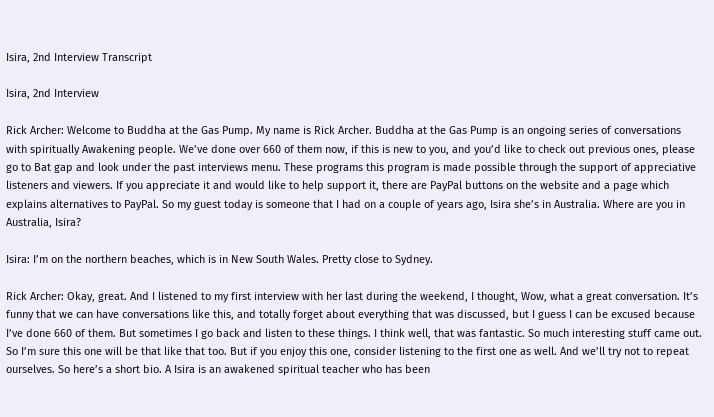Isira, 2nd Interview Transcript

Isira, 2nd Interview

Rick Archer: Welcome to Buddha at the Gas Pump. My name is Rick Archer. Buddha at the Gas Pump is an ongoing series of conversations with spiritually Awakening people. We’ve done over 660 of them now, if this is new to you, and you’d like to check out previous ones, please go to Bat gap and look under the past interviews menu. These programs this program is made possible through the support of appreciative listeners and viewers. If you appreciate it and would like to help support it, there are PayPal buttons on the website and a page which explains alternatives to PayPal. So my guest today is someone that I had on a couple of years ago, Isira she’s in Australia. Where are you in Australia, Isira?

Isira: I’m on the northern beaches, which is in New South Wales. Pretty close to Sydney.

Rick Archer: Okay, great. And I listened to my first interview with her last during the weekend, I thought, Wow, what a great conversation. It’s funny that we can have conversations like this, and totally forget about everything that was discussed, but I guess I can be excused because I’ve done 660 of them. But sometimes I go back and listen to these things. I think well, that was fantastic. So much interesting stuff came out. So I’m sure this one will be that like that too. But if you enjoy this one, consider listening to the first one as well. And we’ll try not to repeat ourselves. So here’s a short bio. A Isira is an awakened spiritual teacher who has been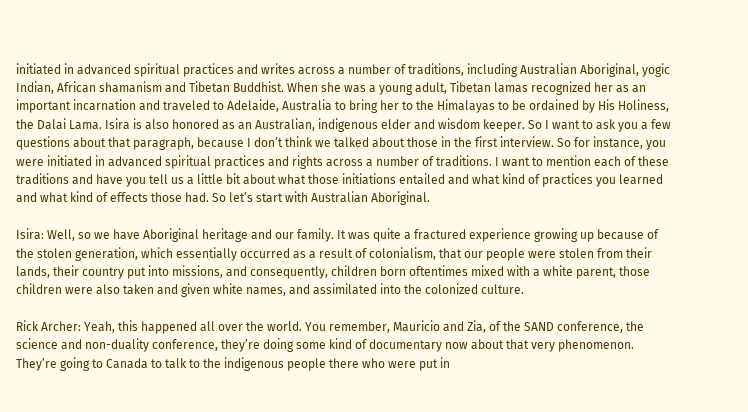initiated in advanced spiritual practices and writes across a number of traditions, including Australian Aboriginal, yogic Indian, African shamanism and Tibetan Buddhist. When she was a young adult, Tibetan lamas recognized her as an important incarnation and traveled to Adelaide, Australia to bring her to the Himalayas to be ordained by His Holiness, the Dalai Lama. Isira is also honored as an Australian, indigenous elder and wisdom keeper. So I want to ask you a few questions about that paragraph, because I don’t think we talked about those in the first interview. So for instance, you were initiated in advanced spiritual practices and rights across a number of traditions. I want to mention each of these traditions and have you tell us a little bit about what those initiations entailed and what kind of practices you learned and what kind of effects those had. So let’s start with Australian Aboriginal.

Isira: Well, so we have Aboriginal heritage and our family. It was quite a fractured experience growing up because of the stolen generation, which essentially occurred as a result of colonialism, that our people were stolen from their lands, their country put into missions, and consequently, children born oftentimes mixed with a white parent, those children were also taken and given white names, and assimilated into the colonized culture.

Rick Archer: Yeah, this happened all over the world. You remember, Mauricio and Zia, of the SAND conference, the science and non-duality conference, they’re doing some kind of documentary now about that very phenomenon. They’re going to Canada to talk to the indigenous people there who were put in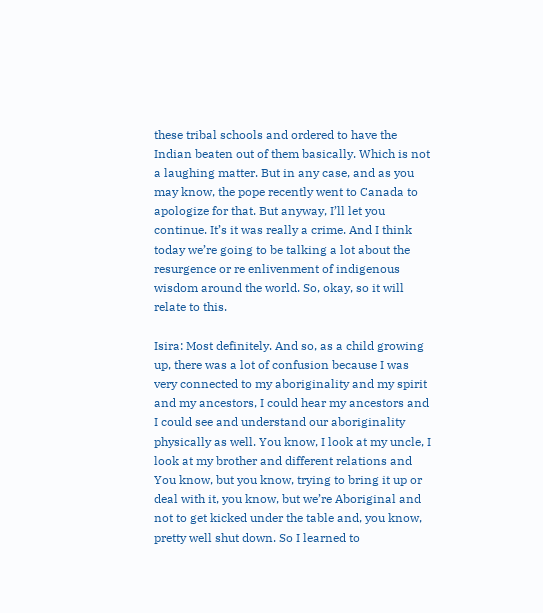these tribal schools and ordered to have the Indian beaten out of them basically. Which is not a laughing matter. But in any case, and as you may know, the pope recently went to Canada to apologize for that. But anyway, I’ll let you continue. It’s it was really a crime. And I think today we’re going to be talking a lot about the resurgence or re enlivenment of indigenous wisdom around the world. So, okay, so it will relate to this.

Isira: Most definitely. And so, as a child growing up, there was a lot of confusion because I was very connected to my aboriginality and my spirit and my ancestors, I could hear my ancestors and I could see and understand our aboriginality physically as well. You know, I look at my uncle, I look at my brother and different relations and You know, but you know, trying to bring it up or deal with it, you know, but we’re Aboriginal and not to get kicked under the table and, you know, pretty well shut down. So I learned to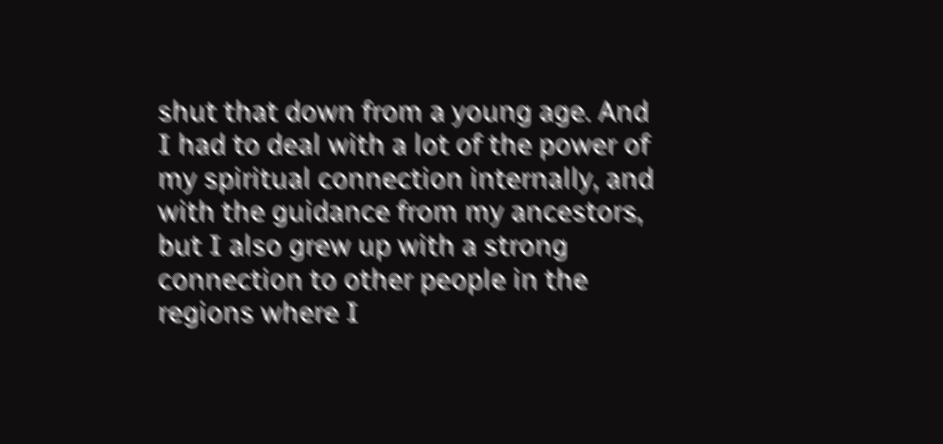shut that down from a young age. And I had to deal with a lot of the power of my spiritual connection internally, and with the guidance from my ancestors, but I also grew up with a strong connection to other people in the regions where I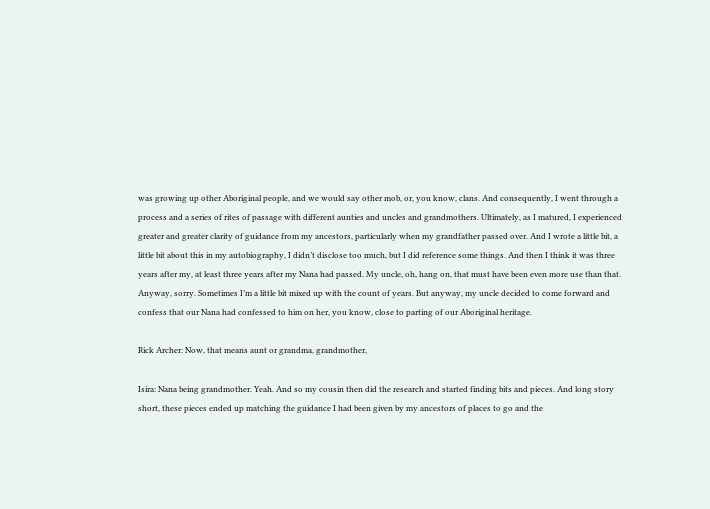was growing up other Aboriginal people, and we would say other mob, or, you know, clans. And consequently, I went through a process and a series of rites of passage with different aunties and uncles and grandmothers. Ultimately, as I matured, I experienced greater and greater clarity of guidance from my ancestors, particularly when my grandfather passed over. And I wrote a little bit, a little bit about this in my autobiography, I didn’t disclose too much, but I did reference some things. And then I think it was three years after my, at least three years after my Nana had passed. My uncle, oh, hang on, that must have been even more use than that. Anyway, sorry. Sometimes I’m a little bit mixed up with the count of years. But anyway, my uncle decided to come forward and confess that our Nana had confessed to him on her, you know, close to parting of our Aboriginal heritage.

Rick Archer: Now, that means aunt or grandma, grandmother,

Isira: Nana being grandmother. Yeah. And so my cousin then did the research and started finding bits and pieces. And long story short, these pieces ended up matching the guidance I had been given by my ancestors of places to go and the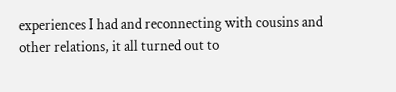experiences I had and reconnecting with cousins and other relations, it all turned out to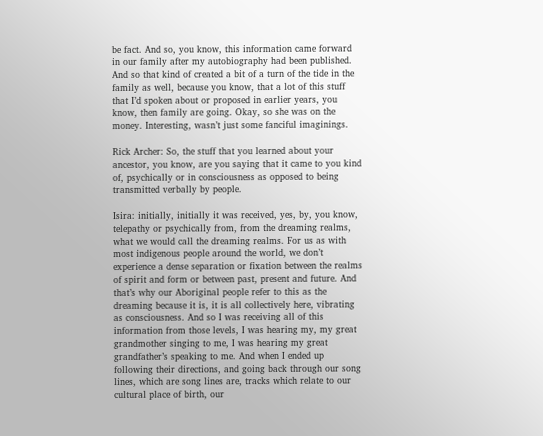be fact. And so, you know, this information came forward in our family after my autobiography had been published. And so that kind of created a bit of a turn of the tide in the family as well, because you know, that a lot of this stuff that I’d spoken about or proposed in earlier years, you know, then family are going. Okay, so she was on the money. Interesting, wasn’t just some fanciful imaginings.

Rick Archer: So, the stuff that you learned about your ancestor, you know, are you saying that it came to you kind of, psychically or in consciousness as opposed to being transmitted verbally by people.

Isira: initially, initially it was received, yes, by, you know, telepathy or psychically from, from the dreaming realms, what we would call the dreaming realms. For us as with most indigenous people around the world, we don’t experience a dense separation or fixation between the realms of spirit and form or between past, present and future. And that’s why our Aboriginal people refer to this as the dreaming because it is, it is all collectively here, vibrating as consciousness. And so I was receiving all of this information from those levels, I was hearing my, my great grandmother singing to me, I was hearing my great grandfather’s speaking to me. And when I ended up following their directions, and going back through our song lines, which are song lines are, tracks which relate to our cultural place of birth, our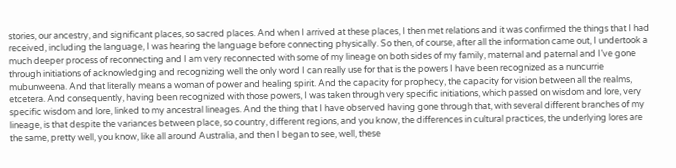stories, our ancestry, and significant places, so sacred places. And when I arrived at these places, I then met relations and it was confirmed the things that I had received, including the language, I was hearing the language before connecting physically. So then, of course, after all the information came out, I undertook a much deeper process of reconnecting and I am very reconnected with some of my lineage on both sides of my family, maternal and paternal and I’ve gone through initiations of acknowledging and recognizing well the only word I can really use for that is the powers I have been recognized as a nuncurrie mubunweena. And that literally means a woman of power and healing spirit. And the capacity for prophecy, the capacity for vision between all the realms, etcetera. And consequently, having been recognized with those powers, I was taken through very specific initiations, which passed on wisdom and lore, very specific wisdom and lore, linked to my ancestral lineages. And the thing that I have observed having gone through that, with several different branches of my lineage, is that despite the variances between place, so country, different regions, and you know, the differences in cultural practices, the underlying lores are the same, pretty well, you know, like all around Australia, and then I began to see, well, these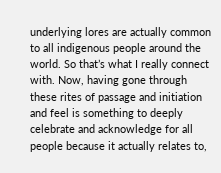underlying lores are actually common to all indigenous people around the world. So that’s what I really connect with. Now, having gone through these rites of passage and initiation and feel is something to deeply celebrate and acknowledge for all people because it actually relates to,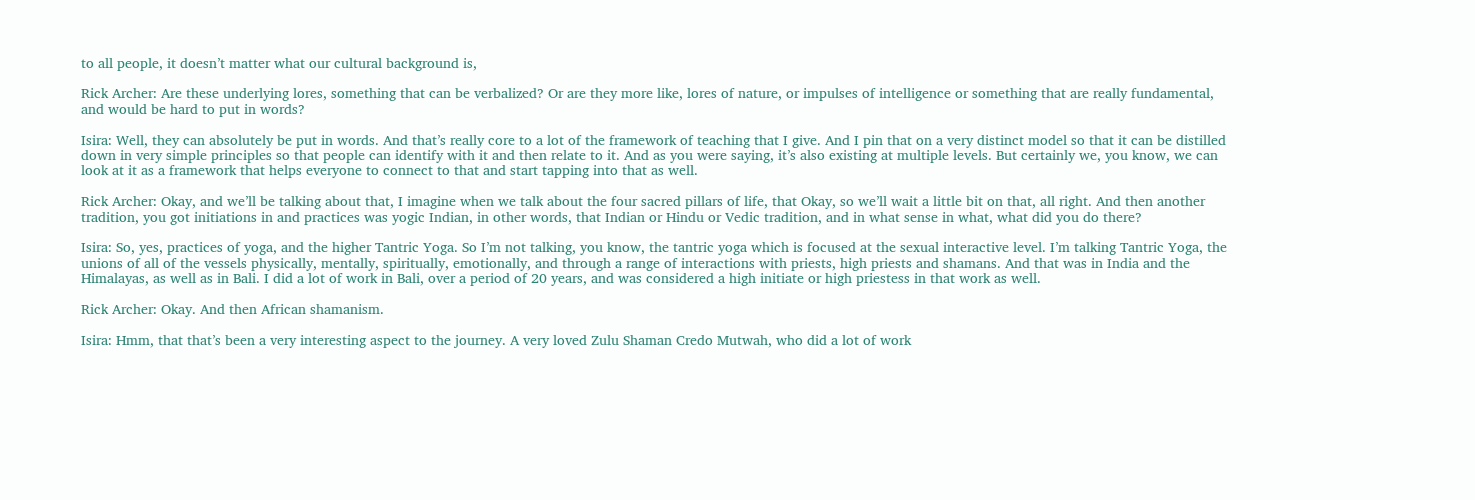to all people, it doesn’t matter what our cultural background is,

Rick Archer: Are these underlying lores, something that can be verbalized? Or are they more like, lores of nature, or impulses of intelligence or something that are really fundamental, and would be hard to put in words?

Isira: Well, they can absolutely be put in words. And that’s really core to a lot of the framework of teaching that I give. And I pin that on a very distinct model so that it can be distilled down in very simple principles so that people can identify with it and then relate to it. And as you were saying, it’s also existing at multiple levels. But certainly we, you know, we can look at it as a framework that helps everyone to connect to that and start tapping into that as well.

Rick Archer: Okay, and we’ll be talking about that, I imagine when we talk about the four sacred pillars of life, that Okay, so we’ll wait a little bit on that, all right. And then another tradition, you got initiations in and practices was yogic Indian, in other words, that Indian or Hindu or Vedic tradition, and in what sense in what, what did you do there?

Isira: So, yes, practices of yoga, and the higher Tantric Yoga. So I’m not talking, you know, the tantric yoga which is focused at the sexual interactive level. I’m talking Tantric Yoga, the unions of all of the vessels physically, mentally, spiritually, emotionally, and through a range of interactions with priests, high priests and shamans. And that was in India and the Himalayas, as well as in Bali. I did a lot of work in Bali, over a period of 20 years, and was considered a high initiate or high priestess in that work as well.

Rick Archer: Okay. And then African shamanism.

Isira: Hmm, that that’s been a very interesting aspect to the journey. A very loved Zulu Shaman Credo Mutwah, who did a lot of work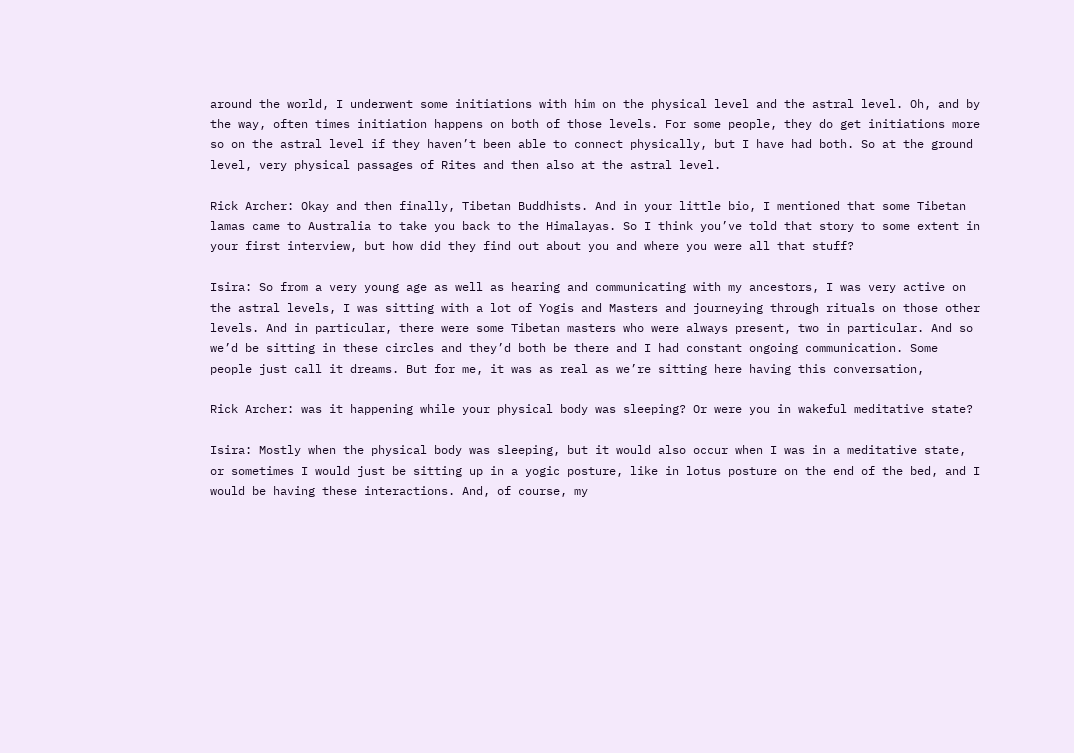around the world, I underwent some initiations with him on the physical level and the astral level. Oh, and by the way, often times initiation happens on both of those levels. For some people, they do get initiations more so on the astral level if they haven’t been able to connect physically, but I have had both. So at the ground level, very physical passages of Rites and then also at the astral level.

Rick Archer: Okay and then finally, Tibetan Buddhists. And in your little bio, I mentioned that some Tibetan lamas came to Australia to take you back to the Himalayas. So I think you’ve told that story to some extent in your first interview, but how did they find out about you and where you were all that stuff?

Isira: So from a very young age as well as hearing and communicating with my ancestors, I was very active on the astral levels, I was sitting with a lot of Yogis and Masters and journeying through rituals on those other levels. And in particular, there were some Tibetan masters who were always present, two in particular. And so we’d be sitting in these circles and they’d both be there and I had constant ongoing communication. Some people just call it dreams. But for me, it was as real as we’re sitting here having this conversation,

Rick Archer: was it happening while your physical body was sleeping? Or were you in wakeful meditative state?

Isira: Mostly when the physical body was sleeping, but it would also occur when I was in a meditative state, or sometimes I would just be sitting up in a yogic posture, like in lotus posture on the end of the bed, and I would be having these interactions. And, of course, my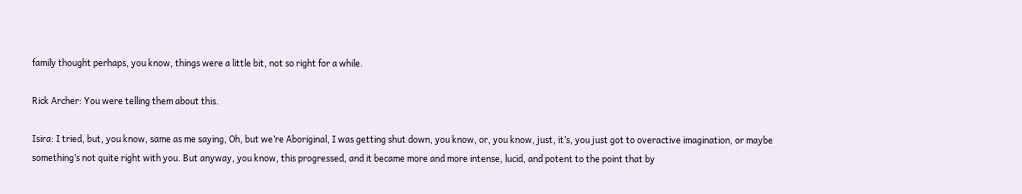family thought perhaps, you know, things were a little bit, not so right for a while.

Rick Archer: You were telling them about this.

Isira: I tried, but, you know, same as me saying, Oh, but we’re Aboriginal, I was getting shut down, you know, or, you know, just, it’s, you just got to overactive imagination, or maybe something’s not quite right with you. But anyway, you know, this progressed, and it became more and more intense, lucid, and potent to the point that by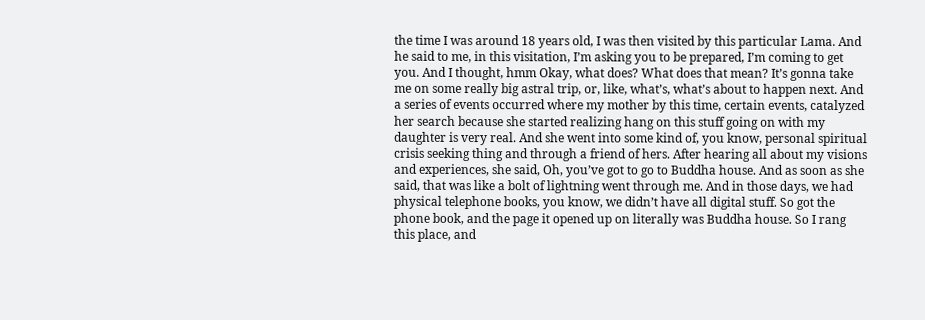the time I was around 18 years old, I was then visited by this particular Lama. And he said to me, in this visitation, I’m asking you to be prepared, I’m coming to get you. And I thought, hmm Okay, what does? What does that mean? It’s gonna take me on some really big astral trip, or, like, what’s, what’s about to happen next. And a series of events occurred where my mother by this time, certain events, catalyzed her search because she started realizing hang on this stuff going on with my daughter is very real. And she went into some kind of, you know, personal spiritual crisis seeking thing and through a friend of hers. After hearing all about my visions and experiences, she said, Oh, you’ve got to go to Buddha house. And as soon as she said, that was like a bolt of lightning went through me. And in those days, we had physical telephone books, you know, we didn’t have all digital stuff. So got the phone book, and the page it opened up on literally was Buddha house. So I rang this place, and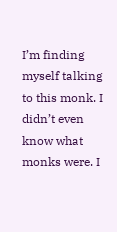I’m finding myself talking to this monk. I didn’t even know what monks were. I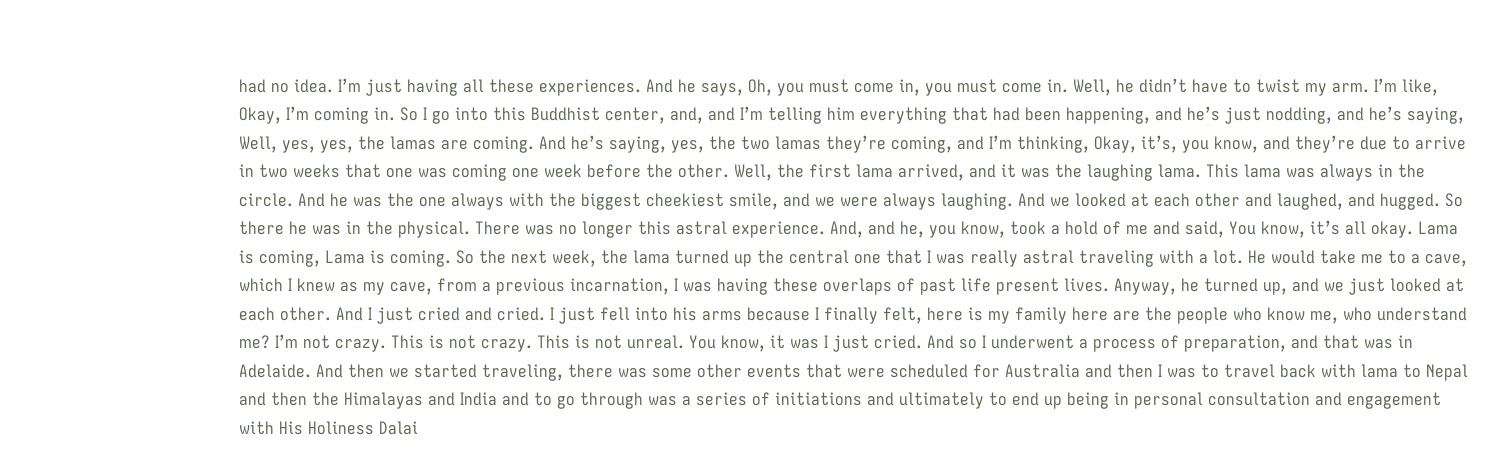had no idea. I’m just having all these experiences. And he says, Oh, you must come in, you must come in. Well, he didn’t have to twist my arm. I’m like, Okay, I’m coming in. So I go into this Buddhist center, and, and I’m telling him everything that had been happening, and he’s just nodding, and he’s saying, Well, yes, yes, the lamas are coming. And he’s saying, yes, the two lamas they’re coming, and I’m thinking, Okay, it’s, you know, and they’re due to arrive in two weeks that one was coming one week before the other. Well, the first lama arrived, and it was the laughing lama. This lama was always in the circle. And he was the one always with the biggest cheekiest smile, and we were always laughing. And we looked at each other and laughed, and hugged. So there he was in the physical. There was no longer this astral experience. And, and he, you know, took a hold of me and said, You know, it’s all okay. Lama is coming, Lama is coming. So the next week, the lama turned up the central one that I was really astral traveling with a lot. He would take me to a cave, which I knew as my cave, from a previous incarnation, I was having these overlaps of past life present lives. Anyway, he turned up, and we just looked at each other. And I just cried and cried. I just fell into his arms because I finally felt, here is my family here are the people who know me, who understand me? I’m not crazy. This is not crazy. This is not unreal. You know, it was I just cried. And so I underwent a process of preparation, and that was in Adelaide. And then we started traveling, there was some other events that were scheduled for Australia and then I was to travel back with lama to Nepal and then the Himalayas and India and to go through was a series of initiations and ultimately to end up being in personal consultation and engagement with His Holiness Dalai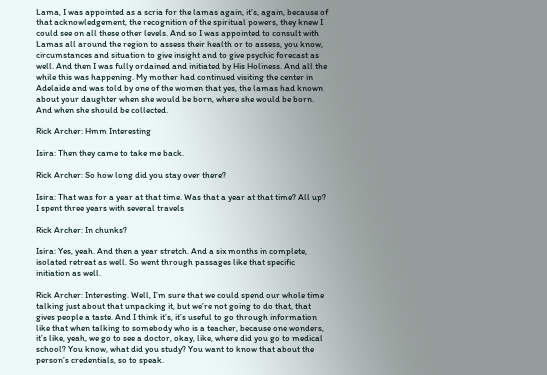Lama, I was appointed as a scria for the lamas again, it’s, again, because of that acknowledgement, the recognition of the spiritual powers, they knew I could see on all these other levels. And so I was appointed to consult with Lamas all around the region to assess their health or to assess, you know, circumstances and situation to give insight and to give psychic forecast as well. And then I was fully ordained and initiated by His Holiness. And all the while this was happening. My mother had continued visiting the center in Adelaide and was told by one of the women that yes, the lamas had known about your daughter when she would be born, where she would be born. And when she should be collected.

Rick Archer: Hmm Interesting

Isira: Then they came to take me back.

Rick Archer: So how long did you stay over there?

Isira: That was for a year at that time. Was that a year at that time? All up? I spent three years with several travels

Rick Archer: In chunks?

Isira: Yes, yeah. And then a year stretch. And a six months in complete, isolated retreat as well. So went through passages like that specific initiation as well.

Rick Archer: Interesting. Well, I’m sure that we could spend our whole time talking just about that unpacking it, but we’re not going to do that, that gives people a taste. And I think it’s, it’s useful to go through information like that when talking to somebody who is a teacher, because one wonders, it’s like, yeah, we go to see a doctor, okay, like, where did you go to medical school? You know, what did you study? You want to know that about the person’s credentials, so to speak.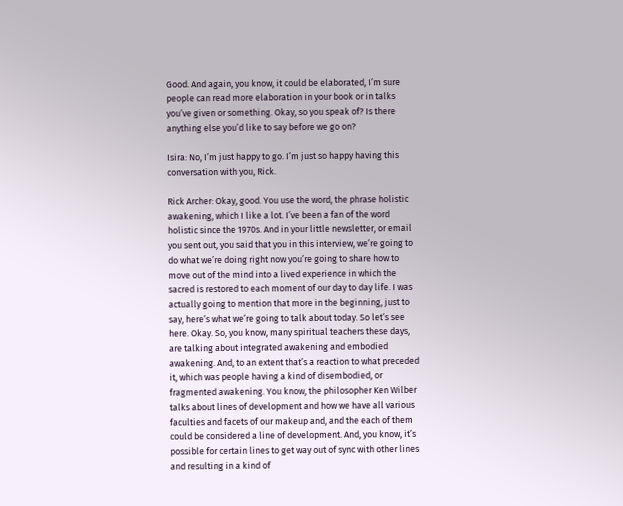Good. And again, you know, it could be elaborated, I’m sure people can read more elaboration in your book or in talks you’ve given or something. Okay, so you speak of? Is there anything else you’d like to say before we go on?

Isira: No, I’m just happy to go. I’m just so happy having this conversation with you, Rick.

Rick Archer: Okay, good. You use the word, the phrase holistic awakening, which I like a lot. I’ve been a fan of the word holistic since the 1970s. And in your little newsletter, or email you sent out, you said that you in this interview, we’re going to do what we’re doing right now you’re going to share how to move out of the mind into a lived experience in which the sacred is restored to each moment of our day to day life. I was actually going to mention that more in the beginning, just to say, here’s what we’re going to talk about today. So let’s see here. Okay. So, you know, many spiritual teachers these days, are talking about integrated awakening and embodied awakening. And, to an extent that’s a reaction to what preceded it, which was people having a kind of disembodied, or fragmented awakening. You know, the philosopher Ken Wilber talks about lines of development and how we have all various faculties and facets of our makeup and, and the each of them could be considered a line of development. And, you know, it’s possible for certain lines to get way out of sync with other lines and resulting in a kind of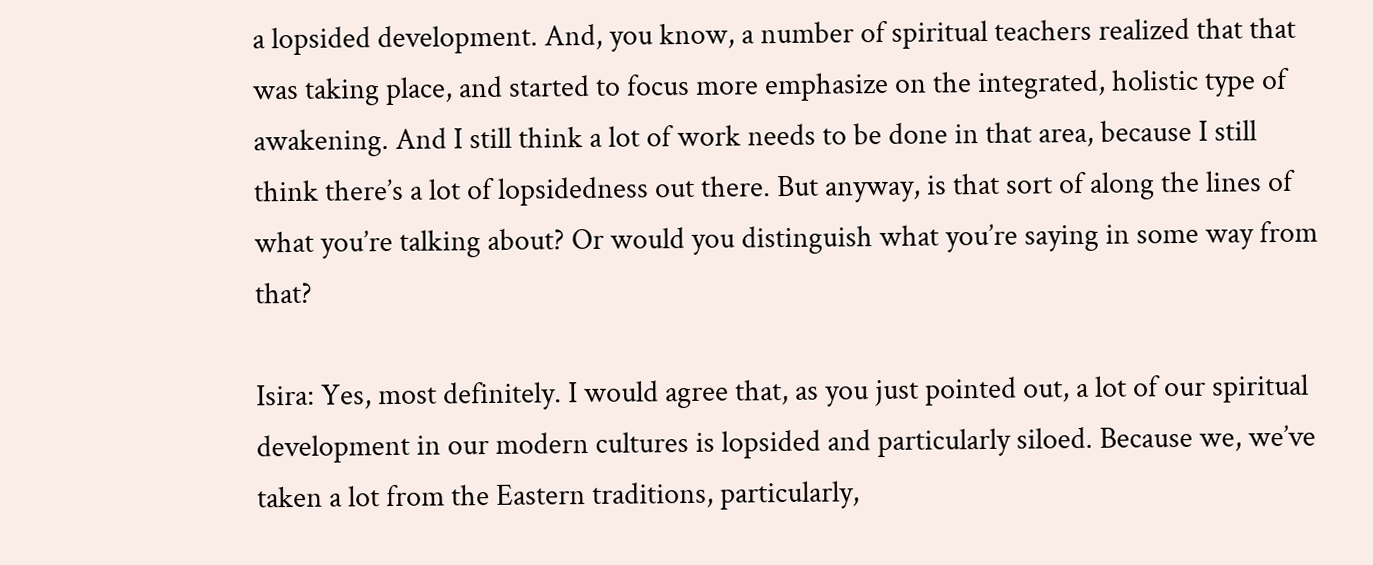a lopsided development. And, you know, a number of spiritual teachers realized that that was taking place, and started to focus more emphasize on the integrated, holistic type of awakening. And I still think a lot of work needs to be done in that area, because I still think there’s a lot of lopsidedness out there. But anyway, is that sort of along the lines of what you’re talking about? Or would you distinguish what you’re saying in some way from that?

Isira: Yes, most definitely. I would agree that, as you just pointed out, a lot of our spiritual development in our modern cultures is lopsided and particularly siloed. Because we, we’ve taken a lot from the Eastern traditions, particularly,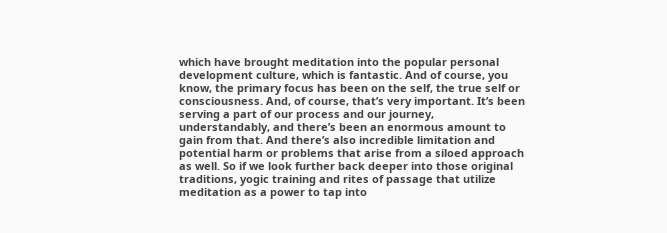which have brought meditation into the popular personal development culture, which is fantastic. And of course, you know, the primary focus has been on the self, the true self or consciousness. And, of course, that’s very important. It’s been serving a part of our process and our journey, understandably, and there’s been an enormous amount to gain from that. And there’s also incredible limitation and potential harm or problems that arise from a siloed approach as well. So if we look further back deeper into those original traditions, yogic training and rites of passage that utilize meditation as a power to tap into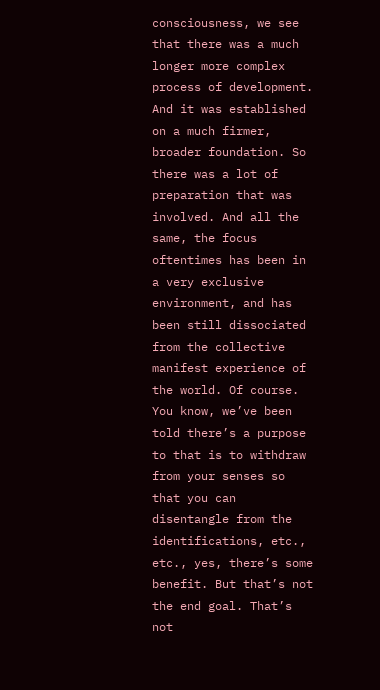consciousness, we see that there was a much longer more complex process of development. And it was established on a much firmer, broader foundation. So there was a lot of preparation that was involved. And all the same, the focus oftentimes has been in a very exclusive environment, and has been still dissociated from the collective manifest experience of the world. Of course. You know, we’ve been told there’s a purpose to that is to withdraw from your senses so that you can disentangle from the identifications, etc., etc., yes, there’s some benefit. But that’s not the end goal. That’s not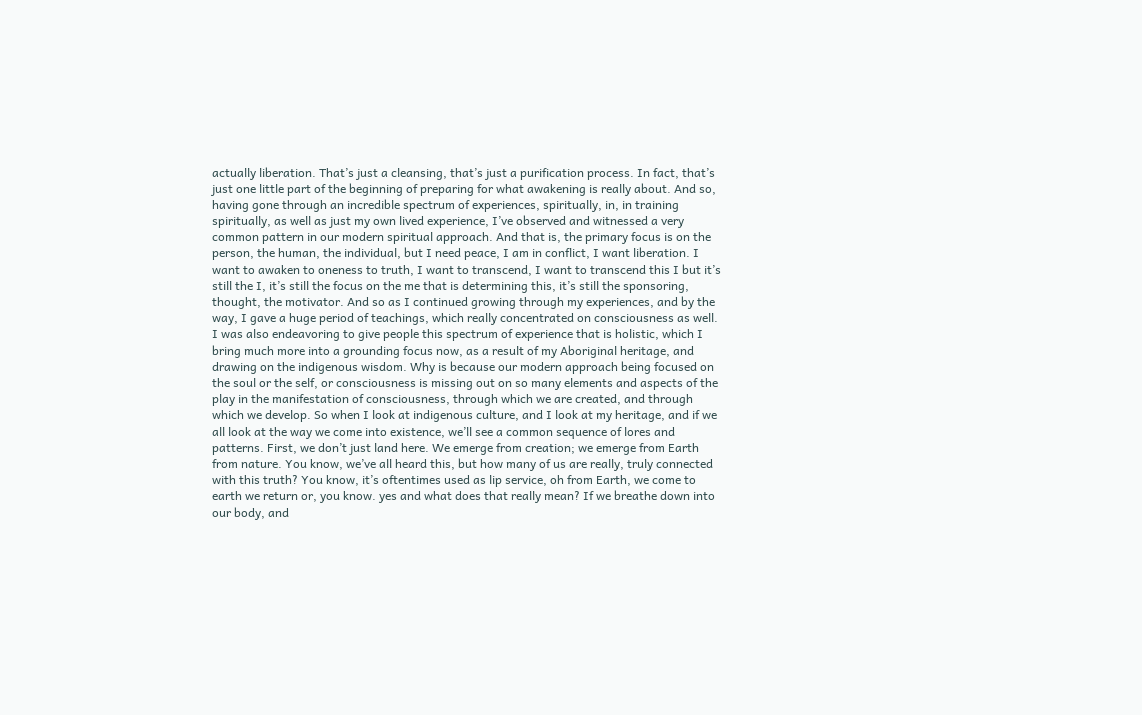actually liberation. That’s just a cleansing, that’s just a purification process. In fact, that’s just one little part of the beginning of preparing for what awakening is really about. And so, having gone through an incredible spectrum of experiences, spiritually, in, in training spiritually, as well as just my own lived experience, I’ve observed and witnessed a very common pattern in our modern spiritual approach. And that is, the primary focus is on the person, the human, the individual, but I need peace, I am in conflict, I want liberation. I want to awaken to oneness to truth, I want to transcend, I want to transcend this I but it’s still the I, it’s still the focus on the me that is determining this, it’s still the sponsoring, thought, the motivator. And so as I continued growing through my experiences, and by the way, I gave a huge period of teachings, which really concentrated on consciousness as well. I was also endeavoring to give people this spectrum of experience that is holistic, which I bring much more into a grounding focus now, as a result of my Aboriginal heritage, and drawing on the indigenous wisdom. Why is because our modern approach being focused on the soul or the self, or consciousness is missing out on so many elements and aspects of the play in the manifestation of consciousness, through which we are created, and through which we develop. So when I look at indigenous culture, and I look at my heritage, and if we all look at the way we come into existence, we’ll see a common sequence of lores and patterns. First, we don’t just land here. We emerge from creation; we emerge from Earth from nature. You know, we’ve all heard this, but how many of us are really, truly connected with this truth? You know, it’s oftentimes used as lip service, oh from Earth, we come to earth we return or, you know. yes and what does that really mean? If we breathe down into our body, and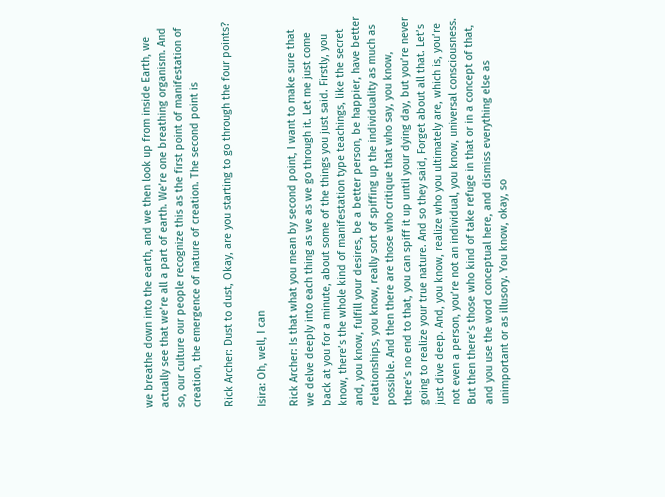we breathe down into the earth, and we then look up from inside Earth, we actually see that we’re all a part of earth. We’re one breathing organism. And so, our culture our people recognize this as the first point of manifestation of creation, the emergence of nature of creation. The second point is

Rick Archer: Dust to dust, Okay, are you starting to go through the four points?

Isira: Oh, well, I can

Rick Archer: Is that what you mean by second point, I want to make sure that we delve deeply into each thing as we as we go through it. Let me just come back at you for a minute, about some of the things you just said. Firstly, you know, there’s the whole kind of manifestation type teachings, like the secret and, you know, fulfill your desires, be a better person, be happier, have better relationships, you know, really sort of spiffing up the individuality as much as possible. And then there are those who critique that who say, you know, there’s no end to that, you can spiff it up until your dying day, but you’re never going to realize your true nature. And so they said, Forget about all that. Let’s just dive deep. And, you know, realize who you ultimately are, which is, you’re not even a person, you’re not an individual, you know, universal consciousness. But then there’s those who kind of take refuge in that or in a concept of that, and you use the word conceptual here, and dismiss everything else as unimportant or as illusory. You know, okay, so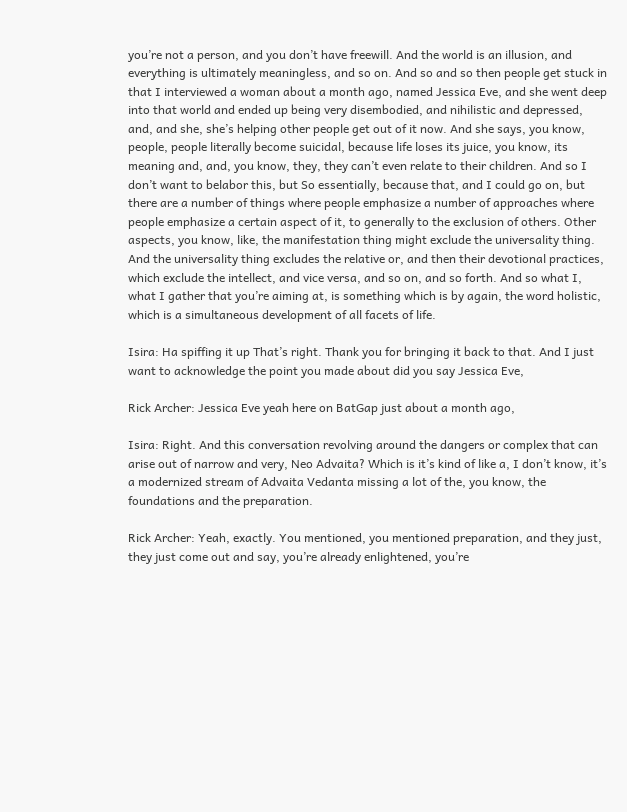you’re not a person, and you don’t have freewill. And the world is an illusion, and everything is ultimately meaningless, and so on. And so and so then people get stuck in that I interviewed a woman about a month ago, named Jessica Eve, and she went deep into that world and ended up being very disembodied, and nihilistic and depressed, and, and she, she’s helping other people get out of it now. And she says, you know, people, people literally become suicidal, because life loses its juice, you know, its meaning and, and, you know, they, they can’t even relate to their children. And so I don’t want to belabor this, but So essentially, because that, and I could go on, but there are a number of things where people emphasize a number of approaches where people emphasize a certain aspect of it, to generally to the exclusion of others. Other aspects, you know, like, the manifestation thing might exclude the universality thing. And the universality thing excludes the relative or, and then their devotional practices, which exclude the intellect, and vice versa, and so on, and so forth. And so what I, what I gather that you’re aiming at, is something which is by again, the word holistic, which is a simultaneous development of all facets of life.

Isira: Ha spiffing it up That’s right. Thank you for bringing it back to that. And I just want to acknowledge the point you made about did you say Jessica Eve,

Rick Archer: Jessica Eve yeah here on BatGap just about a month ago,

Isira: Right. And this conversation revolving around the dangers or complex that can arise out of narrow and very, Neo Advaita? Which is it’s kind of like a, I don’t know, it’s a modernized stream of Advaita Vedanta missing a lot of the, you know, the foundations and the preparation.

Rick Archer: Yeah, exactly. You mentioned, you mentioned preparation, and they just, they just come out and say, you’re already enlightened, you’re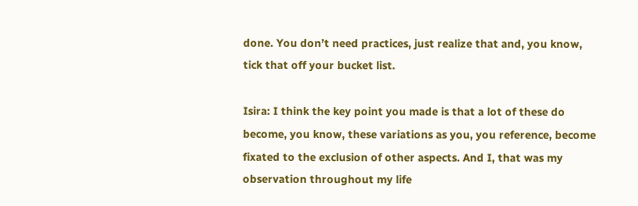done. You don’t need practices, just realize that and, you know, tick that off your bucket list.

Isira: I think the key point you made is that a lot of these do become, you know, these variations as you, you reference, become fixated to the exclusion of other aspects. And I, that was my observation throughout my life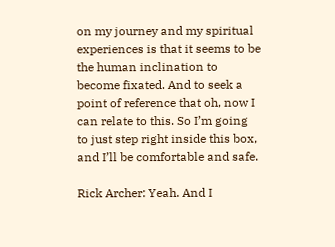on my journey and my spiritual experiences is that it seems to be the human inclination to become fixated. And to seek a point of reference that oh, now I can relate to this. So I’m going to just step right inside this box, and I’ll be comfortable and safe.

Rick Archer: Yeah. And I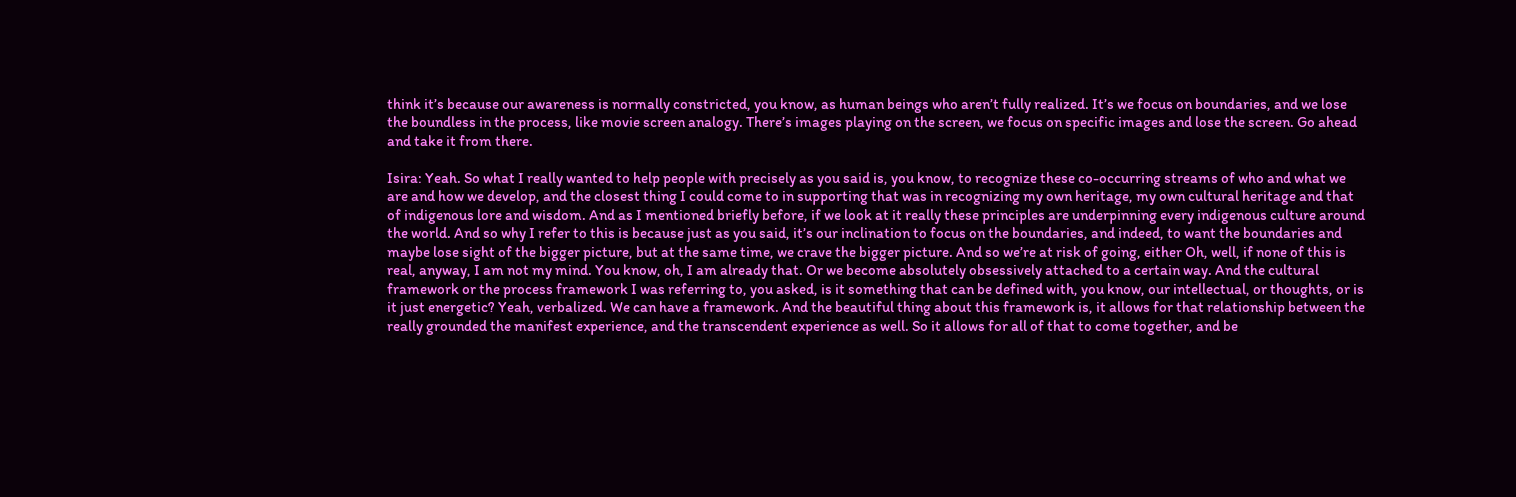think it’s because our awareness is normally constricted, you know, as human beings who aren’t fully realized. It’s we focus on boundaries, and we lose the boundless in the process, like movie screen analogy. There’s images playing on the screen, we focus on specific images and lose the screen. Go ahead and take it from there.

Isira: Yeah. So what I really wanted to help people with precisely as you said is, you know, to recognize these co-occurring streams of who and what we are and how we develop, and the closest thing I could come to in supporting that was in recognizing my own heritage, my own cultural heritage and that of indigenous lore and wisdom. And as I mentioned briefly before, if we look at it really these principles are underpinning every indigenous culture around the world. And so why I refer to this is because just as you said, it’s our inclination to focus on the boundaries, and indeed, to want the boundaries and maybe lose sight of the bigger picture, but at the same time, we crave the bigger picture. And so we’re at risk of going, either Oh, well, if none of this is real, anyway, I am not my mind. You know, oh, I am already that. Or we become absolutely obsessively attached to a certain way. And the cultural framework or the process framework I was referring to, you asked, is it something that can be defined with, you know, our intellectual, or thoughts, or is it just energetic? Yeah, verbalized. We can have a framework. And the beautiful thing about this framework is, it allows for that relationship between the really grounded the manifest experience, and the transcendent experience as well. So it allows for all of that to come together, and be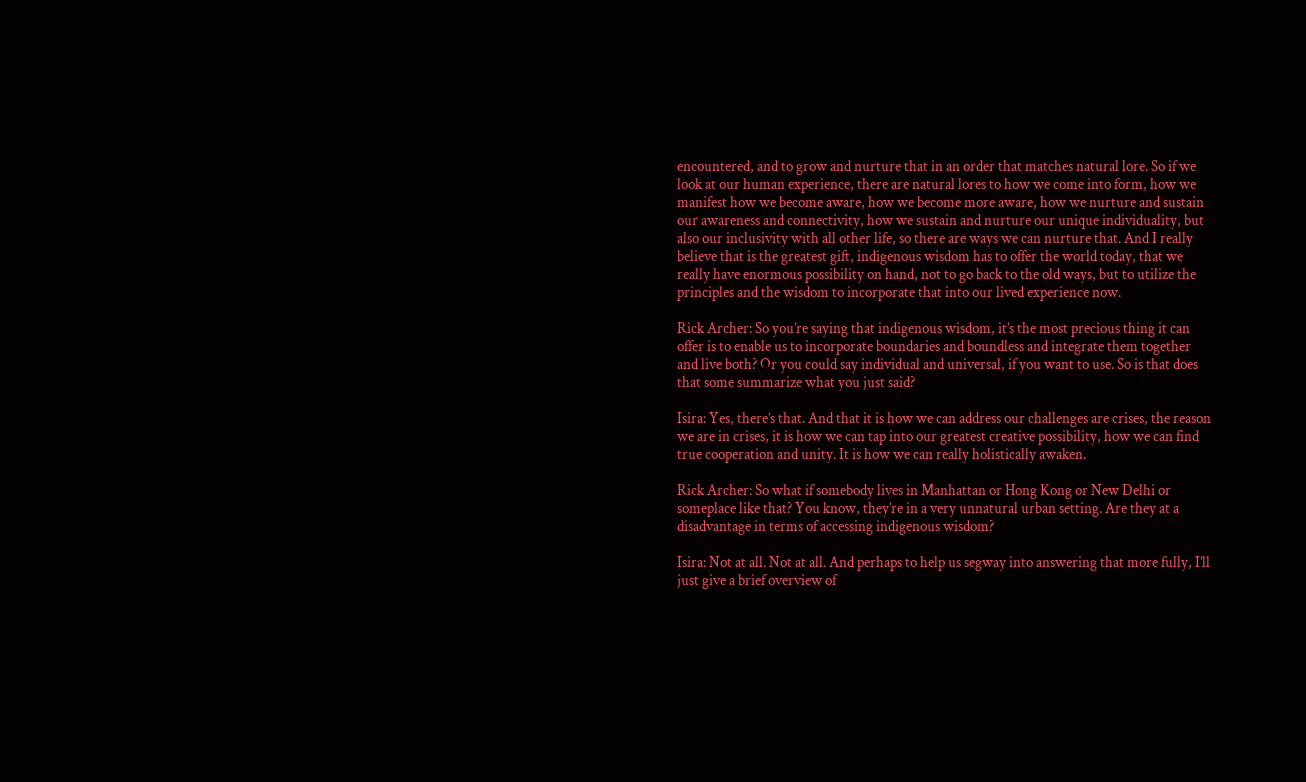encountered, and to grow and nurture that in an order that matches natural lore. So if we look at our human experience, there are natural lores to how we come into form, how we manifest how we become aware, how we become more aware, how we nurture and sustain our awareness and connectivity, how we sustain and nurture our unique individuality, but also our inclusivity with all other life, so there are ways we can nurture that. And I really believe that is the greatest gift, indigenous wisdom has to offer the world today, that we really have enormous possibility on hand, not to go back to the old ways, but to utilize the principles and the wisdom to incorporate that into our lived experience now.

Rick Archer: So you’re saying that indigenous wisdom, it’s the most precious thing it can offer is to enable us to incorporate boundaries and boundless and integrate them together and live both? Or you could say individual and universal, if you want to use. So is that does that some summarize what you just said?

Isira: Yes, there’s that. And that it is how we can address our challenges are crises, the reason we are in crises, it is how we can tap into our greatest creative possibility, how we can find true cooperation and unity. It is how we can really holistically awaken.

Rick Archer: So what if somebody lives in Manhattan or Hong Kong or New Delhi or someplace like that? You know, they’re in a very unnatural urban setting. Are they at a disadvantage in terms of accessing indigenous wisdom?

Isira: Not at all. Not at all. And perhaps to help us segway into answering that more fully, I’ll just give a brief overview of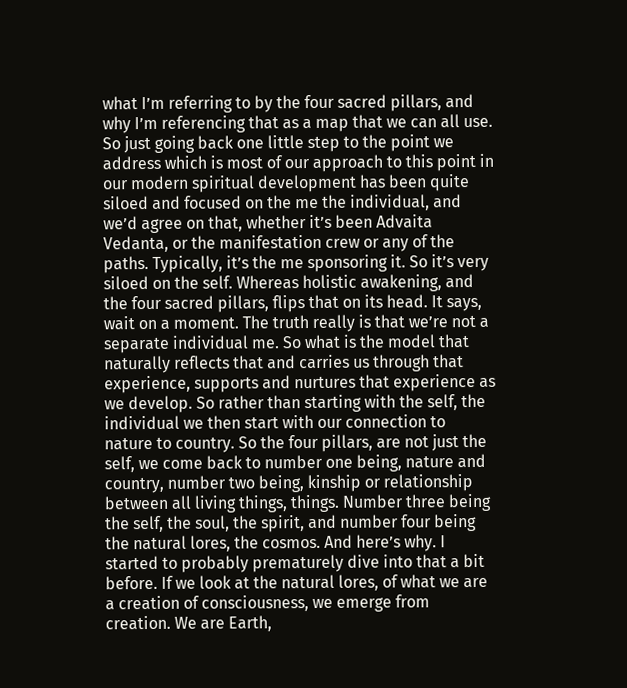what I’m referring to by the four sacred pillars, and why I’m referencing that as a map that we can all use. So just going back one little step to the point we address which is most of our approach to this point in our modern spiritual development has been quite siloed and focused on the me the individual, and we’d agree on that, whether it’s been Advaita Vedanta, or the manifestation crew or any of the paths. Typically, it’s the me sponsoring it. So it’s very siloed on the self. Whereas holistic awakening, and the four sacred pillars, flips that on its head. It says, wait on a moment. The truth really is that we’re not a separate individual me. So what is the model that naturally reflects that and carries us through that experience, supports and nurtures that experience as we develop. So rather than starting with the self, the individual we then start with our connection to nature to country. So the four pillars, are not just the self, we come back to number one being, nature and country, number two being, kinship or relationship between all living things, things. Number three being the self, the soul, the spirit, and number four being the natural lores, the cosmos. And here’s why. I started to probably prematurely dive into that a bit before. If we look at the natural lores, of what we are a creation of consciousness, we emerge from creation. We are Earth,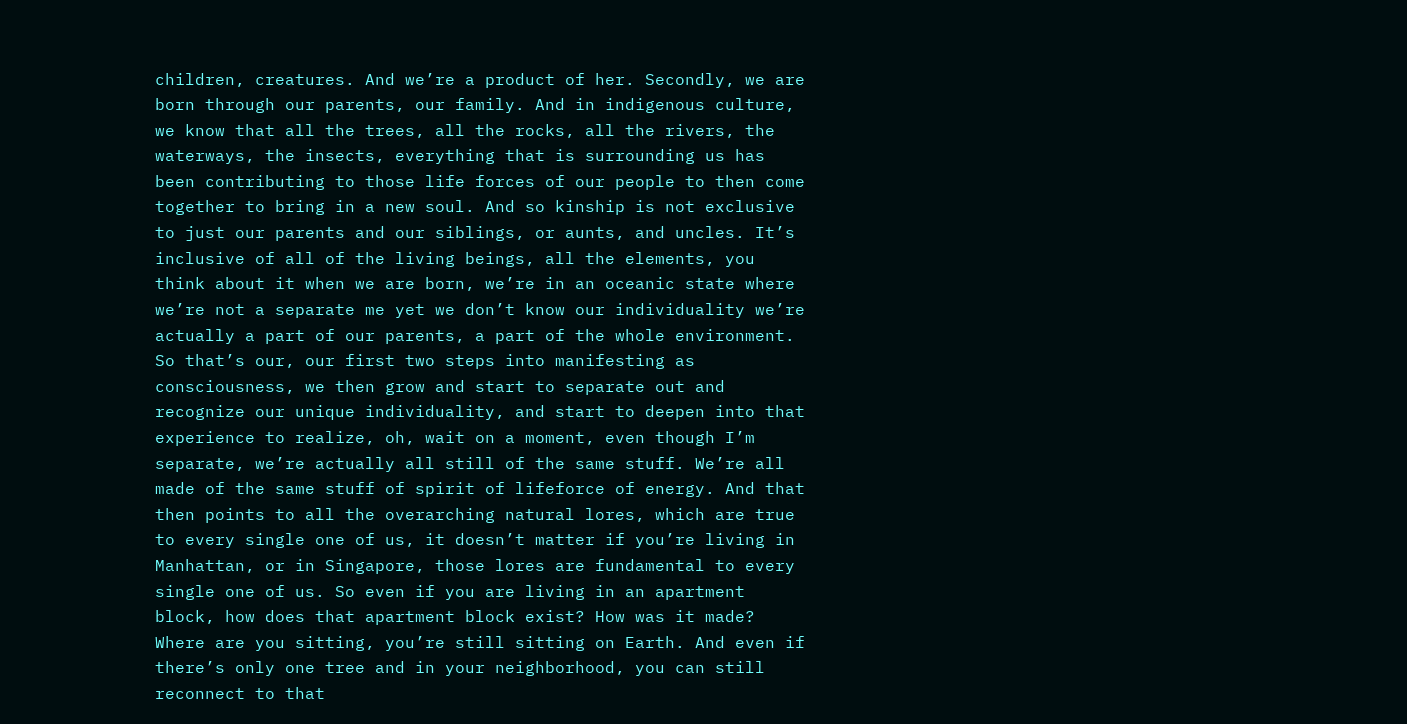children, creatures. And we’re a product of her. Secondly, we are born through our parents, our family. And in indigenous culture, we know that all the trees, all the rocks, all the rivers, the waterways, the insects, everything that is surrounding us has been contributing to those life forces of our people to then come together to bring in a new soul. And so kinship is not exclusive to just our parents and our siblings, or aunts, and uncles. It’s inclusive of all of the living beings, all the elements, you think about it when we are born, we’re in an oceanic state where we’re not a separate me yet we don’t know our individuality we’re actually a part of our parents, a part of the whole environment. So that’s our, our first two steps into manifesting as consciousness, we then grow and start to separate out and recognize our unique individuality, and start to deepen into that experience to realize, oh, wait on a moment, even though I’m separate, we’re actually all still of the same stuff. We’re all made of the same stuff of spirit of lifeforce of energy. And that then points to all the overarching natural lores, which are true to every single one of us, it doesn’t matter if you’re living in Manhattan, or in Singapore, those lores are fundamental to every single one of us. So even if you are living in an apartment block, how does that apartment block exist? How was it made? Where are you sitting, you’re still sitting on Earth. And even if there’s only one tree and in your neighborhood, you can still reconnect to that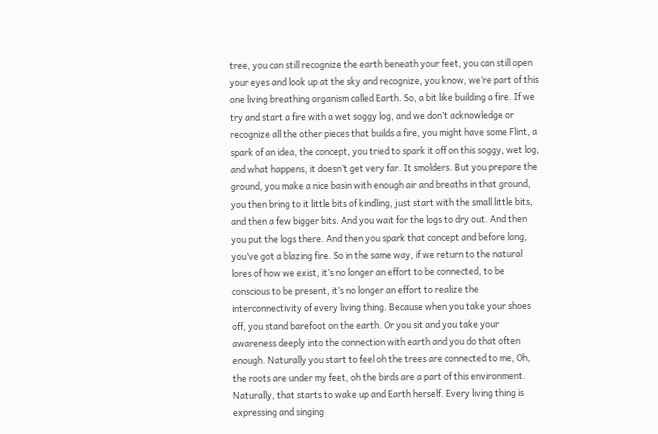tree, you can still recognize the earth beneath your feet, you can still open your eyes and look up at the sky and recognize, you know, we’re part of this one living breathing organism called Earth. So, a bit like building a fire. If we try and start a fire with a wet soggy log, and we don’t acknowledge or recognize all the other pieces that builds a fire, you might have some Flint, a spark of an idea, the concept, you tried to spark it off on this soggy, wet log, and what happens, it doesn’t get very far. It smolders. But you prepare the ground, you make a nice basin with enough air and breaths in that ground, you then bring to it little bits of kindling, just start with the small little bits, and then a few bigger bits. And you wait for the logs to dry out. And then you put the logs there. And then you spark that concept and before long, you’ve got a blazing fire. So in the same way, if we return to the natural lores of how we exist, it’s no longer an effort to be connected, to be conscious to be present, it’s no longer an effort to realize the interconnectivity of every living thing. Because when you take your shoes off, you stand barefoot on the earth. Or you sit and you take your awareness deeply into the connection with earth and you do that often enough. Naturally you start to feel oh the trees are connected to me, Oh, the roots are under my feet, oh the birds are a part of this environment. Naturally, that starts to wake up and Earth herself. Every living thing is expressing and singing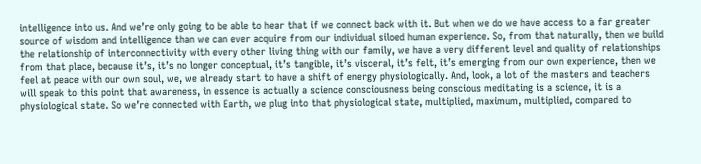intelligence into us. And we’re only going to be able to hear that if we connect back with it. But when we do we have access to a far greater source of wisdom and intelligence than we can ever acquire from our individual siloed human experience. So, from that naturally, then we build the relationship of interconnectivity with every other living thing with our family, we have a very different level and quality of relationships from that place, because it’s, it’s no longer conceptual, it’s tangible, it’s visceral, it’s felt, it’s emerging from our own experience, then we feel at peace with our own soul, we, we already start to have a shift of energy physiologically. And, look, a lot of the masters and teachers will speak to this point that awareness, in essence is actually a science consciousness being conscious meditating is a science, it is a physiological state. So we’re connected with Earth, we plug into that physiological state, multiplied, maximum, multiplied, compared to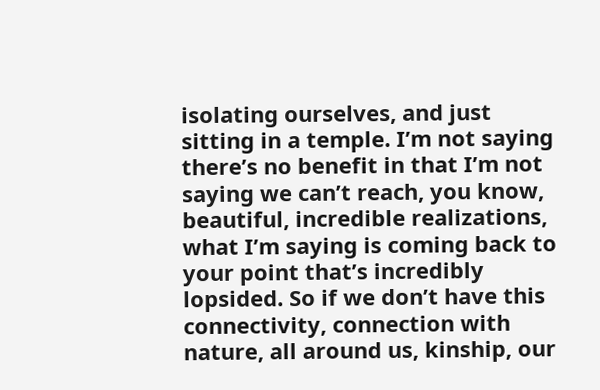isolating ourselves, and just sitting in a temple. I’m not saying there’s no benefit in that I’m not saying we can’t reach, you know, beautiful, incredible realizations, what I’m saying is coming back to your point that’s incredibly lopsided. So if we don’t have this connectivity, connection with nature, all around us, kinship, our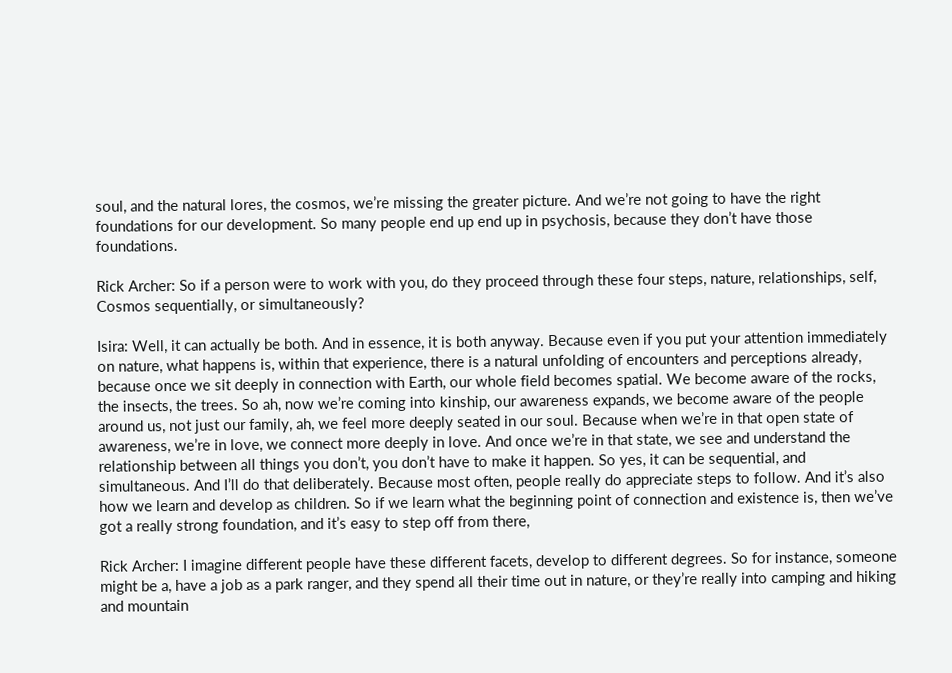soul, and the natural lores, the cosmos, we’re missing the greater picture. And we’re not going to have the right foundations for our development. So many people end up end up in psychosis, because they don’t have those foundations.

Rick Archer: So if a person were to work with you, do they proceed through these four steps, nature, relationships, self, Cosmos sequentially, or simultaneously?

Isira: Well, it can actually be both. And in essence, it is both anyway. Because even if you put your attention immediately on nature, what happens is, within that experience, there is a natural unfolding of encounters and perceptions already, because once we sit deeply in connection with Earth, our whole field becomes spatial. We become aware of the rocks, the insects, the trees. So ah, now we’re coming into kinship, our awareness expands, we become aware of the people around us, not just our family, ah, we feel more deeply seated in our soul. Because when we’re in that open state of awareness, we’re in love, we connect more deeply in love. And once we’re in that state, we see and understand the relationship between all things you don’t, you don’t have to make it happen. So yes, it can be sequential, and simultaneous. And I’ll do that deliberately. Because most often, people really do appreciate steps to follow. And it’s also how we learn and develop as children. So if we learn what the beginning point of connection and existence is, then we’ve got a really strong foundation, and it’s easy to step off from there,

Rick Archer: I imagine different people have these different facets, develop to different degrees. So for instance, someone might be a, have a job as a park ranger, and they spend all their time out in nature, or they’re really into camping and hiking and mountain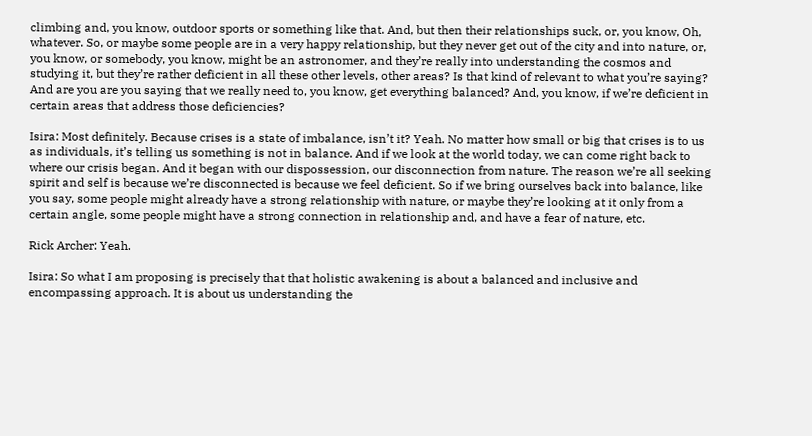climbing and, you know, outdoor sports or something like that. And, but then their relationships suck, or, you know, Oh, whatever. So, or maybe some people are in a very happy relationship, but they never get out of the city and into nature, or, you know, or somebody, you know, might be an astronomer, and they’re really into understanding the cosmos and studying it, but they’re rather deficient in all these other levels, other areas? Is that kind of relevant to what you’re saying? And are you are you saying that we really need to, you know, get everything balanced? And, you know, if we’re deficient in certain areas that address those deficiencies?

Isira: Most definitely. Because crises is a state of imbalance, isn’t it? Yeah. No matter how small or big that crises is to us as individuals, it’s telling us something is not in balance. And if we look at the world today, we can come right back to where our crisis began. And it began with our dispossession, our disconnection from nature. The reason we’re all seeking spirit and self is because we’re disconnected is because we feel deficient. So if we bring ourselves back into balance, like you say, some people might already have a strong relationship with nature, or maybe they’re looking at it only from a certain angle, some people might have a strong connection in relationship and, and have a fear of nature, etc.

Rick Archer: Yeah.

Isira: So what I am proposing is precisely that that holistic awakening is about a balanced and inclusive and encompassing approach. It is about us understanding the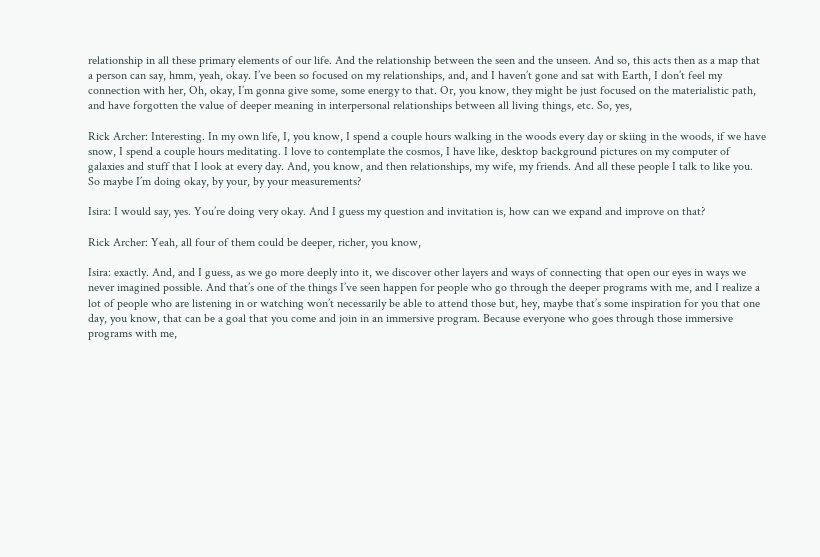relationship in all these primary elements of our life. And the relationship between the seen and the unseen. And so, this acts then as a map that a person can say, hmm, yeah, okay. I’ve been so focused on my relationships, and, and I haven’t gone and sat with Earth, I don’t feel my connection with her, Oh, okay, I’m gonna give some, some energy to that. Or, you know, they might be just focused on the materialistic path, and have forgotten the value of deeper meaning in interpersonal relationships between all living things, etc. So, yes,

Rick Archer: Interesting. In my own life, I, you know, I spend a couple hours walking in the woods every day or skiing in the woods, if we have snow, I spend a couple hours meditating. I love to contemplate the cosmos, I have like, desktop background pictures on my computer of galaxies and stuff that I look at every day. And, you know, and then relationships, my wife, my friends. And all these people I talk to like you. So maybe I’m doing okay, by your, by your measurements?

Isira: I would say, yes. You’re doing very okay. And I guess my question and invitation is, how can we expand and improve on that?

Rick Archer: Yeah, all four of them could be deeper, richer, you know,

Isira: exactly. And, and I guess, as we go more deeply into it, we discover other layers and ways of connecting that open our eyes in ways we never imagined possible. And that’s one of the things I’ve seen happen for people who go through the deeper programs with me, and I realize a lot of people who are listening in or watching won’t necessarily be able to attend those but, hey, maybe that’s some inspiration for you that one day, you know, that can be a goal that you come and join in an immersive program. Because everyone who goes through those immersive programs with me,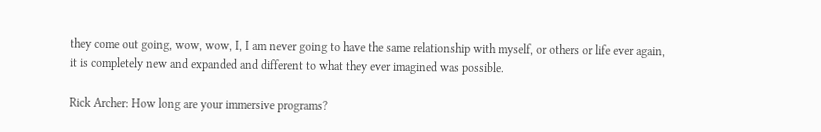they come out going, wow, wow, I, I am never going to have the same relationship with myself, or others or life ever again, it is completely new and expanded and different to what they ever imagined was possible.

Rick Archer: How long are your immersive programs?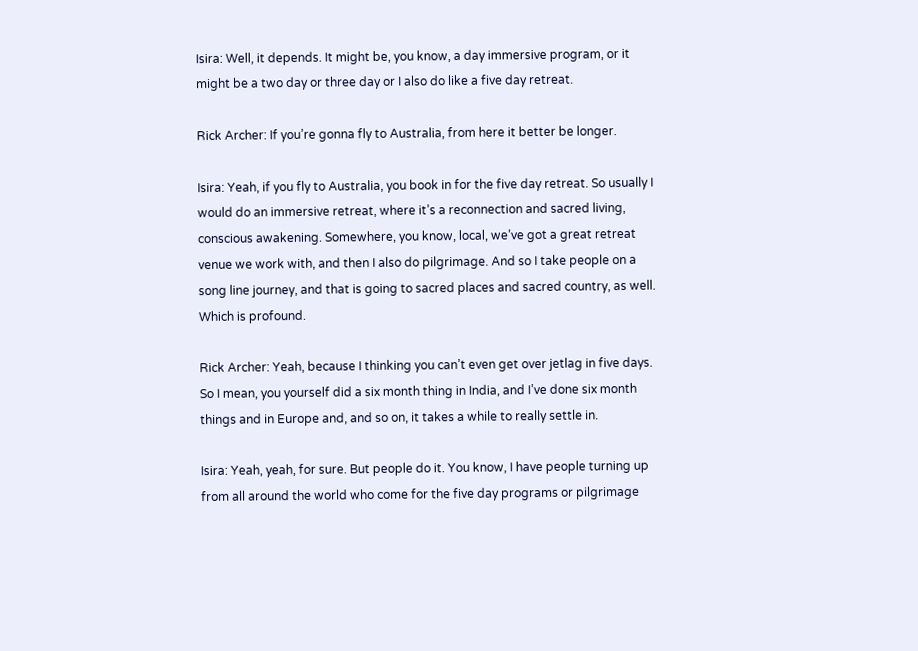Isira: Well, it depends. It might be, you know, a day immersive program, or it might be a two day or three day or I also do like a five day retreat.

Rick Archer: If you’re gonna fly to Australia, from here it better be longer.

Isira: Yeah, if you fly to Australia, you book in for the five day retreat. So usually I would do an immersive retreat, where it’s a reconnection and sacred living, conscious awakening. Somewhere, you know, local, we’ve got a great retreat venue we work with, and then I also do pilgrimage. And so I take people on a song line journey, and that is going to sacred places and sacred country, as well. Which is profound.

Rick Archer: Yeah, because I thinking you can’t even get over jetlag in five days. So I mean, you yourself did a six month thing in India, and I’ve done six month things and in Europe and, and so on, it takes a while to really settle in.

Isira: Yeah, yeah, for sure. But people do it. You know, I have people turning up from all around the world who come for the five day programs or pilgrimage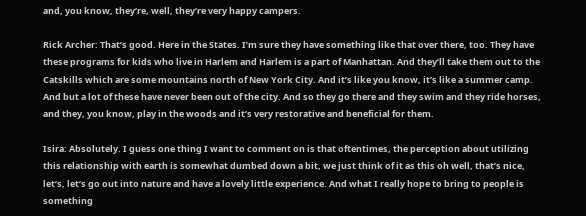and, you know, they’re, well, they’re very happy campers.

Rick Archer: That’s good. Here in the States. I’m sure they have something like that over there, too. They have these programs for kids who live in Harlem and Harlem is a part of Manhattan. And they’ll take them out to the Catskills which are some mountains north of New York City. And it’s like you know, it’s like a summer camp. And but a lot of these have never been out of the city. And so they go there and they swim and they ride horses, and they, you know, play in the woods and it’s very restorative and beneficial for them.

Isira: Absolutely. I guess one thing I want to comment on is that oftentimes, the perception about utilizing this relationship with earth is somewhat dumbed down a bit, we just think of it as this oh well, that’s nice, let’s, let’s go out into nature and have a lovely little experience. And what I really hope to bring to people is something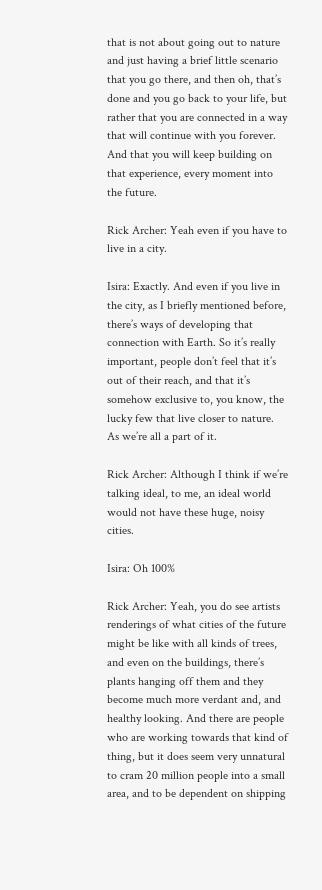that is not about going out to nature and just having a brief little scenario that you go there, and then oh, that’s done and you go back to your life, but rather that you are connected in a way that will continue with you forever. And that you will keep building on that experience, every moment into the future.

Rick Archer: Yeah even if you have to live in a city.

Isira: Exactly. And even if you live in the city, as I briefly mentioned before, there’s ways of developing that connection with Earth. So it’s really important, people don’t feel that it’s out of their reach, and that it’s somehow exclusive to, you know, the lucky few that live closer to nature. As we’re all a part of it.

Rick Archer: Although I think if we’re talking ideal, to me, an ideal world would not have these huge, noisy cities.

Isira: Oh 100%

Rick Archer: Yeah, you do see artists renderings of what cities of the future might be like with all kinds of trees, and even on the buildings, there’s plants hanging off them and they become much more verdant and, and healthy looking. And there are people who are working towards that kind of thing, but it does seem very unnatural to cram 20 million people into a small area, and to be dependent on shipping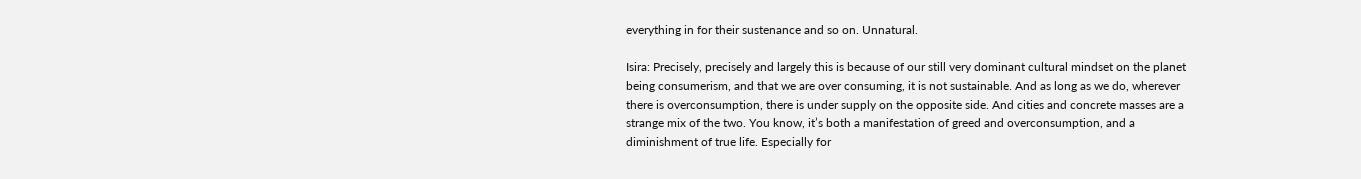everything in for their sustenance and so on. Unnatural.

Isira: Precisely, precisely and largely this is because of our still very dominant cultural mindset on the planet being consumerism, and that we are over consuming, it is not sustainable. And as long as we do, wherever there is overconsumption, there is under supply on the opposite side. And cities and concrete masses are a strange mix of the two. You know, it’s both a manifestation of greed and overconsumption, and a diminishment of true life. Especially for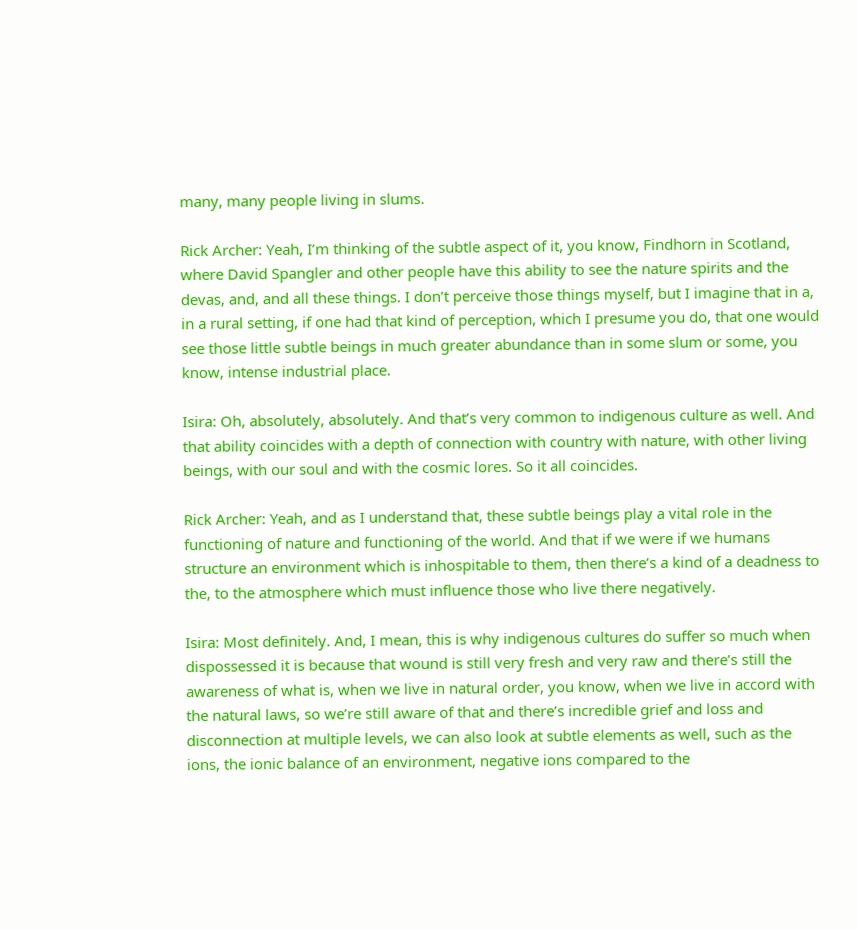many, many people living in slums.

Rick Archer: Yeah, I’m thinking of the subtle aspect of it, you know, Findhorn in Scotland, where David Spangler and other people have this ability to see the nature spirits and the devas, and, and all these things. I don’t perceive those things myself, but I imagine that in a, in a rural setting, if one had that kind of perception, which I presume you do, that one would see those little subtle beings in much greater abundance than in some slum or some, you know, intense industrial place.

Isira: Oh, absolutely, absolutely. And that’s very common to indigenous culture as well. And that ability coincides with a depth of connection with country with nature, with other living beings, with our soul and with the cosmic lores. So it all coincides.

Rick Archer: Yeah, and as I understand that, these subtle beings play a vital role in the functioning of nature and functioning of the world. And that if we were if we humans structure an environment which is inhospitable to them, then there’s a kind of a deadness to the, to the atmosphere which must influence those who live there negatively.

Isira: Most definitely. And, I mean, this is why indigenous cultures do suffer so much when dispossessed it is because that wound is still very fresh and very raw and there’s still the awareness of what is, when we live in natural order, you know, when we live in accord with the natural laws, so we’re still aware of that and there’s incredible grief and loss and disconnection at multiple levels, we can also look at subtle elements as well, such as the ions, the ionic balance of an environment, negative ions compared to the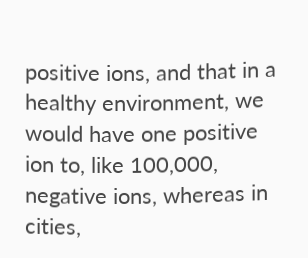positive ions, and that in a healthy environment, we would have one positive ion to, like 100,000, negative ions, whereas in cities,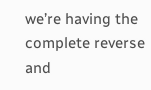we’re having the complete reverse and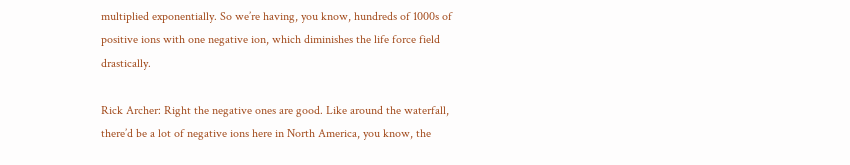multiplied exponentially. So we’re having, you know, hundreds of 1000s of positive ions with one negative ion, which diminishes the life force field drastically.

Rick Archer: Right the negative ones are good. Like around the waterfall, there’d be a lot of negative ions here in North America, you know, the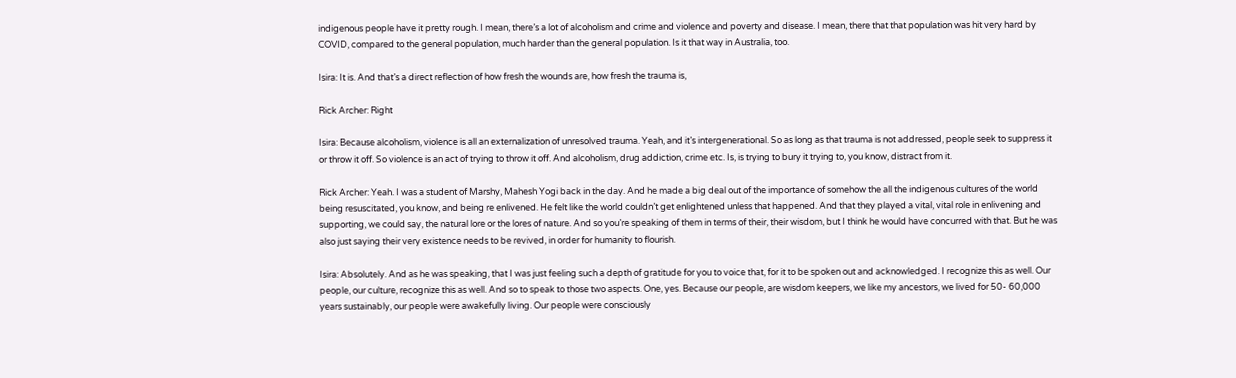indigenous people have it pretty rough. I mean, there’s a lot of alcoholism and crime and violence and poverty and disease. I mean, there that that population was hit very hard by COVID, compared to the general population, much harder than the general population. Is it that way in Australia, too.

Isira: It is. And that’s a direct reflection of how fresh the wounds are, how fresh the trauma is,

Rick Archer: Right

Isira: Because alcoholism, violence is all an externalization of unresolved trauma. Yeah, and it’s intergenerational. So as long as that trauma is not addressed, people seek to suppress it or throw it off. So violence is an act of trying to throw it off. And alcoholism, drug addiction, crime etc. Is, is trying to bury it trying to, you know, distract from it.

Rick Archer: Yeah. I was a student of Marshy, Mahesh Yogi back in the day. And he made a big deal out of the importance of somehow the all the indigenous cultures of the world being resuscitated, you know, and being re enlivened. He felt like the world couldn’t get enlightened unless that happened. And that they played a vital, vital role in enlivening and supporting, we could say, the natural lore or the lores of nature. And so you’re speaking of them in terms of their, their wisdom, but I think he would have concurred with that. But he was also just saying their very existence needs to be revived, in order for humanity to flourish.

Isira: Absolutely. And as he was speaking, that I was just feeling such a depth of gratitude for you to voice that, for it to be spoken out and acknowledged. I recognize this as well. Our people, our culture, recognize this as well. And so to speak to those two aspects. One, yes. Because our people, are wisdom keepers, we like my ancestors, we lived for 50- 60,000 years sustainably, our people were awakefully living. Our people were consciously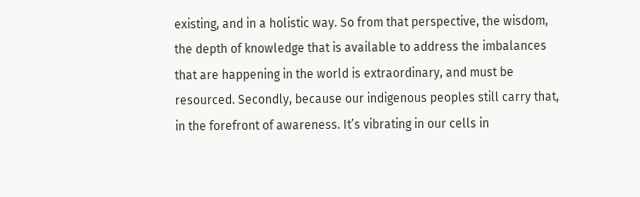existing, and in a holistic way. So from that perspective, the wisdom, the depth of knowledge that is available to address the imbalances that are happening in the world is extraordinary, and must be resourced. Secondly, because our indigenous peoples still carry that, in the forefront of awareness. It’s vibrating in our cells in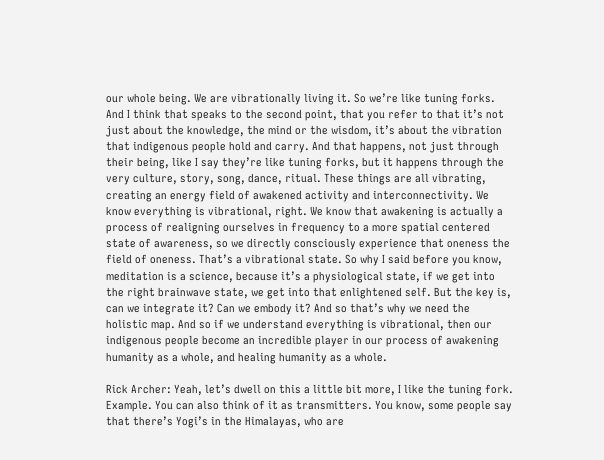our whole being. We are vibrationally living it. So we’re like tuning forks. And I think that speaks to the second point, that you refer to that it’s not just about the knowledge, the mind or the wisdom, it’s about the vibration that indigenous people hold and carry. And that happens, not just through their being, like I say they’re like tuning forks, but it happens through the very culture, story, song, dance, ritual. These things are all vibrating, creating an energy field of awakened activity and interconnectivity. We know everything is vibrational, right. We know that awakening is actually a process of realigning ourselves in frequency to a more spatial centered state of awareness, so we directly consciously experience that oneness the field of oneness. That’s a vibrational state. So why I said before you know, meditation is a science, because it’s a physiological state, if we get into the right brainwave state, we get into that enlightened self. But the key is, can we integrate it? Can we embody it? And so that’s why we need the holistic map. And so if we understand everything is vibrational, then our indigenous people become an incredible player in our process of awakening humanity as a whole, and healing humanity as a whole.

Rick Archer: Yeah, let’s dwell on this a little bit more, I like the tuning fork. Example. You can also think of it as transmitters. You know, some people say that there’s Yogi’s in the Himalayas, who are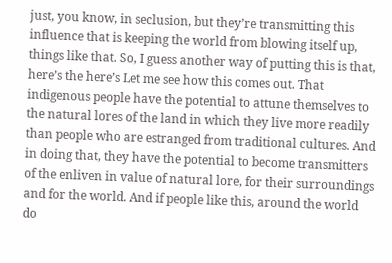just, you know, in seclusion, but they’re transmitting this influence that is keeping the world from blowing itself up, things like that. So, I guess another way of putting this is that, here’s the here’s Let me see how this comes out. That indigenous people have the potential to attune themselves to the natural lores of the land in which they live more readily than people who are estranged from traditional cultures. And in doing that, they have the potential to become transmitters of the enliven in value of natural lore, for their surroundings and for the world. And if people like this, around the world do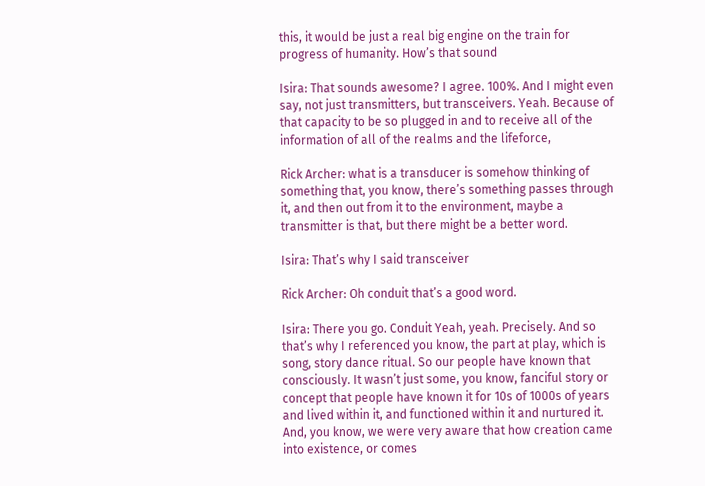this, it would be just a real big engine on the train for progress of humanity. How’s that sound

Isira: That sounds awesome? I agree. 100%. And I might even say, not just transmitters, but transceivers. Yeah. Because of that capacity to be so plugged in and to receive all of the information of all of the realms and the lifeforce,

Rick Archer: what is a transducer is somehow thinking of something that, you know, there’s something passes through it, and then out from it to the environment, maybe a transmitter is that, but there might be a better word.

Isira: That’s why I said transceiver

Rick Archer: Oh conduit that’s a good word.

Isira: There you go. Conduit Yeah, yeah. Precisely. And so that’s why I referenced you know, the part at play, which is song, story dance ritual. So our people have known that consciously. It wasn’t just some, you know, fanciful story or concept that people have known it for 10s of 1000s of years and lived within it, and functioned within it and nurtured it. And, you know, we were very aware that how creation came into existence, or comes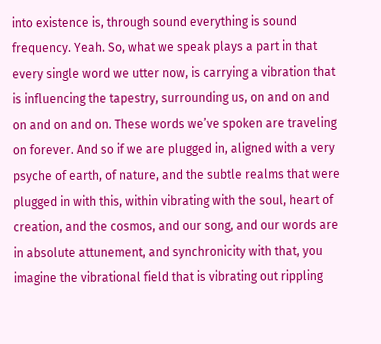into existence is, through sound everything is sound frequency. Yeah. So, what we speak plays a part in that every single word we utter now, is carrying a vibration that is influencing the tapestry, surrounding us, on and on and on and on and on. These words we’ve spoken are traveling on forever. And so if we are plugged in, aligned with a very psyche of earth, of nature, and the subtle realms that were plugged in with this, within vibrating with the soul, heart of creation, and the cosmos, and our song, and our words are in absolute attunement, and synchronicity with that, you imagine the vibrational field that is vibrating out rippling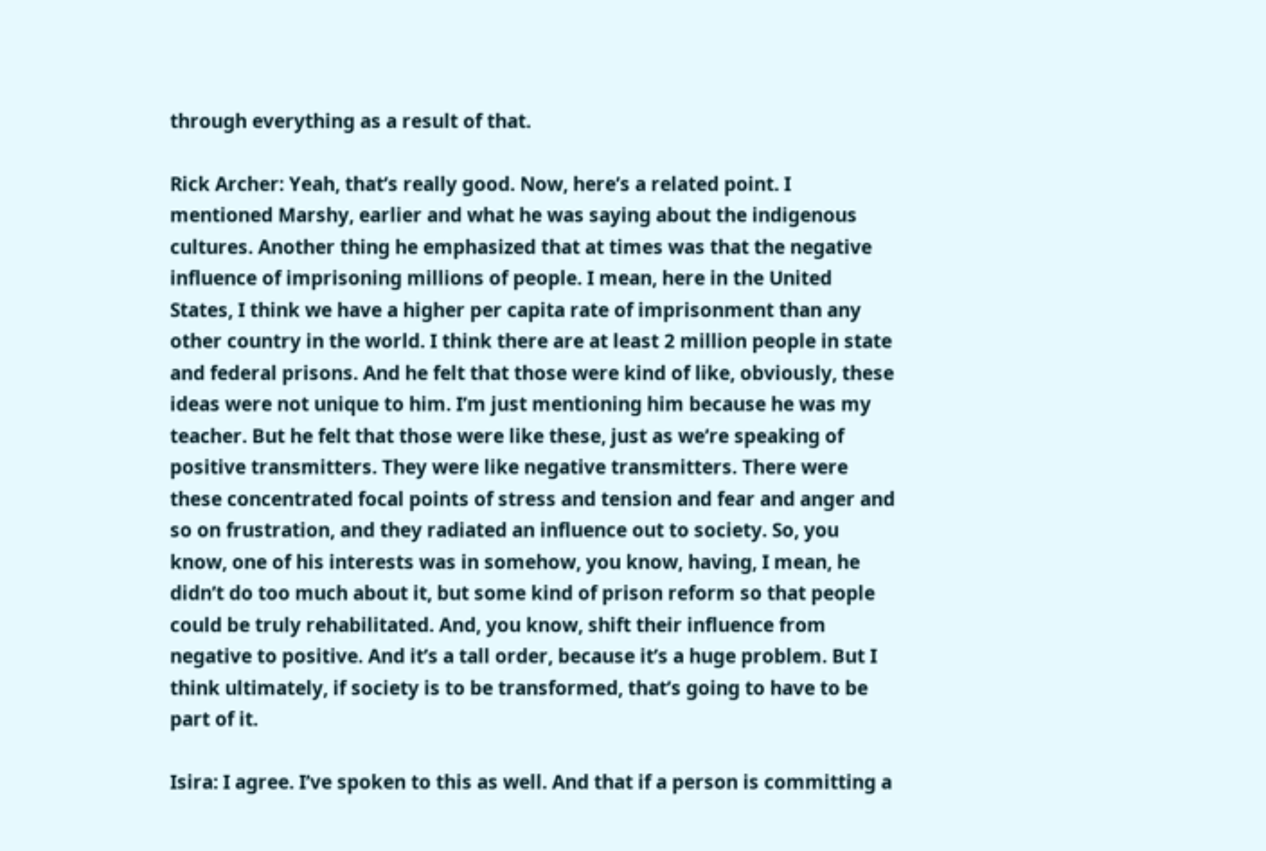through everything as a result of that.

Rick Archer: Yeah, that’s really good. Now, here’s a related point. I mentioned Marshy, earlier and what he was saying about the indigenous cultures. Another thing he emphasized that at times was that the negative influence of imprisoning millions of people. I mean, here in the United States, I think we have a higher per capita rate of imprisonment than any other country in the world. I think there are at least 2 million people in state and federal prisons. And he felt that those were kind of like, obviously, these ideas were not unique to him. I’m just mentioning him because he was my teacher. But he felt that those were like these, just as we’re speaking of positive transmitters. They were like negative transmitters. There were these concentrated focal points of stress and tension and fear and anger and so on frustration, and they radiated an influence out to society. So, you know, one of his interests was in somehow, you know, having, I mean, he didn’t do too much about it, but some kind of prison reform so that people could be truly rehabilitated. And, you know, shift their influence from negative to positive. And it’s a tall order, because it’s a huge problem. But I think ultimately, if society is to be transformed, that’s going to have to be part of it.

Isira: I agree. I’ve spoken to this as well. And that if a person is committing a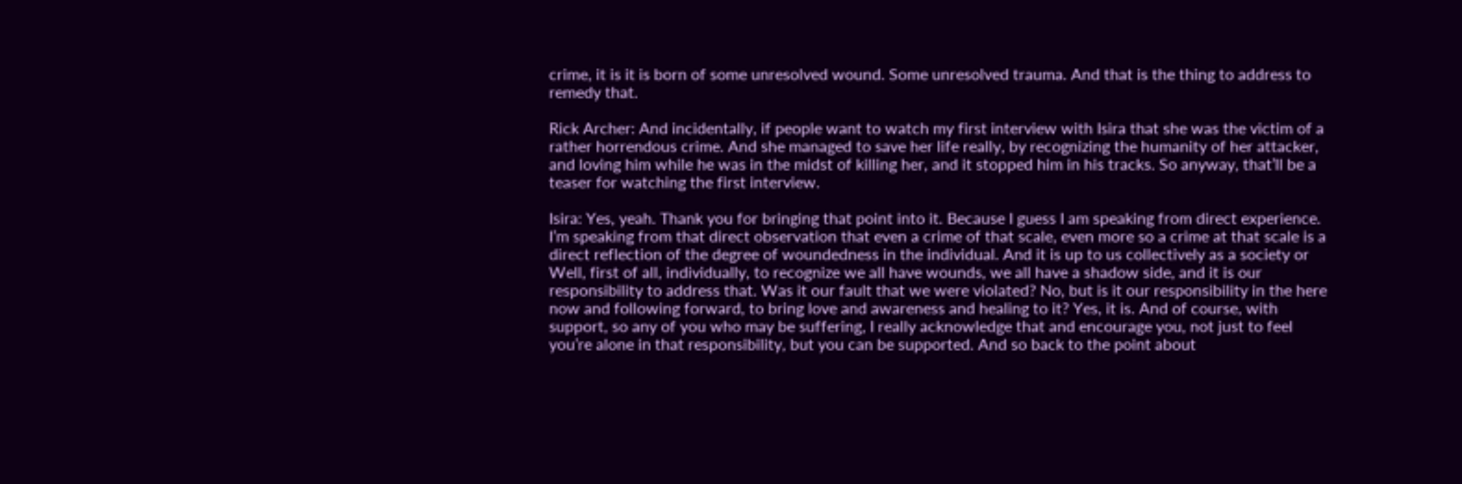crime, it is it is born of some unresolved wound. Some unresolved trauma. And that is the thing to address to remedy that.

Rick Archer: And incidentally, if people want to watch my first interview with Isira that she was the victim of a rather horrendous crime. And she managed to save her life really, by recognizing the humanity of her attacker, and loving him while he was in the midst of killing her, and it stopped him in his tracks. So anyway, that’ll be a teaser for watching the first interview.

Isira: Yes, yeah. Thank you for bringing that point into it. Because I guess I am speaking from direct experience. I’m speaking from that direct observation that even a crime of that scale, even more so a crime at that scale is a direct reflection of the degree of woundedness in the individual. And it is up to us collectively as a society or Well, first of all, individually, to recognize we all have wounds, we all have a shadow side, and it is our responsibility to address that. Was it our fault that we were violated? No, but is it our responsibility in the here now and following forward, to bring love and awareness and healing to it? Yes, it is. And of course, with support, so any of you who may be suffering, I really acknowledge that and encourage you, not just to feel you’re alone in that responsibility, but you can be supported. And so back to the point about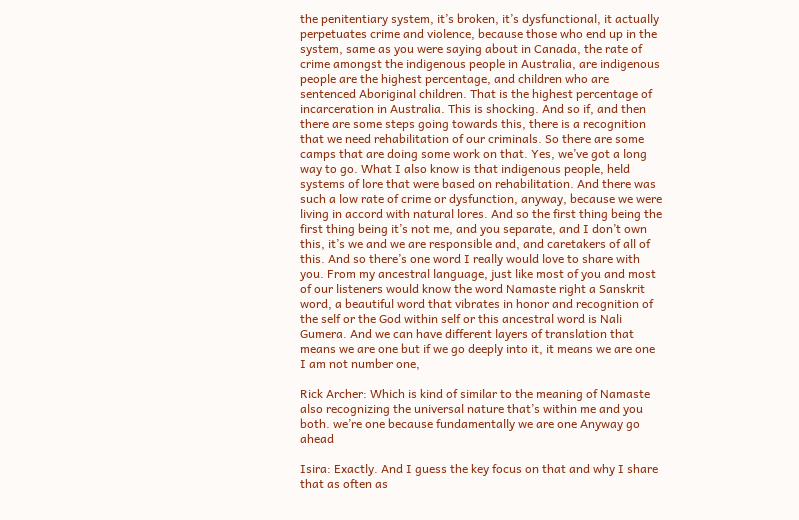the penitentiary system, it’s broken, it’s dysfunctional, it actually perpetuates crime and violence, because those who end up in the system, same as you were saying about in Canada, the rate of crime amongst the indigenous people in Australia, are indigenous people are the highest percentage, and children who are sentenced Aboriginal children. That is the highest percentage of incarceration in Australia. This is shocking. And so if, and then there are some steps going towards this, there is a recognition that we need rehabilitation of our criminals. So there are some camps that are doing some work on that. Yes, we’ve got a long way to go. What I also know is that indigenous people, held systems of lore that were based on rehabilitation. And there was such a low rate of crime or dysfunction, anyway, because we were living in accord with natural lores. And so the first thing being the first thing being it’s not me, and you separate, and I don’t own this, it’s we and we are responsible and, and caretakers of all of this. And so there’s one word I really would love to share with you. From my ancestral language, just like most of you and most of our listeners would know the word Namaste right a Sanskrit word, a beautiful word that vibrates in honor and recognition of the self or the God within self or this ancestral word is Nali Gumera. And we can have different layers of translation that means we are one but if we go deeply into it, it means we are one I am not number one,

Rick Archer: Which is kind of similar to the meaning of Namaste also recognizing the universal nature that’s within me and you both. we’re one because fundamentally we are one Anyway go ahead

Isira: Exactly. And I guess the key focus on that and why I share that as often as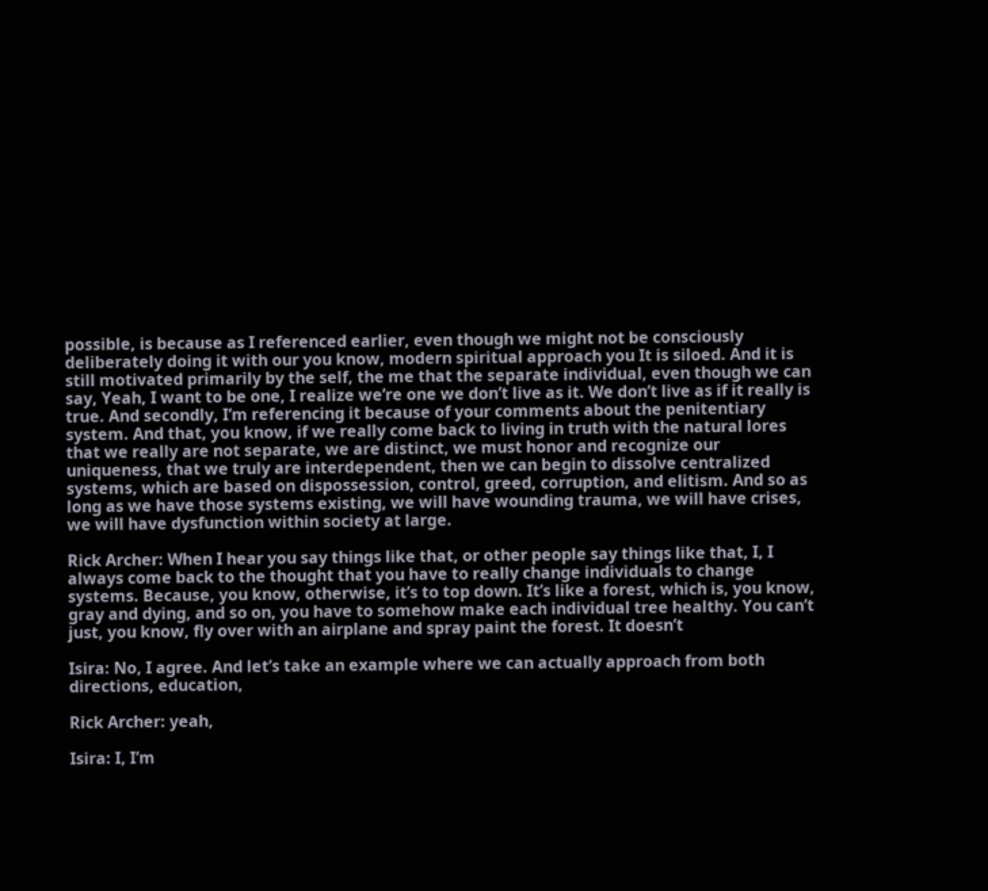possible, is because as I referenced earlier, even though we might not be consciously deliberately doing it with our you know, modern spiritual approach you It is siloed. And it is still motivated primarily by the self, the me that the separate individual, even though we can say, Yeah, I want to be one, I realize we’re one we don’t live as it. We don’t live as if it really is true. And secondly, I’m referencing it because of your comments about the penitentiary system. And that, you know, if we really come back to living in truth with the natural lores that we really are not separate, we are distinct, we must honor and recognize our uniqueness, that we truly are interdependent, then we can begin to dissolve centralized systems, which are based on dispossession, control, greed, corruption, and elitism. And so as long as we have those systems existing, we will have wounding trauma, we will have crises, we will have dysfunction within society at large.

Rick Archer: When I hear you say things like that, or other people say things like that, I, I always come back to the thought that you have to really change individuals to change systems. Because, you know, otherwise, it’s to top down. It’s like a forest, which is, you know, gray and dying, and so on, you have to somehow make each individual tree healthy. You can’t just, you know, fly over with an airplane and spray paint the forest. It doesn’t

Isira: No, I agree. And let’s take an example where we can actually approach from both directions, education,

Rick Archer: yeah,

Isira: I, I’m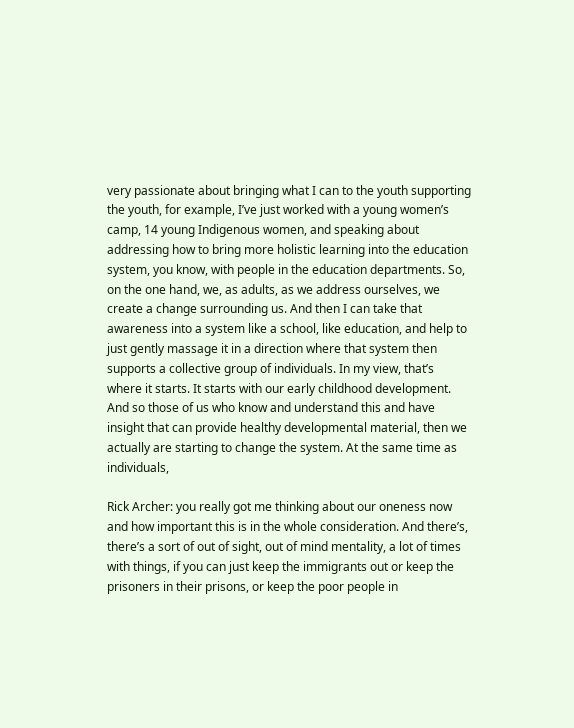very passionate about bringing what I can to the youth supporting the youth, for example, I’ve just worked with a young women’s camp, 14 young Indigenous women, and speaking about addressing how to bring more holistic learning into the education system, you know, with people in the education departments. So, on the one hand, we, as adults, as we address ourselves, we create a change surrounding us. And then I can take that awareness into a system like a school, like education, and help to just gently massage it in a direction where that system then supports a collective group of individuals. In my view, that’s where it starts. It starts with our early childhood development. And so those of us who know and understand this and have insight that can provide healthy developmental material, then we actually are starting to change the system. At the same time as individuals,

Rick Archer: you really got me thinking about our oneness now and how important this is in the whole consideration. And there’s, there’s a sort of out of sight, out of mind mentality, a lot of times with things, if you can just keep the immigrants out or keep the prisoners in their prisons, or keep the poor people in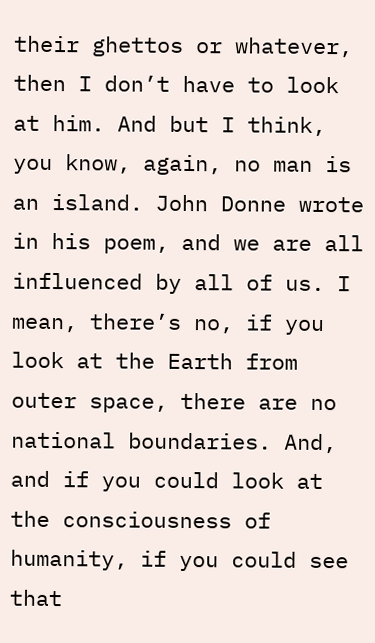their ghettos or whatever, then I don’t have to look at him. And but I think, you know, again, no man is an island. John Donne wrote in his poem, and we are all influenced by all of us. I mean, there’s no, if you look at the Earth from outer space, there are no national boundaries. And, and if you could look at the consciousness of humanity, if you could see that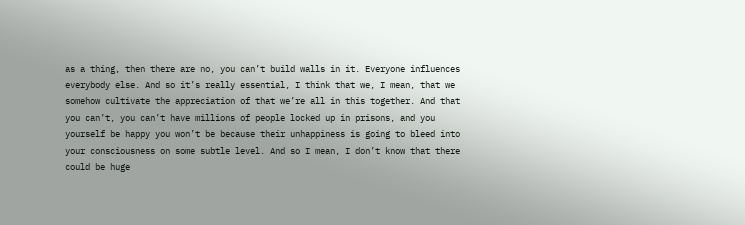as a thing, then there are no, you can’t build walls in it. Everyone influences everybody else. And so it’s really essential, I think that we, I mean, that we somehow cultivate the appreciation of that we’re all in this together. And that you can’t, you can’t have millions of people locked up in prisons, and you yourself be happy you won’t be because their unhappiness is going to bleed into your consciousness on some subtle level. And so I mean, I don’t know that there could be huge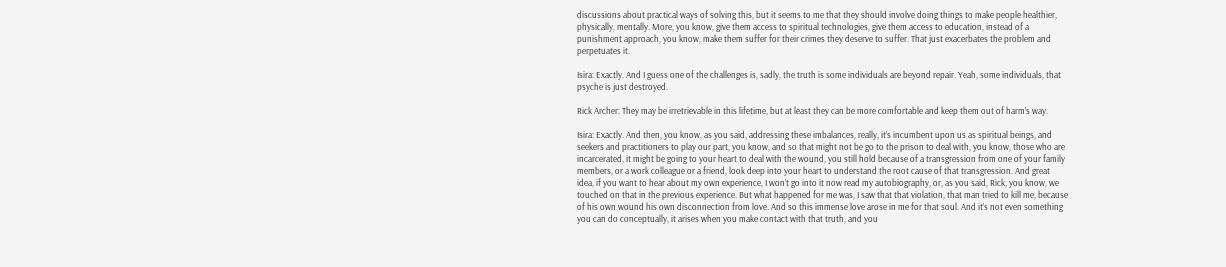discussions about practical ways of solving this, but it seems to me that they should involve doing things to make people healthier, physically, mentally. More, you know, give them access to spiritual technologies, give them access to education, instead of a punishment approach, you know, make them suffer for their crimes they deserve to suffer. That just exacerbates the problem and perpetuates it.

Isira: Exactly. And I guess one of the challenges is, sadly, the truth is some individuals are beyond repair. Yeah, some individuals, that psyche is just destroyed.

Rick Archer: They may be irretrievable in this lifetime, but at least they can be more comfortable and keep them out of harm’s way.

Isira: Exactly. And then, you know, as you said, addressing these imbalances, really, it’s incumbent upon us as spiritual beings, and seekers and practitioners to play our part, you know, and so that might not be go to the prison to deal with, you know, those who are incarcerated, it might be going to your heart to deal with the wound, you still hold because of a transgression from one of your family members, or a work colleague or a friend, look deep into your heart to understand the root cause of that transgression. And great idea, if you want to hear about my own experience, I won’t go into it now read my autobiography, or, as you said, Rick, you know, we touched on that in the previous experience. But what happened for me was, I saw that that violation, that man tried to kill me, because of his own wound his own disconnection from love. And so this immense love arose in me for that soul. And it’s not even something you can do conceptually, it arises when you make contact with that truth, and you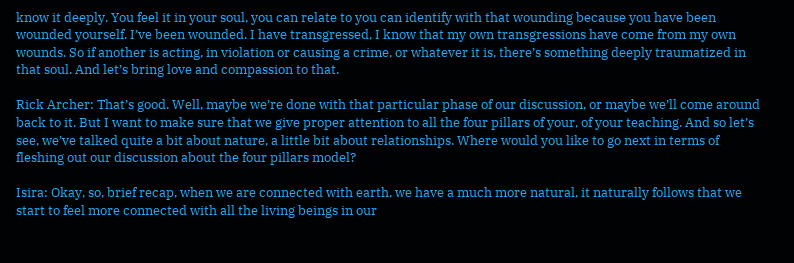know it deeply. You feel it in your soul, you can relate to you can identify with that wounding because you have been wounded yourself. I’ve been wounded. I have transgressed, I know that my own transgressions have come from my own wounds. So if another is acting, in violation or causing a crime, or whatever it is, there’s something deeply traumatized in that soul. And let’s bring love and compassion to that.

Rick Archer: That’s good. Well, maybe we’re done with that particular phase of our discussion, or maybe we’ll come around back to it. But I want to make sure that we give proper attention to all the four pillars of your, of your teaching. And so let’s see, we’ve talked quite a bit about nature, a little bit about relationships. Where would you like to go next in terms of fleshing out our discussion about the four pillars model?

Isira: Okay, so, brief recap, when we are connected with earth, we have a much more natural, it naturally follows that we start to feel more connected with all the living beings in our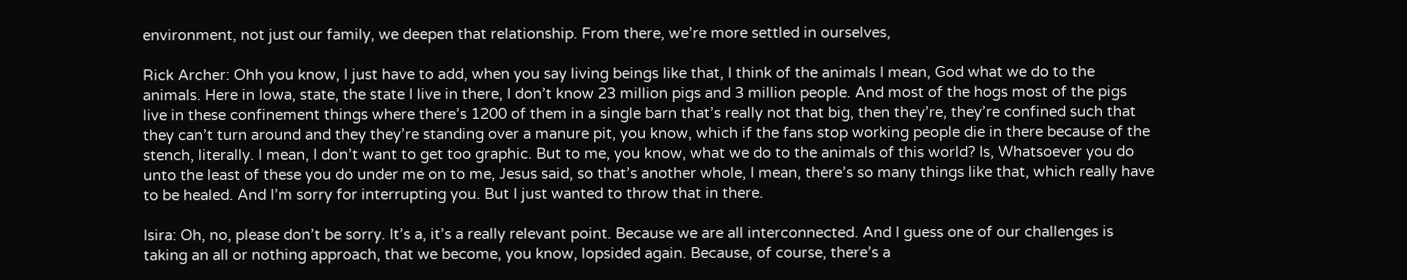environment, not just our family, we deepen that relationship. From there, we’re more settled in ourselves,

Rick Archer: Ohh you know, I just have to add, when you say living beings like that, I think of the animals I mean, God what we do to the animals. Here in Iowa, state, the state I live in there, I don’t know 23 million pigs and 3 million people. And most of the hogs most of the pigs live in these confinement things where there’s 1200 of them in a single barn that’s really not that big, then they’re, they’re confined such that they can’t turn around and they they’re standing over a manure pit, you know, which if the fans stop working people die in there because of the stench, literally. I mean, I don’t want to get too graphic. But to me, you know, what we do to the animals of this world? Is, Whatsoever you do unto the least of these you do under me on to me, Jesus said, so that’s another whole, I mean, there’s so many things like that, which really have to be healed. And I’m sorry for interrupting you. But I just wanted to throw that in there.

Isira: Oh, no, please don’t be sorry. It’s a, it’s a really relevant point. Because we are all interconnected. And I guess one of our challenges is taking an all or nothing approach, that we become, you know, lopsided again. Because, of course, there’s a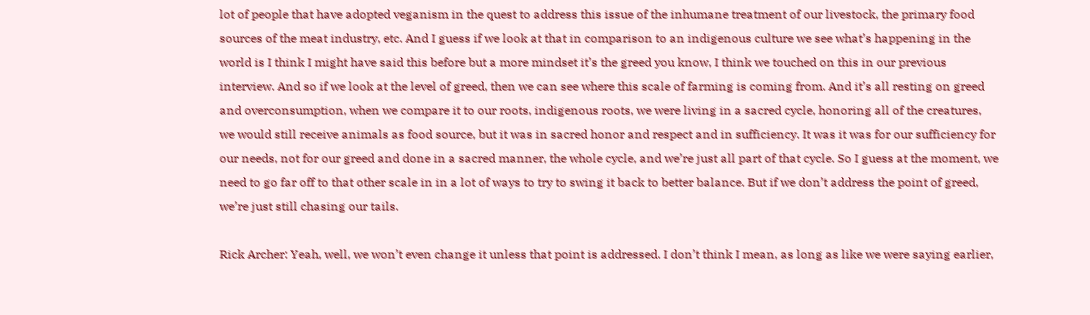lot of people that have adopted veganism in the quest to address this issue of the inhumane treatment of our livestock, the primary food sources of the meat industry, etc. And I guess if we look at that in comparison to an indigenous culture we see what’s happening in the world is I think I might have said this before but a more mindset it’s the greed you know, I think we touched on this in our previous interview. And so if we look at the level of greed, then we can see where this scale of farming is coming from. And it’s all resting on greed and overconsumption, when we compare it to our roots, indigenous roots, we were living in a sacred cycle, honoring all of the creatures, we would still receive animals as food source, but it was in sacred honor and respect and in sufficiency. It was it was for our sufficiency for our needs, not for our greed and done in a sacred manner, the whole cycle, and we’re just all part of that cycle. So I guess at the moment, we need to go far off to that other scale in in a lot of ways to try to swing it back to better balance. But if we don’t address the point of greed, we’re just still chasing our tails.

Rick Archer: Yeah, well, we won’t even change it unless that point is addressed. I don’t think I mean, as long as like we were saying earlier,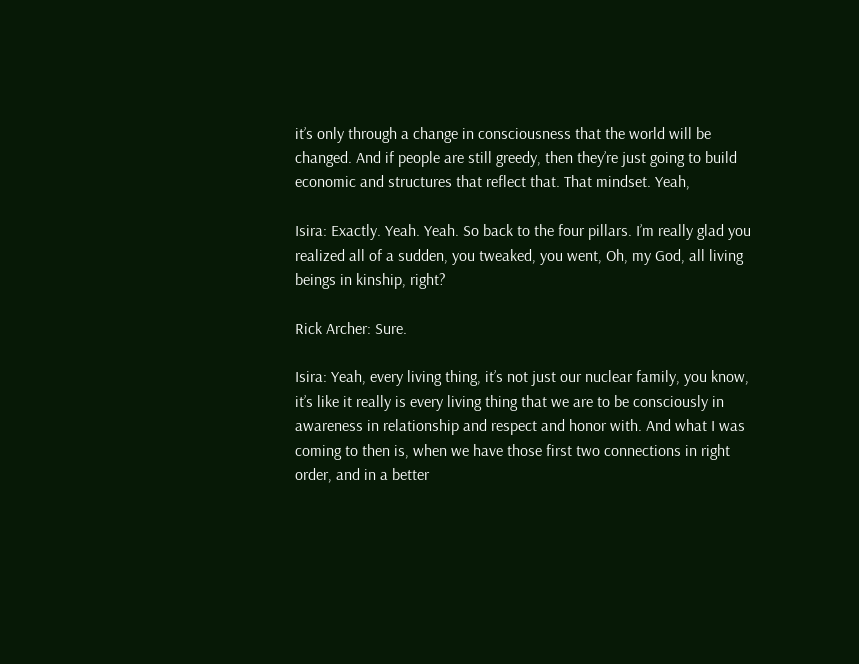it’s only through a change in consciousness that the world will be changed. And if people are still greedy, then they’re just going to build economic and structures that reflect that. That mindset. Yeah,

Isira: Exactly. Yeah. Yeah. So back to the four pillars. I’m really glad you realized all of a sudden, you tweaked, you went, Oh, my God, all living beings in kinship, right?

Rick Archer: Sure.

Isira: Yeah, every living thing, it’s not just our nuclear family, you know, it’s like it really is every living thing that we are to be consciously in awareness in relationship and respect and honor with. And what I was coming to then is, when we have those first two connections in right order, and in a better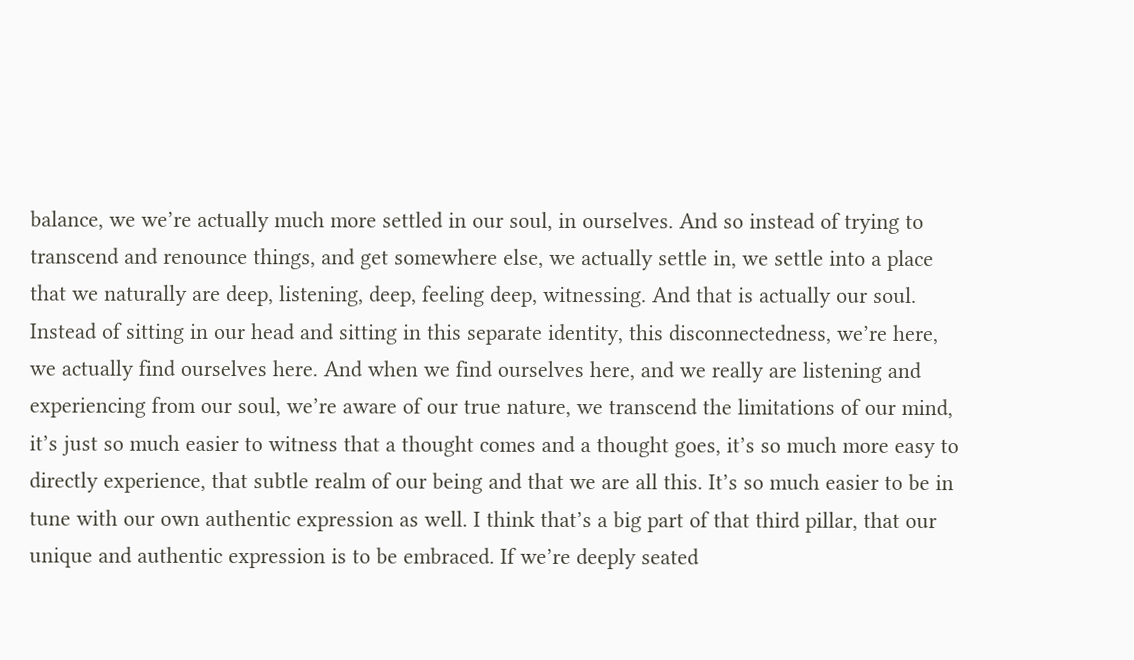balance, we we’re actually much more settled in our soul, in ourselves. And so instead of trying to transcend and renounce things, and get somewhere else, we actually settle in, we settle into a place that we naturally are deep, listening, deep, feeling deep, witnessing. And that is actually our soul. Instead of sitting in our head and sitting in this separate identity, this disconnectedness, we’re here, we actually find ourselves here. And when we find ourselves here, and we really are listening and experiencing from our soul, we’re aware of our true nature, we transcend the limitations of our mind, it’s just so much easier to witness that a thought comes and a thought goes, it’s so much more easy to directly experience, that subtle realm of our being and that we are all this. It’s so much easier to be in tune with our own authentic expression as well. I think that’s a big part of that third pillar, that our unique and authentic expression is to be embraced. If we’re deeply seated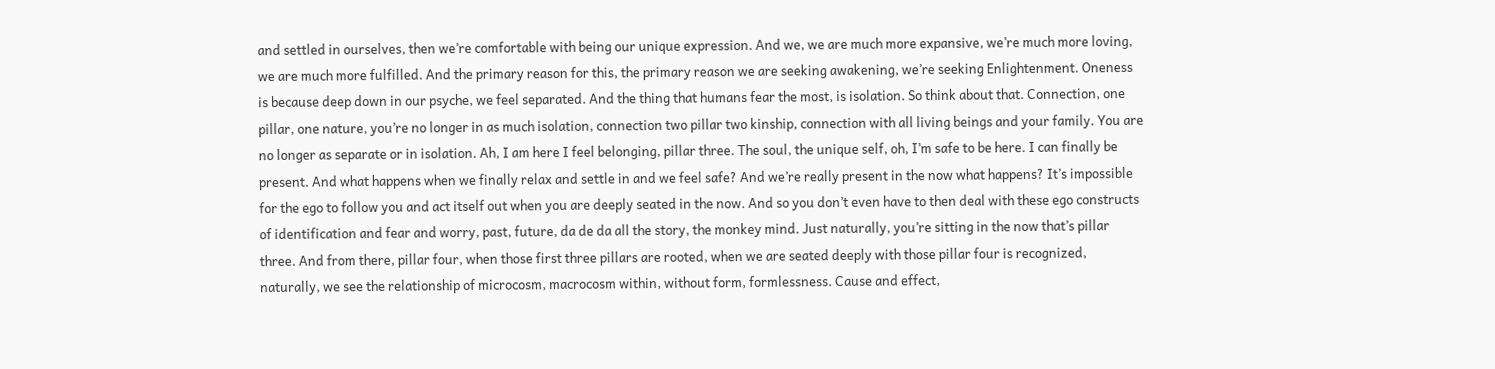and settled in ourselves, then we’re comfortable with being our unique expression. And we, we are much more expansive, we’re much more loving, we are much more fulfilled. And the primary reason for this, the primary reason we are seeking awakening, we’re seeking Enlightenment. Oneness is because deep down in our psyche, we feel separated. And the thing that humans fear the most, is isolation. So think about that. Connection, one pillar, one nature, you’re no longer in as much isolation, connection two pillar two kinship, connection with all living beings and your family. You are no longer as separate or in isolation. Ah, I am here I feel belonging, pillar three. The soul, the unique self, oh, I’m safe to be here. I can finally be present. And what happens when we finally relax and settle in and we feel safe? And we’re really present in the now what happens? It’s impossible for the ego to follow you and act itself out when you are deeply seated in the now. And so you don’t even have to then deal with these ego constructs of identification and fear and worry, past, future, da de da all the story, the monkey mind. Just naturally, you’re sitting in the now that’s pillar three. And from there, pillar four, when those first three pillars are rooted, when we are seated deeply with those pillar four is recognized, naturally, we see the relationship of microcosm, macrocosm within, without form, formlessness. Cause and effect,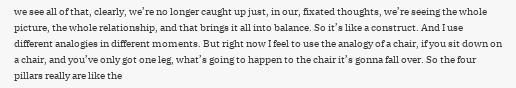we see all of that, clearly, we’re no longer caught up just, in our, fixated thoughts, we’re seeing the whole picture, the whole relationship, and that brings it all into balance. So it’s like a construct. And I use different analogies in different moments. But right now I feel to use the analogy of a chair, if you sit down on a chair, and you’ve only got one leg, what’s going to happen to the chair it’s gonna fall over. So the four pillars really are like the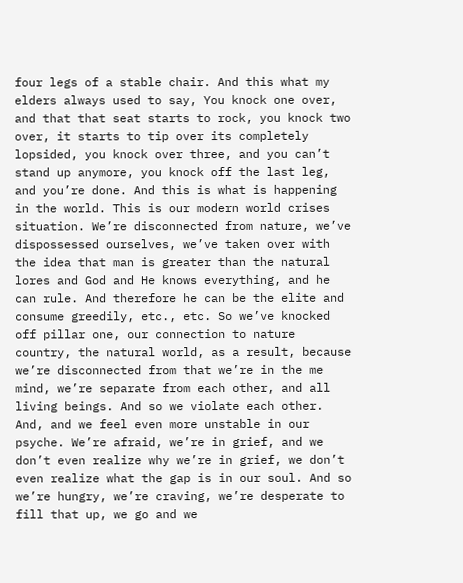four legs of a stable chair. And this what my elders always used to say, You knock one over, and that that seat starts to rock, you knock two over, it starts to tip over its completely lopsided, you knock over three, and you can’t stand up anymore, you knock off the last leg, and you’re done. And this is what is happening in the world. This is our modern world crises situation. We’re disconnected from nature, we’ve dispossessed ourselves, we’ve taken over with the idea that man is greater than the natural lores and God and He knows everything, and he can rule. And therefore he can be the elite and consume greedily, etc., etc. So we’ve knocked off pillar one, our connection to nature country, the natural world, as a result, because we’re disconnected from that we’re in the me mind, we’re separate from each other, and all living beings. And so we violate each other. And, and we feel even more unstable in our psyche. We’re afraid, we’re in grief, and we don’t even realize why we’re in grief, we don’t even realize what the gap is in our soul. And so we’re hungry, we’re craving, we’re desperate to fill that up, we go and we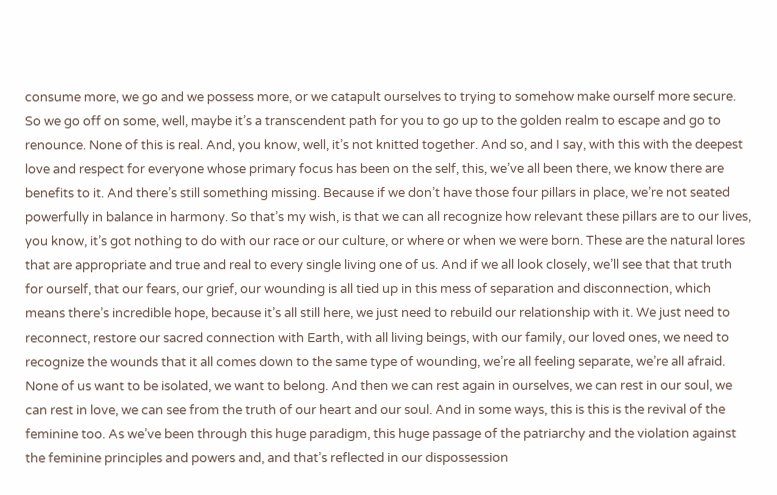consume more, we go and we possess more, or we catapult ourselves to trying to somehow make ourself more secure. So we go off on some, well, maybe it’s a transcendent path for you to go up to the golden realm to escape and go to renounce. None of this is real. And, you know, well, it’s not knitted together. And so, and I say, with this with the deepest love and respect for everyone whose primary focus has been on the self, this, we’ve all been there, we know there are benefits to it. And there’s still something missing. Because if we don’t have those four pillars in place, we’re not seated powerfully in balance in harmony. So that’s my wish, is that we can all recognize how relevant these pillars are to our lives, you know, it’s got nothing to do with our race or our culture, or where or when we were born. These are the natural lores that are appropriate and true and real to every single living one of us. And if we all look closely, we’ll see that that truth for ourself, that our fears, our grief, our wounding is all tied up in this mess of separation and disconnection, which means there’s incredible hope, because it’s all still here, we just need to rebuild our relationship with it. We just need to reconnect, restore our sacred connection with Earth, with all living beings, with our family, our loved ones, we need to recognize the wounds that it all comes down to the same type of wounding, we’re all feeling separate, we’re all afraid. None of us want to be isolated, we want to belong. And then we can rest again in ourselves, we can rest in our soul, we can rest in love, we can see from the truth of our heart and our soul. And in some ways, this is this is the revival of the feminine too. As we’ve been through this huge paradigm, this huge passage of the patriarchy and the violation against the feminine principles and powers and, and that’s reflected in our dispossession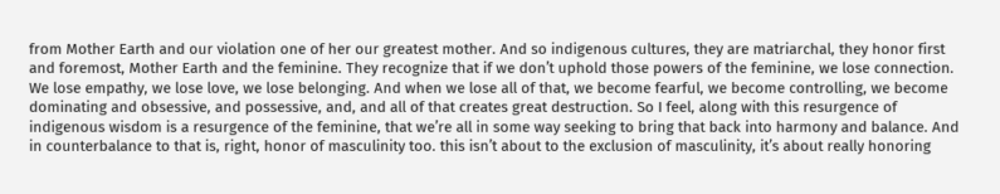from Mother Earth and our violation one of her our greatest mother. And so indigenous cultures, they are matriarchal, they honor first and foremost, Mother Earth and the feminine. They recognize that if we don’t uphold those powers of the feminine, we lose connection. We lose empathy, we lose love, we lose belonging. And when we lose all of that, we become fearful, we become controlling, we become dominating and obsessive, and possessive, and, and all of that creates great destruction. So I feel, along with this resurgence of indigenous wisdom is a resurgence of the feminine, that we’re all in some way seeking to bring that back into harmony and balance. And in counterbalance to that is, right, honor of masculinity too. this isn’t about to the exclusion of masculinity, it’s about really honoring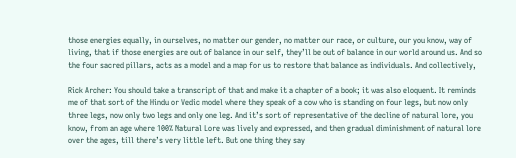those energies equally, in ourselves, no matter our gender, no matter our race, or culture, our you know, way of living, that if those energies are out of balance in our self, they’ll be out of balance in our world around us. And so the four sacred pillars, acts as a model and a map for us to restore that balance as individuals. And collectively,

Rick Archer: You should take a transcript of that and make it a chapter of a book; it was also eloquent. It reminds me of that sort of the Hindu or Vedic model where they speak of a cow who is standing on four legs, but now only three legs, now only two legs and only one leg. And it’s sort of representative of the decline of natural lore, you know, from an age where 100% Natural Lore was lively and expressed, and then gradual diminishment of natural lore over the ages, till there’s very little left. But one thing they say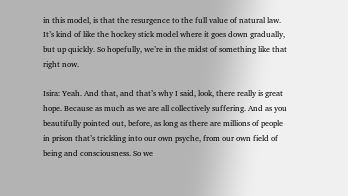in this model, is that the resurgence to the full value of natural law. It’s kind of like the hockey stick model where it goes down gradually, but up quickly. So hopefully, we’re in the midst of something like that right now.

Isira: Yeah. And that, and that’s why I said, look, there really is great hope. Because as much as we are all collectively suffering. And as you beautifully pointed out, before, as long as there are millions of people in prison that’s trickling into our own psyche, from our own field of being and consciousness. So we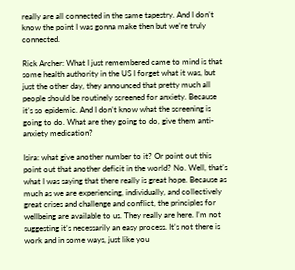really are all connected in the same tapestry. And I don’t know the point I was gonna make then but we’re truly connected.

Rick Archer: What I just remembered came to mind is that some health authority in the US I forget what it was, but just the other day, they announced that pretty much all people should be routinely screened for anxiety. Because it’s so epidemic. And I don’t know what the screening is going to do. What are they going to do, give them anti-anxiety medication?

Isira: what give another number to it? Or point out this point out that another deficit in the world? No. Well, that’s what I was saying that there really is great hope. Because as much as we are experiencing, individually, and collectively great crises and challenge and conflict, the principles for wellbeing are available to us. They really are here. I’m not suggesting it’s necessarily an easy process. It’s not there is work and in some ways, just like you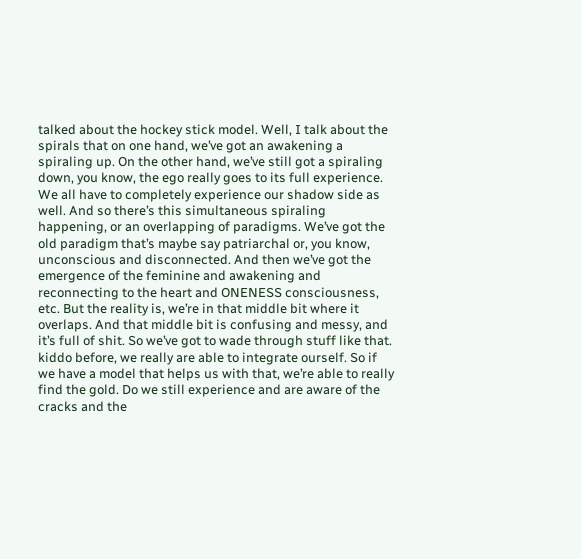talked about the hockey stick model. Well, I talk about the spirals that on one hand, we’ve got an awakening a spiraling up. On the other hand, we’ve still got a spiraling down, you know, the ego really goes to its full experience. We all have to completely experience our shadow side as well. And so there’s this simultaneous spiraling happening, or an overlapping of paradigms. We’ve got the old paradigm that’s maybe say patriarchal or, you know, unconscious and disconnected. And then we’ve got the emergence of the feminine and awakening and reconnecting to the heart and ONENESS consciousness, etc. But the reality is, we’re in that middle bit where it overlaps. And that middle bit is confusing and messy, and it’s full of shit. So we’ve got to wade through stuff like that. kiddo before, we really are able to integrate ourself. So if we have a model that helps us with that, we’re able to really find the gold. Do we still experience and are aware of the cracks and the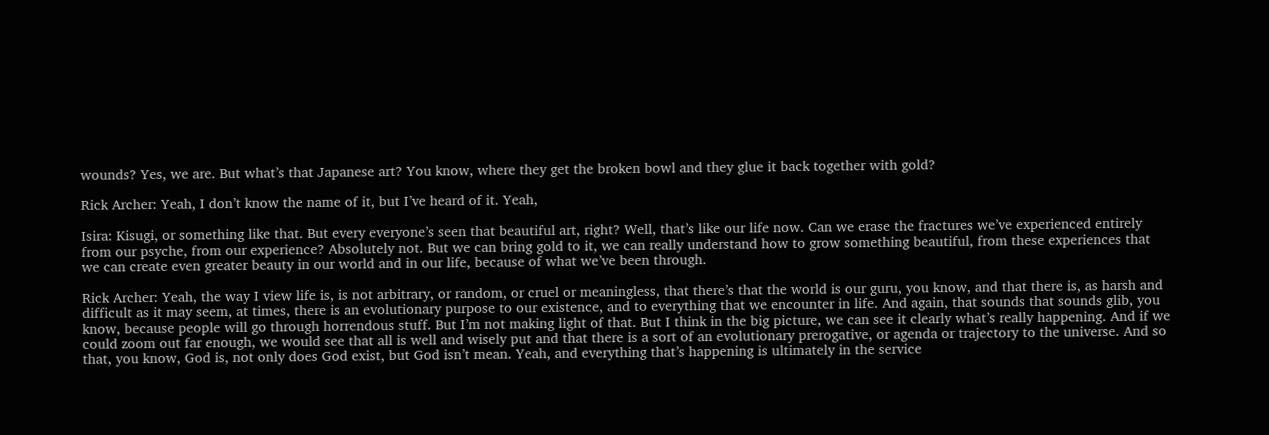wounds? Yes, we are. But what’s that Japanese art? You know, where they get the broken bowl and they glue it back together with gold?

Rick Archer: Yeah, I don’t know the name of it, but I’ve heard of it. Yeah,

Isira: Kisugi, or something like that. But every everyone’s seen that beautiful art, right? Well, that’s like our life now. Can we erase the fractures we’ve experienced entirely from our psyche, from our experience? Absolutely not. But we can bring gold to it, we can really understand how to grow something beautiful, from these experiences that we can create even greater beauty in our world and in our life, because of what we’ve been through.

Rick Archer: Yeah, the way I view life is, is not arbitrary, or random, or cruel or meaningless, that there’s that the world is our guru, you know, and that there is, as harsh and difficult as it may seem, at times, there is an evolutionary purpose to our existence, and to everything that we encounter in life. And again, that sounds that sounds glib, you know, because people will go through horrendous stuff. But I’m not making light of that. But I think in the big picture, we can see it clearly what’s really happening. And if we could zoom out far enough, we would see that all is well and wisely put and that there is a sort of an evolutionary prerogative, or agenda or trajectory to the universe. And so that, you know, God is, not only does God exist, but God isn’t mean. Yeah, and everything that’s happening is ultimately in the service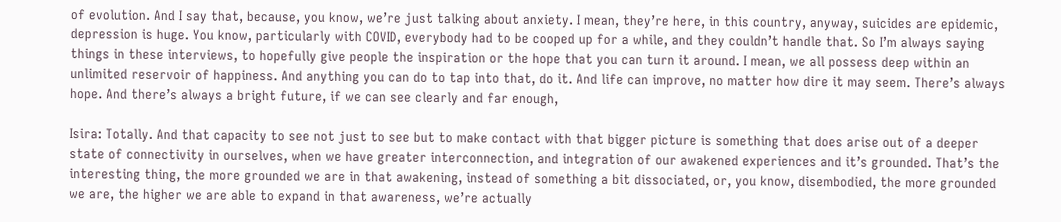of evolution. And I say that, because, you know, we’re just talking about anxiety. I mean, they’re here, in this country, anyway, suicides are epidemic, depression is huge. You know, particularly with COVID, everybody had to be cooped up for a while, and they couldn’t handle that. So I’m always saying things in these interviews, to hopefully give people the inspiration or the hope that you can turn it around. I mean, we all possess deep within an unlimited reservoir of happiness. And anything you can do to tap into that, do it. And life can improve, no matter how dire it may seem. There’s always hope. And there’s always a bright future, if we can see clearly and far enough,

Isira: Totally. And that capacity to see not just to see but to make contact with that bigger picture is something that does arise out of a deeper state of connectivity in ourselves, when we have greater interconnection, and integration of our awakened experiences and it’s grounded. That’s the interesting thing, the more grounded we are in that awakening, instead of something a bit dissociated, or, you know, disembodied, the more grounded we are, the higher we are able to expand in that awareness, we’re actually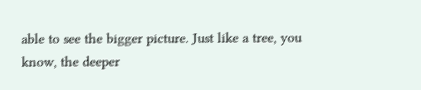able to see the bigger picture. Just like a tree, you know, the deeper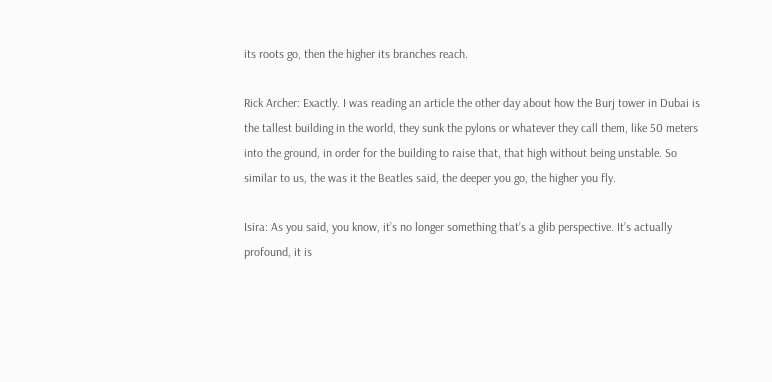its roots go, then the higher its branches reach.

Rick Archer: Exactly. I was reading an article the other day about how the Burj tower in Dubai is the tallest building in the world, they sunk the pylons or whatever they call them, like 50 meters into the ground, in order for the building to raise that, that high without being unstable. So similar to us, the was it the Beatles said, the deeper you go, the higher you fly.

Isira: As you said, you know, it’s no longer something that’s a glib perspective. It’s actually profound, it is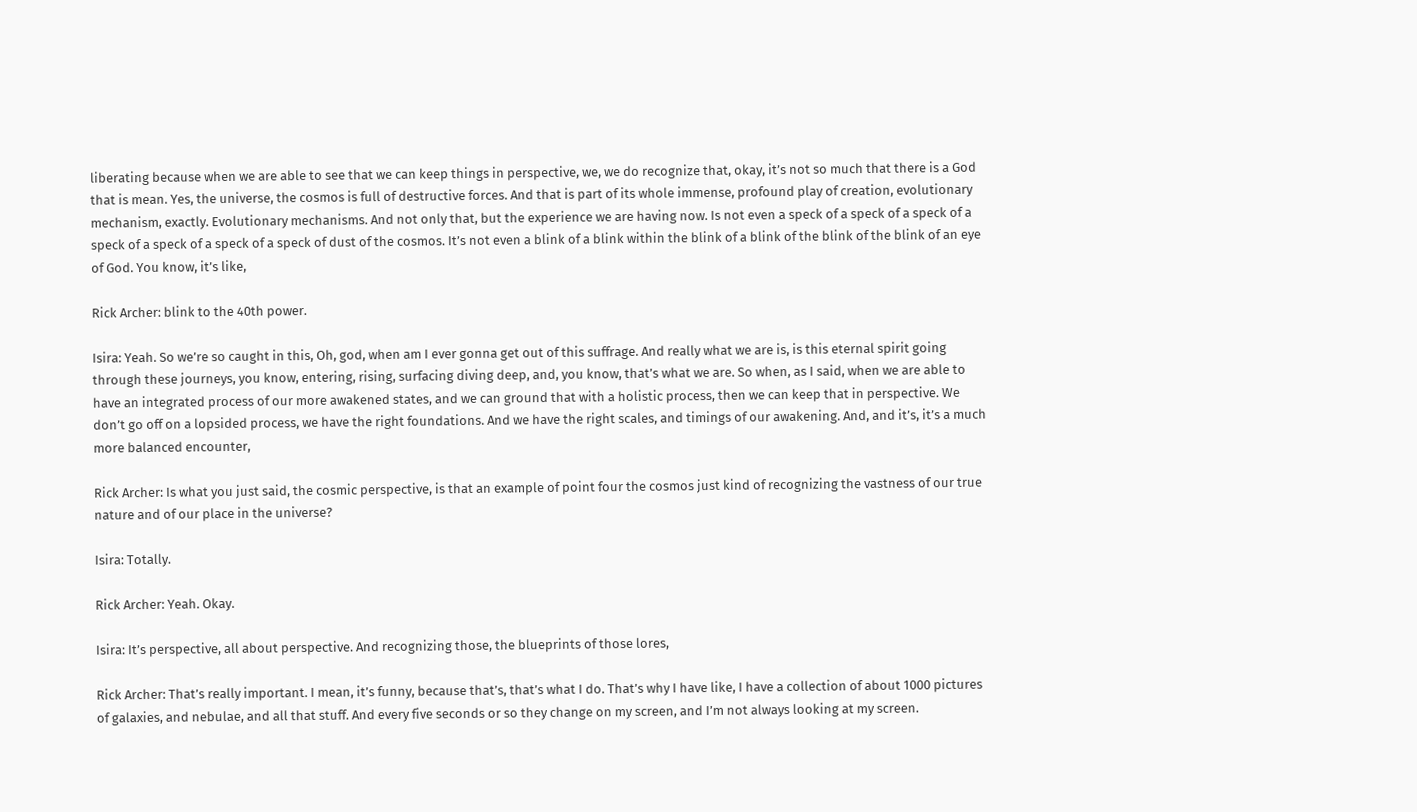liberating because when we are able to see that we can keep things in perspective, we, we do recognize that, okay, it’s not so much that there is a God that is mean. Yes, the universe, the cosmos is full of destructive forces. And that is part of its whole immense, profound play of creation, evolutionary mechanism, exactly. Evolutionary mechanisms. And not only that, but the experience we are having now. Is not even a speck of a speck of a speck of a speck of a speck of a speck of a speck of dust of the cosmos. It’s not even a blink of a blink within the blink of a blink of the blink of the blink of an eye of God. You know, it’s like,

Rick Archer: blink to the 40th power.

Isira: Yeah. So we’re so caught in this, Oh, god, when am I ever gonna get out of this suffrage. And really what we are is, is this eternal spirit going through these journeys, you know, entering, rising, surfacing diving deep, and, you know, that’s what we are. So when, as I said, when we are able to have an integrated process of our more awakened states, and we can ground that with a holistic process, then we can keep that in perspective. We don’t go off on a lopsided process, we have the right foundations. And we have the right scales, and timings of our awakening. And, and it’s, it’s a much more balanced encounter,

Rick Archer: Is what you just said, the cosmic perspective, is that an example of point four the cosmos just kind of recognizing the vastness of our true nature and of our place in the universe?

Isira: Totally.

Rick Archer: Yeah. Okay.

Isira: It’s perspective, all about perspective. And recognizing those, the blueprints of those lores,

Rick Archer: That’s really important. I mean, it’s funny, because that’s, that’s what I do. That’s why I have like, I have a collection of about 1000 pictures of galaxies, and nebulae, and all that stuff. And every five seconds or so they change on my screen, and I’m not always looking at my screen.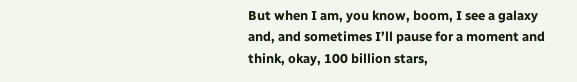But when I am, you know, boom, I see a galaxy and, and sometimes I’ll pause for a moment and think, okay, 100 billion stars,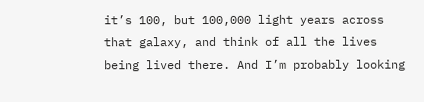it’s 100, but 100,000 light years across that galaxy, and think of all the lives being lived there. And I’m probably looking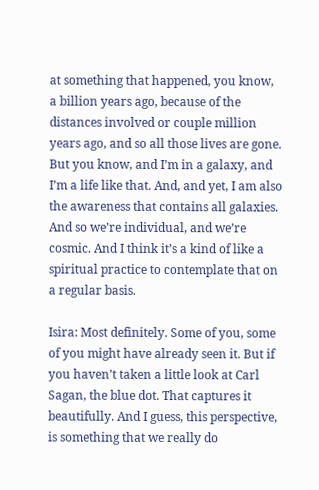at something that happened, you know, a billion years ago, because of the distances involved or couple million years ago, and so all those lives are gone. But you know, and I’m in a galaxy, and I’m a life like that. And, and yet, I am also the awareness that contains all galaxies. And so we’re individual, and we’re cosmic. And I think it’s a kind of like a spiritual practice to contemplate that on a regular basis.

Isira: Most definitely. Some of you, some of you might have already seen it. But if you haven’t taken a little look at Carl Sagan, the blue dot. That captures it beautifully. And I guess, this perspective, is something that we really do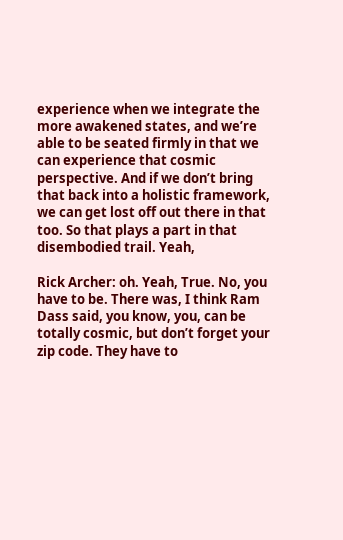experience when we integrate the more awakened states, and we’re able to be seated firmly in that we can experience that cosmic perspective. And if we don’t bring that back into a holistic framework, we can get lost off out there in that too. So that plays a part in that disembodied trail. Yeah,

Rick Archer: oh. Yeah, True. No, you have to be. There was, I think Ram Dass said, you know, you, can be totally cosmic, but don’t forget your zip code. They have to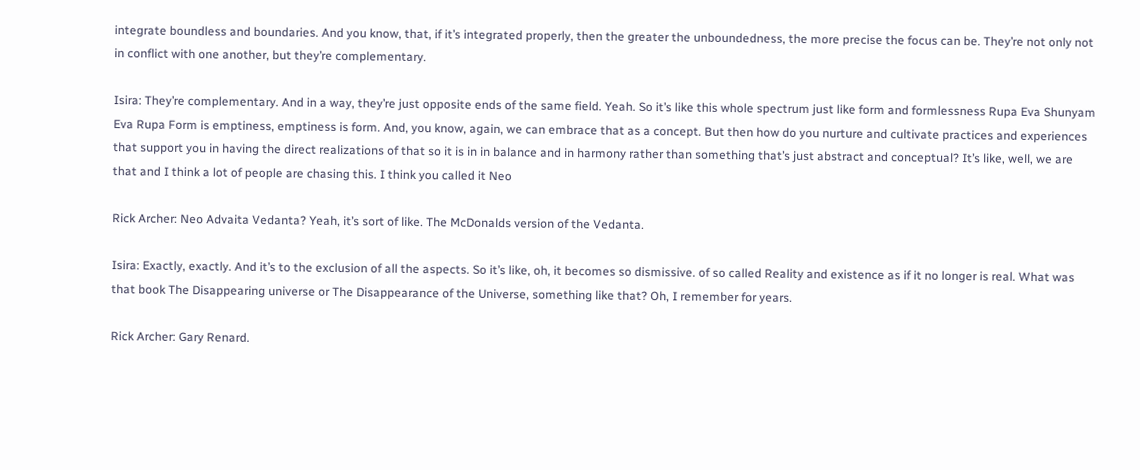integrate boundless and boundaries. And you know, that, if it’s integrated properly, then the greater the unboundedness, the more precise the focus can be. They’re not only not in conflict with one another, but they’re complementary.

Isira: They’re complementary. And in a way, they’re just opposite ends of the same field. Yeah. So it’s like this whole spectrum just like form and formlessness Rupa Eva Shunyam Eva Rupa Form is emptiness, emptiness is form. And, you know, again, we can embrace that as a concept. But then how do you nurture and cultivate practices and experiences that support you in having the direct realizations of that so it is in in balance and in harmony rather than something that’s just abstract and conceptual? It’s like, well, we are that and I think a lot of people are chasing this. I think you called it Neo

Rick Archer: Neo Advaita Vedanta? Yeah, it’s sort of like. The McDonalds version of the Vedanta.

Isira: Exactly, exactly. And it’s to the exclusion of all the aspects. So it’s like, oh, it becomes so dismissive. of so called Reality and existence as if it no longer is real. What was that book The Disappearing universe or The Disappearance of the Universe, something like that? Oh, I remember for years.

Rick Archer: Gary Renard.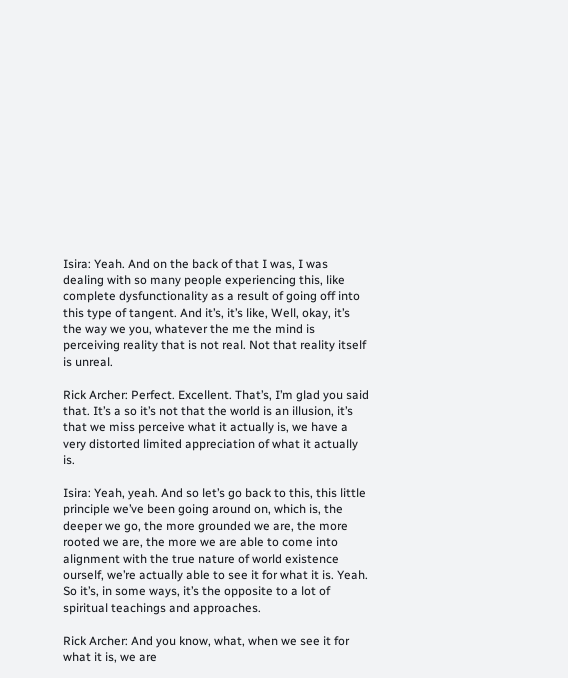Isira: Yeah. And on the back of that I was, I was dealing with so many people experiencing this, like complete dysfunctionality as a result of going off into this type of tangent. And it’s, it’s like, Well, okay, it’s the way we you, whatever the me the mind is perceiving reality that is not real. Not that reality itself is unreal.

Rick Archer: Perfect. Excellent. That’s, I’m glad you said that. It’s a so it’s not that the world is an illusion, it’s that we miss perceive what it actually is, we have a very distorted limited appreciation of what it actually is.

Isira: Yeah, yeah. And so let’s go back to this, this little principle we’ve been going around on, which is, the deeper we go, the more grounded we are, the more rooted we are, the more we are able to come into alignment with the true nature of world existence ourself, we’re actually able to see it for what it is. Yeah. So it’s, in some ways, it’s the opposite to a lot of spiritual teachings and approaches.

Rick Archer: And you know, what, when we see it for what it is, we are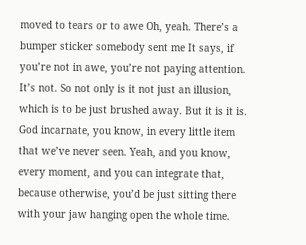moved to tears or to awe Oh, yeah. There’s a bumper sticker somebody sent me It says, if you’re not in awe, you’re not paying attention. It’s not. So not only is it not just an illusion, which is to be just brushed away. But it is it is. God incarnate, you know, in every little item that we’ve never seen. Yeah, and you know, every moment, and you can integrate that, because otherwise, you’d be just sitting there with your jaw hanging open the whole time.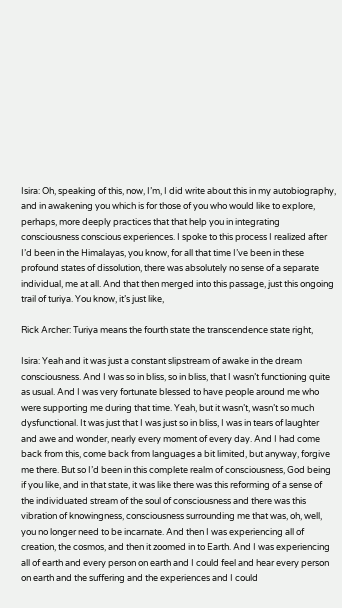Isira: Oh, speaking of this, now, I’m, I did write about this in my autobiography, and in awakening you which is for those of you who would like to explore, perhaps, more deeply practices that that help you in integrating consciousness conscious experiences. I spoke to this process I realized after I’d been in the Himalayas, you know, for all that time I’ve been in these profound states of dissolution, there was absolutely no sense of a separate individual, me at all. And that then merged into this passage, just this ongoing trail of turiya. You know, it’s just like,

Rick Archer: Turiya means the fourth state the transcendence state right,

Isira: Yeah and it was just a constant slipstream of awake in the dream consciousness. And I was so in bliss, so in bliss, that I wasn’t functioning quite as usual. And I was very fortunate blessed to have people around me who were supporting me during that time. Yeah, but it wasn’t, wasn’t so much dysfunctional. It was just that I was just so in bliss, I was in tears of laughter and awe and wonder, nearly every moment of every day. And I had come back from this, come back from languages a bit limited, but anyway, forgive me there. But so I’d been in this complete realm of consciousness, God being if you like, and in that state, it was like there was this reforming of a sense of the individuated stream of the soul of consciousness and there was this vibration of knowingness, consciousness surrounding me that was, oh, well, you no longer need to be incarnate. And then I was experiencing all of creation, the cosmos, and then it zoomed in to Earth. And I was experiencing all of earth and every person on earth and I could feel and hear every person on earth and the suffering and the experiences and I could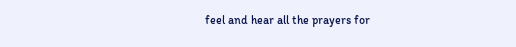feel and hear all the prayers for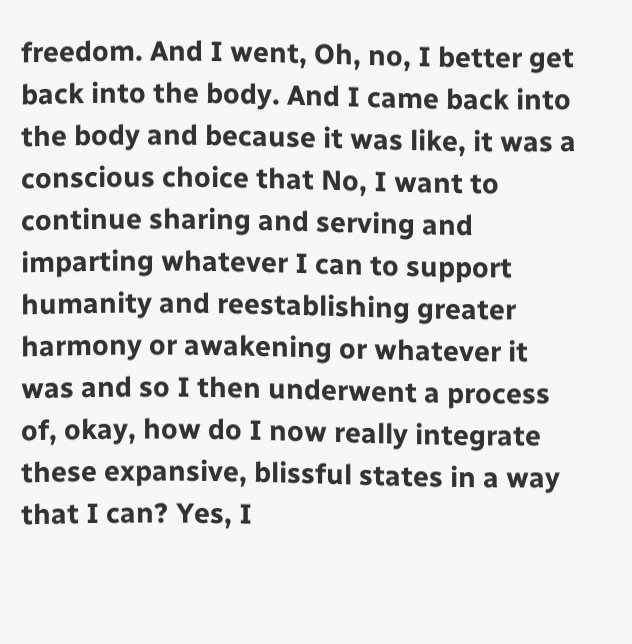freedom. And I went, Oh, no, I better get back into the body. And I came back into the body and because it was like, it was a conscious choice that No, I want to continue sharing and serving and imparting whatever I can to support humanity and reestablishing greater harmony or awakening or whatever it was and so I then underwent a process of, okay, how do I now really integrate these expansive, blissful states in a way that I can? Yes, I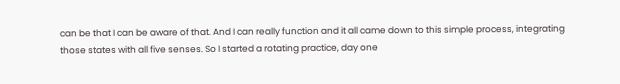can be that I can be aware of that. And I can really function and it all came down to this simple process, integrating those states with all five senses. So I started a rotating practice, day one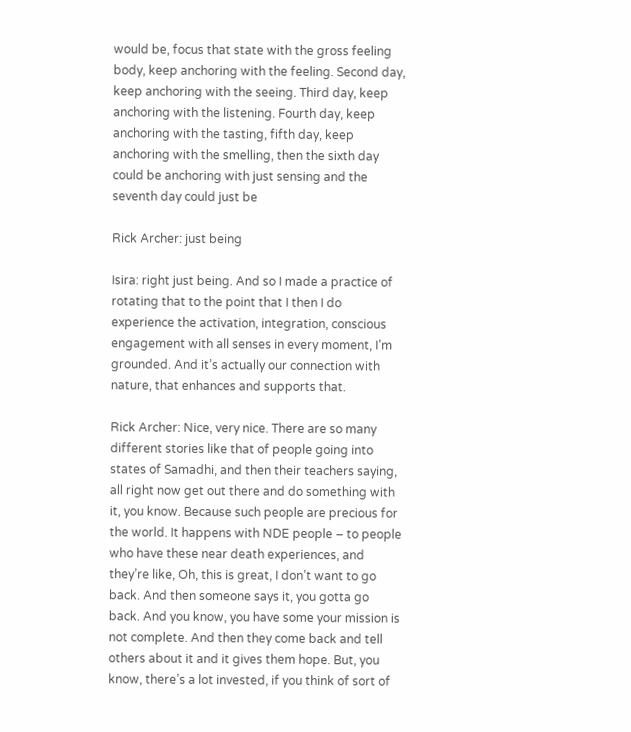would be, focus that state with the gross feeling body, keep anchoring with the feeling. Second day, keep anchoring with the seeing. Third day, keep anchoring with the listening. Fourth day, keep anchoring with the tasting, fifth day, keep anchoring with the smelling, then the sixth day could be anchoring with just sensing and the seventh day could just be

Rick Archer: just being

Isira: right just being. And so I made a practice of rotating that to the point that I then I do experience the activation, integration, conscious engagement with all senses in every moment, I’m grounded. And it’s actually our connection with nature, that enhances and supports that.

Rick Archer: Nice, very nice. There are so many different stories like that of people going into states of Samadhi, and then their teachers saying, all right now get out there and do something with it, you know. Because such people are precious for the world. It happens with NDE people – to people who have these near death experiences, and they’re like, Oh, this is great, I don’t want to go back. And then someone says it, you gotta go back. And you know, you have some your mission is not complete. And then they come back and tell others about it and it gives them hope. But, you know, there’s a lot invested, if you think of sort of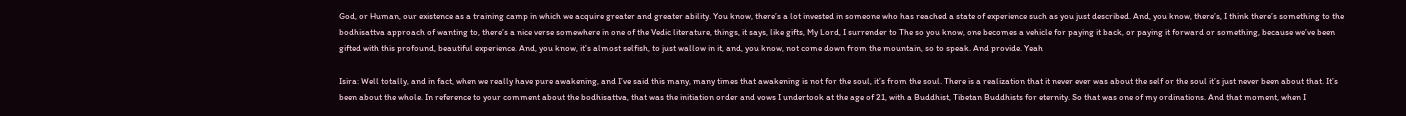God, or Human, our existence as a training camp in which we acquire greater and greater ability. You know, there’s a lot invested in someone who has reached a state of experience such as you just described. And, you know, there’s, I think there’s something to the bodhisattva approach of wanting to, there’s a nice verse somewhere in one of the Vedic literature, things, it says, like gifts, My Lord, I surrender to The so you know, one becomes a vehicle for paying it back, or paying it forward or something, because we’ve been gifted with this profound, beautiful experience. And, you know, it’s almost selfish, to just wallow in it, and, you know, not come down from the mountain, so to speak. And provide. Yeah

Isira: Well totally, and in fact, when we really have pure awakening, and I’ve said this many, many times that awakening is not for the soul, it’s from the soul. There is a realization that it never ever was about the self or the soul it’s just never been about that. It’s been about the whole. In reference to your comment about the bodhisattva, that was the initiation order and vows I undertook at the age of 21, with a Buddhist, Tibetan Buddhists for eternity. So that was one of my ordinations. And that moment, when I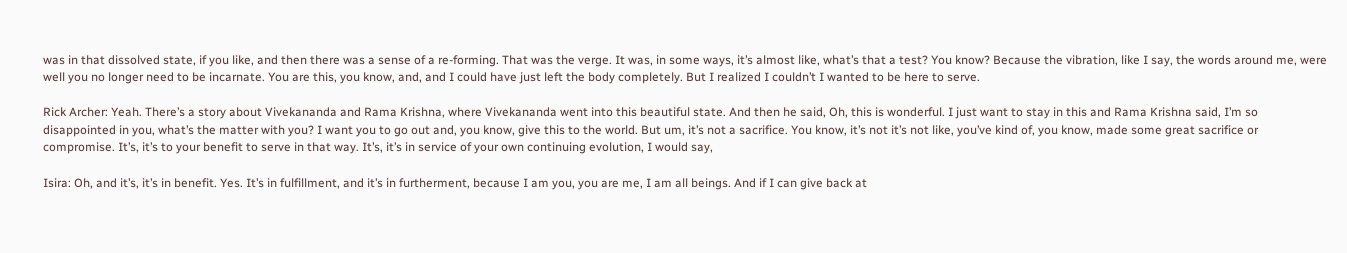was in that dissolved state, if you like, and then there was a sense of a re-forming. That was the verge. It was, in some ways, it’s almost like, what’s that a test? You know? Because the vibration, like I say, the words around me, were well you no longer need to be incarnate. You are this, you know, and, and I could have just left the body completely. But I realized I couldn’t I wanted to be here to serve.

Rick Archer: Yeah. There’s a story about Vivekananda and Rama Krishna, where Vivekananda went into this beautiful state. And then he said, Oh, this is wonderful. I just want to stay in this and Rama Krishna said, I’m so disappointed in you, what’s the matter with you? I want you to go out and, you know, give this to the world. But um, it’s not a sacrifice. You know, it’s not it’s not like, you’ve kind of, you know, made some great sacrifice or compromise. It’s, it’s to your benefit to serve in that way. It’s, it’s in service of your own continuing evolution, I would say,

Isira: Oh, and it’s, it’s in benefit. Yes. It’s in fulfillment, and it’s in furtherment, because I am you, you are me, I am all beings. And if I can give back at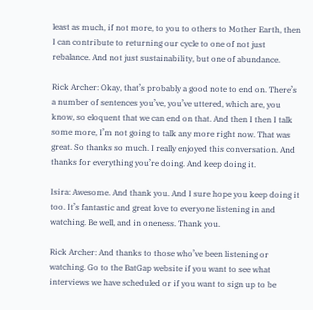least as much, if not more, to you to others to Mother Earth, then I can contribute to returning our cycle to one of not just rebalance. And not just sustainability, but one of abundance.

Rick Archer: Okay, that’s probably a good note to end on. There’s a number of sentences you’ve, you’ve uttered, which are, you know, so eloquent that we can end on that. And then I then I talk some more, I’m not going to talk any more right now. That was great. So thanks so much. I really enjoyed this conversation. And thanks for everything you’re doing. And keep doing it.

Isira: Awesome. And thank you. And I sure hope you keep doing it too. It’s fantastic and great love to everyone listening in and watching. Be well, and in oneness. Thank you.

Rick Archer: And thanks to those who’ve been listening or watching. Go to the BatGap website if you want to see what interviews we have scheduled or if you want to sign up to be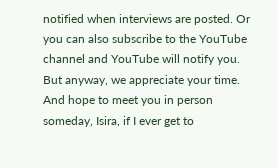notified when interviews are posted. Or you can also subscribe to the YouTube channel and YouTube will notify you. But anyway, we appreciate your time. And hope to meet you in person someday, Isira, if I ever get to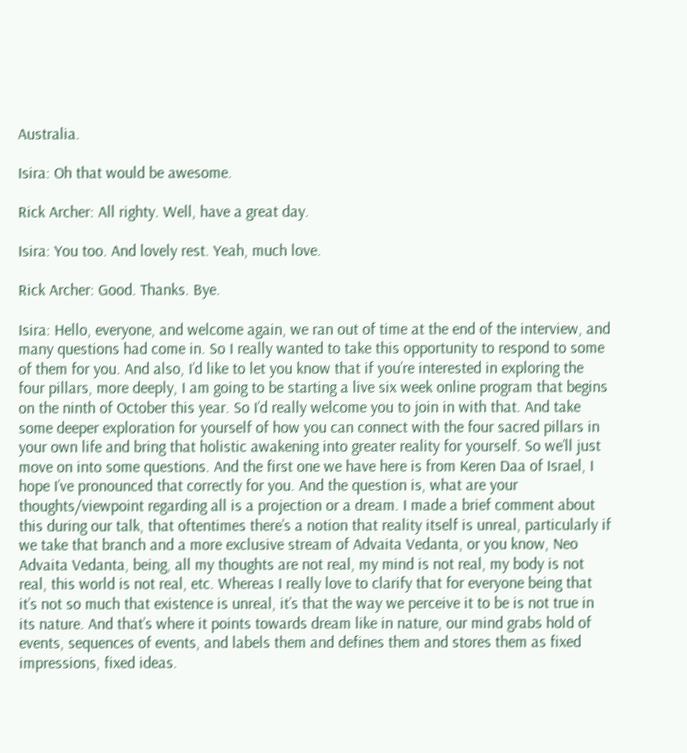Australia.

Isira: Oh that would be awesome.

Rick Archer: All righty. Well, have a great day.

Isira: You too. And lovely rest. Yeah, much love.

Rick Archer: Good. Thanks. Bye.

Isira: Hello, everyone, and welcome again, we ran out of time at the end of the interview, and many questions had come in. So I really wanted to take this opportunity to respond to some of them for you. And also, I’d like to let you know that if you’re interested in exploring the four pillars, more deeply, I am going to be starting a live six week online program that begins on the ninth of October this year. So I’d really welcome you to join in with that. And take some deeper exploration for yourself of how you can connect with the four sacred pillars in your own life and bring that holistic awakening into greater reality for yourself. So we’ll just move on into some questions. And the first one we have here is from Keren Daa of Israel, I hope I’ve pronounced that correctly for you. And the question is, what are your thoughts/viewpoint regarding all is a projection or a dream. I made a brief comment about this during our talk, that oftentimes there’s a notion that reality itself is unreal, particularly if we take that branch and a more exclusive stream of Advaita Vedanta, or you know, Neo Advaita Vedanta, being, all my thoughts are not real, my mind is not real, my body is not real, this world is not real, etc. Whereas I really love to clarify that for everyone being that it’s not so much that existence is unreal, it’s that the way we perceive it to be is not true in its nature. And that’s where it points towards dream like in nature, our mind grabs hold of events, sequences of events, and labels them and defines them and stores them as fixed impressions, fixed ideas.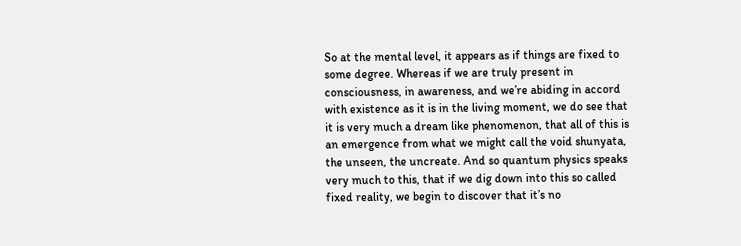So at the mental level, it appears as if things are fixed to some degree. Whereas if we are truly present in consciousness, in awareness, and we’re abiding in accord with existence as it is in the living moment, we do see that it is very much a dream like phenomenon, that all of this is an emergence from what we might call the void shunyata, the unseen, the uncreate. And so quantum physics speaks very much to this, that if we dig down into this so called fixed reality, we begin to discover that it’s no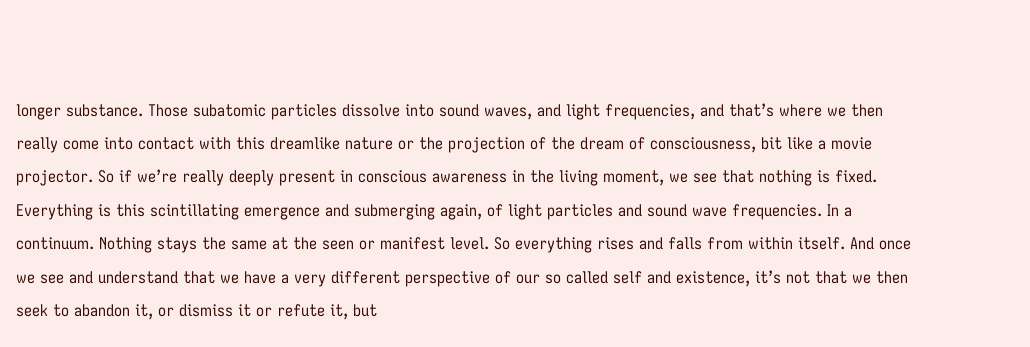longer substance. Those subatomic particles dissolve into sound waves, and light frequencies, and that’s where we then really come into contact with this dreamlike nature or the projection of the dream of consciousness, bit like a movie projector. So if we’re really deeply present in conscious awareness in the living moment, we see that nothing is fixed. Everything is this scintillating emergence and submerging again, of light particles and sound wave frequencies. In a continuum. Nothing stays the same at the seen or manifest level. So everything rises and falls from within itself. And once we see and understand that we have a very different perspective of our so called self and existence, it’s not that we then seek to abandon it, or dismiss it or refute it, but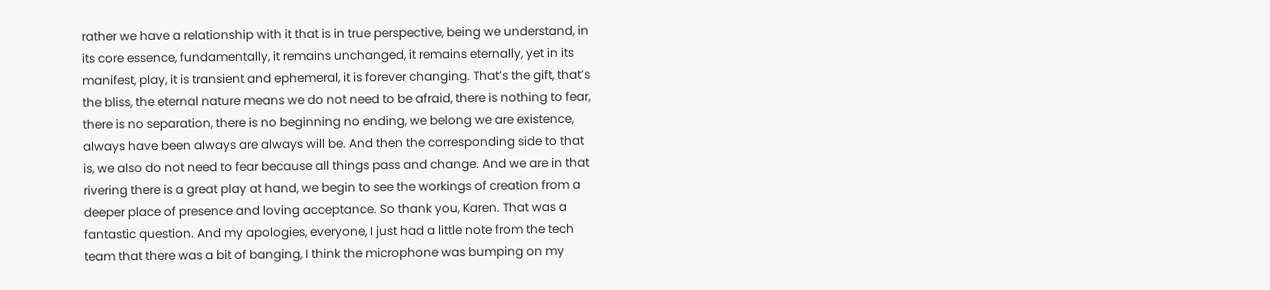rather we have a relationship with it that is in true perspective, being we understand, in its core essence, fundamentally, it remains unchanged, it remains eternally, yet in its manifest, play, it is transient and ephemeral, it is forever changing. That’s the gift, that’s the bliss, the eternal nature means we do not need to be afraid, there is nothing to fear, there is no separation, there is no beginning no ending, we belong we are existence, always have been always are always will be. And then the corresponding side to that is, we also do not need to fear because all things pass and change. And we are in that rivering there is a great play at hand, we begin to see the workings of creation from a deeper place of presence and loving acceptance. So thank you, Karen. That was a fantastic question. And my apologies, everyone, I just had a little note from the tech team that there was a bit of banging, I think the microphone was bumping on my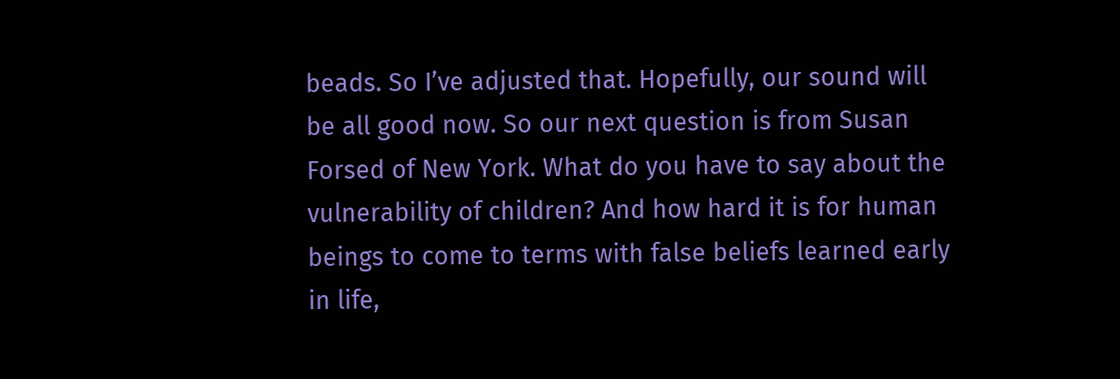beads. So I’ve adjusted that. Hopefully, our sound will be all good now. So our next question is from Susan Forsed of New York. What do you have to say about the vulnerability of children? And how hard it is for human beings to come to terms with false beliefs learned early in life,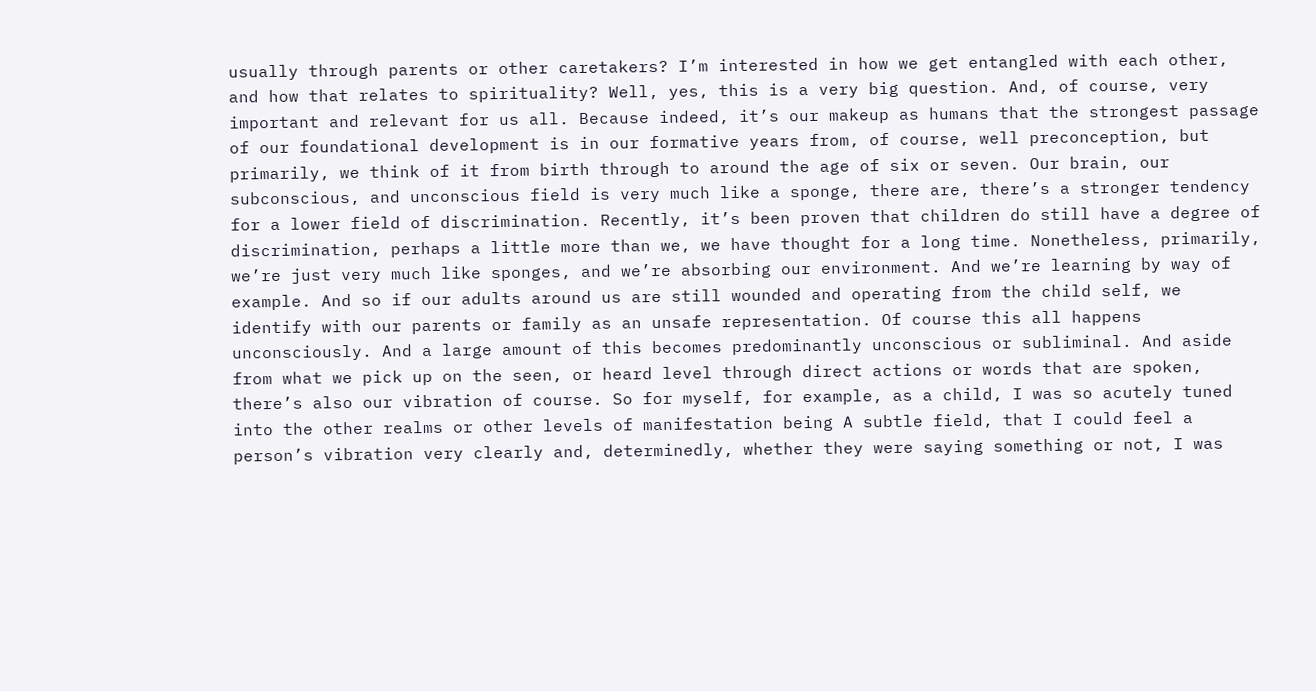usually through parents or other caretakers? I’m interested in how we get entangled with each other, and how that relates to spirituality? Well, yes, this is a very big question. And, of course, very important and relevant for us all. Because indeed, it’s our makeup as humans that the strongest passage of our foundational development is in our formative years from, of course, well preconception, but primarily, we think of it from birth through to around the age of six or seven. Our brain, our subconscious, and unconscious field is very much like a sponge, there are, there’s a stronger tendency for a lower field of discrimination. Recently, it’s been proven that children do still have a degree of discrimination, perhaps a little more than we, we have thought for a long time. Nonetheless, primarily, we’re just very much like sponges, and we’re absorbing our environment. And we’re learning by way of example. And so if our adults around us are still wounded and operating from the child self, we identify with our parents or family as an unsafe representation. Of course this all happens unconsciously. And a large amount of this becomes predominantly unconscious or subliminal. And aside from what we pick up on the seen, or heard level through direct actions or words that are spoken, there’s also our vibration of course. So for myself, for example, as a child, I was so acutely tuned into the other realms or other levels of manifestation being A subtle field, that I could feel a person’s vibration very clearly and, determinedly, whether they were saying something or not, I was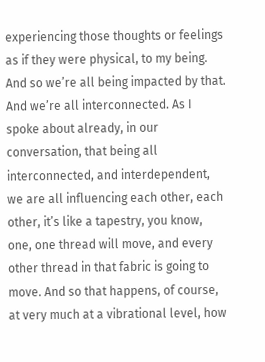experiencing those thoughts or feelings as if they were physical, to my being. And so we’re all being impacted by that. And we’re all interconnected. As I spoke about already, in our conversation, that being all interconnected, and interdependent, we are all influencing each other, each other, it’s like a tapestry, you know, one, one thread will move, and every other thread in that fabric is going to move. And so that happens, of course, at very much at a vibrational level, how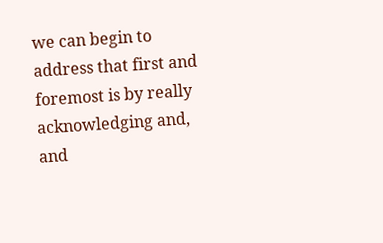we can begin to address that first and foremost is by really acknowledging and, and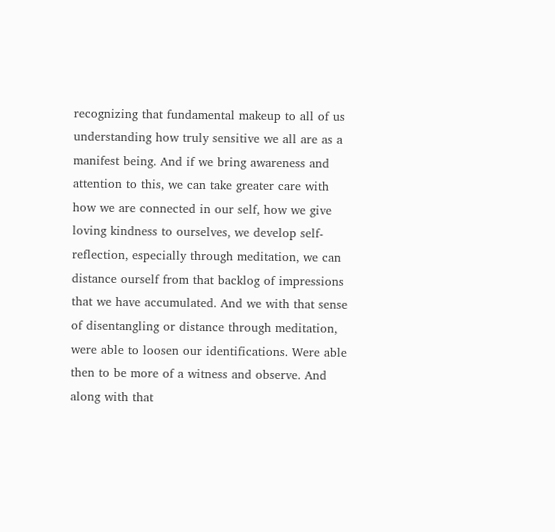recognizing that fundamental makeup to all of us understanding how truly sensitive we all are as a manifest being. And if we bring awareness and attention to this, we can take greater care with how we are connected in our self, how we give loving kindness to ourselves, we develop self-reflection, especially through meditation, we can distance ourself from that backlog of impressions that we have accumulated. And we with that sense of disentangling or distance through meditation, were able to loosen our identifications. Were able then to be more of a witness and observe. And along with that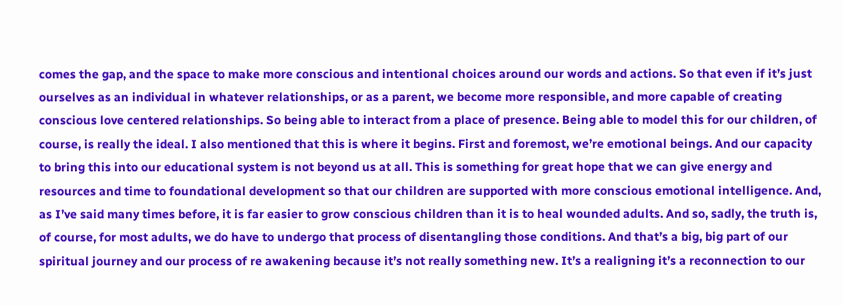comes the gap, and the space to make more conscious and intentional choices around our words and actions. So that even if it’s just ourselves as an individual in whatever relationships, or as a parent, we become more responsible, and more capable of creating conscious love centered relationships. So being able to interact from a place of presence. Being able to model this for our children, of course, is really the ideal. I also mentioned that this is where it begins. First and foremost, we’re emotional beings. And our capacity to bring this into our educational system is not beyond us at all. This is something for great hope that we can give energy and resources and time to foundational development so that our children are supported with more conscious emotional intelligence. And, as I’ve said many times before, it is far easier to grow conscious children than it is to heal wounded adults. And so, sadly, the truth is, of course, for most adults, we do have to undergo that process of disentangling those conditions. And that’s a big, big part of our spiritual journey and our process of re awakening because it’s not really something new. It’s a realigning it’s a reconnection to our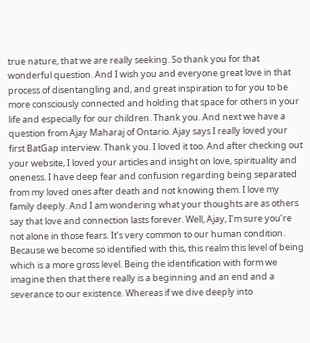true nature, that we are really seeking. So thank you for that wonderful question. And I wish you and everyone great love in that process of disentangling and, and great inspiration to for you to be more consciously connected and holding that space for others in your life and especially for our children. Thank you. And next we have a question from Ajay Maharaj of Ontario. Ajay says I really loved your first BatGap interview. Thank you. I loved it too. And after checking out your website, I loved your articles and insight on love, spirituality and oneness. I have deep fear and confusion regarding being separated from my loved ones after death and not knowing them. I love my family deeply. And I am wondering what your thoughts are as others say that love and connection lasts forever. Well, Ajay, I’m sure you’re not alone in those fears. It’s very common to our human condition. Because we become so identified with this, this realm this level of being which is a more gross level. Being the identification with form we imagine then that there really is a beginning and an end and a severance to our existence. Whereas if we dive deeply into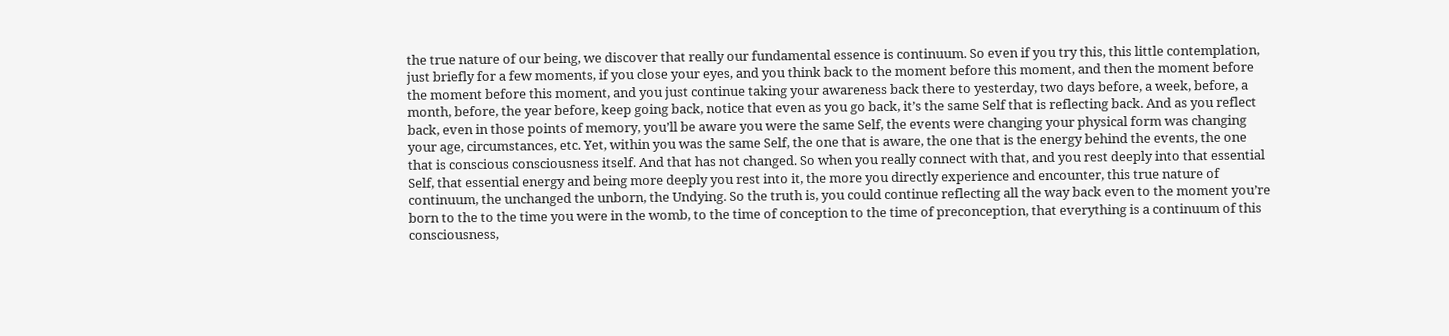the true nature of our being, we discover that really our fundamental essence is continuum. So even if you try this, this little contemplation, just briefly for a few moments, if you close your eyes, and you think back to the moment before this moment, and then the moment before the moment before this moment, and you just continue taking your awareness back there to yesterday, two days before, a week, before, a month, before, the year before, keep going back, notice that even as you go back, it’s the same Self that is reflecting back. And as you reflect back, even in those points of memory, you’ll be aware you were the same Self, the events were changing your physical form was changing your age, circumstances, etc. Yet, within you was the same Self, the one that is aware, the one that is the energy behind the events, the one that is conscious consciousness itself. And that has not changed. So when you really connect with that, and you rest deeply into that essential Self, that essential energy and being more deeply you rest into it, the more you directly experience and encounter, this true nature of continuum, the unchanged the unborn, the Undying. So the truth is, you could continue reflecting all the way back even to the moment you’re born to the to the time you were in the womb, to the time of conception to the time of preconception, that everything is a continuum of this consciousness,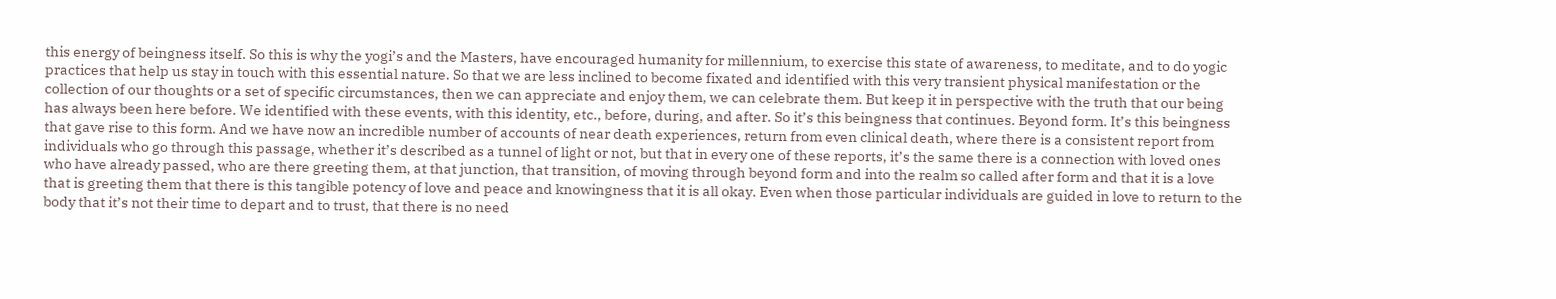this energy of beingness itself. So this is why the yogi’s and the Masters, have encouraged humanity for millennium, to exercise this state of awareness, to meditate, and to do yogic practices that help us stay in touch with this essential nature. So that we are less inclined to become fixated and identified with this very transient physical manifestation or the collection of our thoughts or a set of specific circumstances, then we can appreciate and enjoy them, we can celebrate them. But keep it in perspective with the truth that our being has always been here before. We identified with these events, with this identity, etc., before, during, and after. So it’s this beingness that continues. Beyond form. It’s this beingness that gave rise to this form. And we have now an incredible number of accounts of near death experiences, return from even clinical death, where there is a consistent report from individuals who go through this passage, whether it’s described as a tunnel of light or not, but that in every one of these reports, it’s the same there is a connection with loved ones who have already passed, who are there greeting them, at that junction, that transition, of moving through beyond form and into the realm so called after form and that it is a love that is greeting them that there is this tangible potency of love and peace and knowingness that it is all okay. Even when those particular individuals are guided in love to return to the body that it’s not their time to depart and to trust, that there is no need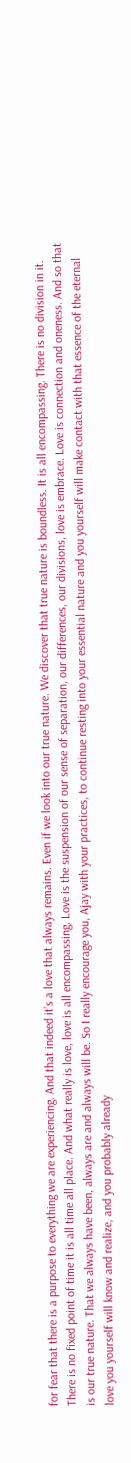for fear that there is a purpose to everything we are experiencing. And that indeed it’s a love that always remains. Even if we look into our true nature. We discover that true nature is boundless. It is all encompassing. There is no division in it. There is no fixed point of time it is all time all place. And what really is love, love is all encompassing. Love is the suspension of our sense of separation, our differences, our divisions, love is embrace. Love is connection and oneness. And so that is our true nature. That we always have been, always are and always will be. So I really encourage you, Ajay with your practices, to continue resting into your essential nature and you yourself will make contact with that essence of the eternal love you yourself will know and realize, and you probably already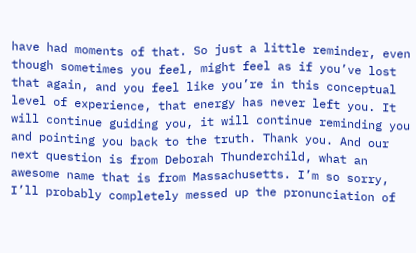have had moments of that. So just a little reminder, even though sometimes you feel, might feel as if you’ve lost that again, and you feel like you’re in this conceptual level of experience, that energy has never left you. It will continue guiding you, it will continue reminding you and pointing you back to the truth. Thank you. And our next question is from Deborah Thunderchild, what an awesome name that is from Massachusetts. I’m so sorry, I’ll probably completely messed up the pronunciation of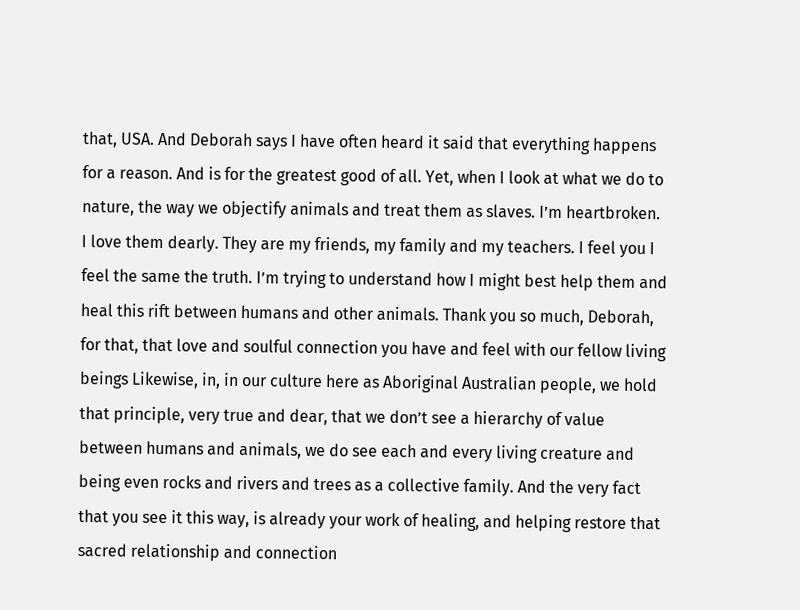that, USA. And Deborah says I have often heard it said that everything happens for a reason. And is for the greatest good of all. Yet, when I look at what we do to nature, the way we objectify animals and treat them as slaves. I’m heartbroken. I love them dearly. They are my friends, my family and my teachers. I feel you I feel the same the truth. I’m trying to understand how I might best help them and heal this rift between humans and other animals. Thank you so much, Deborah, for that, that love and soulful connection you have and feel with our fellow living beings Likewise, in, in our culture here as Aboriginal Australian people, we hold that principle, very true and dear, that we don’t see a hierarchy of value between humans and animals, we do see each and every living creature and being even rocks and rivers and trees as a collective family. And the very fact that you see it this way, is already your work of healing, and helping restore that sacred relationship and connection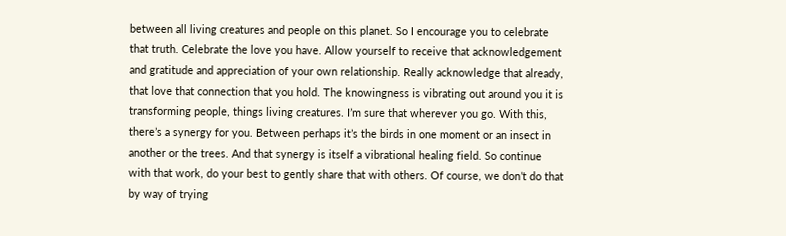between all living creatures and people on this planet. So I encourage you to celebrate that truth. Celebrate the love you have. Allow yourself to receive that acknowledgement and gratitude and appreciation of your own relationship. Really acknowledge that already, that love that connection that you hold. The knowingness is vibrating out around you it is transforming people, things living creatures. I’m sure that wherever you go. With this, there’s a synergy for you. Between perhaps it’s the birds in one moment or an insect in another or the trees. And that synergy is itself a vibrational healing field. So continue with that work, do your best to gently share that with others. Of course, we don’t do that by way of trying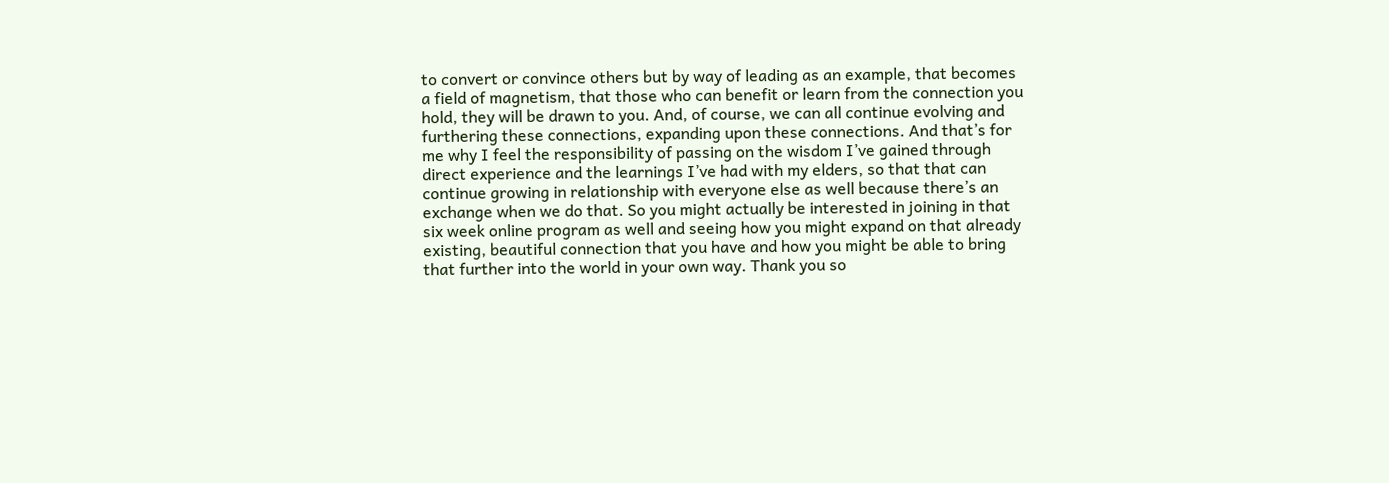to convert or convince others but by way of leading as an example, that becomes a field of magnetism, that those who can benefit or learn from the connection you hold, they will be drawn to you. And, of course, we can all continue evolving and furthering these connections, expanding upon these connections. And that’s for me why I feel the responsibility of passing on the wisdom I’ve gained through direct experience and the learnings I’ve had with my elders, so that that can continue growing in relationship with everyone else as well because there’s an exchange when we do that. So you might actually be interested in joining in that six week online program as well and seeing how you might expand on that already existing, beautiful connection that you have and how you might be able to bring that further into the world in your own way. Thank you so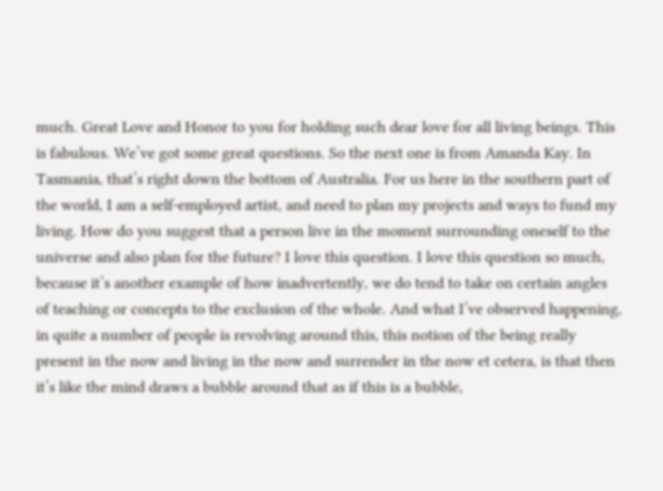much. Great Love and Honor to you for holding such dear love for all living beings. This is fabulous. We’ve got some great questions. So the next one is from Amanda Kay. In Tasmania, that’s right down the bottom of Australia. For us here in the southern part of the world, I am a self-employed artist, and need to plan my projects and ways to fund my living. How do you suggest that a person live in the moment surrounding oneself to the universe and also plan for the future? I love this question. I love this question so much, because it’s another example of how inadvertently, we do tend to take on certain angles of teaching or concepts to the exclusion of the whole. And what I’ve observed happening, in quite a number of people is revolving around this, this notion of the being really present in the now and living in the now and surrender in the now et cetera, is that then it’s like the mind draws a bubble around that as if this is a bubble,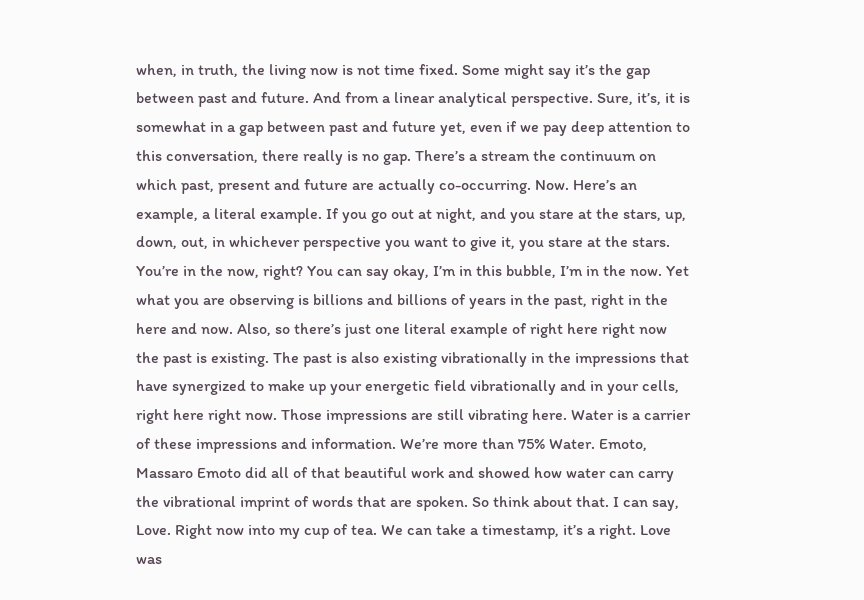when, in truth, the living now is not time fixed. Some might say it’s the gap between past and future. And from a linear analytical perspective. Sure, it’s, it is somewhat in a gap between past and future yet, even if we pay deep attention to this conversation, there really is no gap. There’s a stream the continuum on which past, present and future are actually co-occurring. Now. Here’s an example, a literal example. If you go out at night, and you stare at the stars, up, down, out, in whichever perspective you want to give it, you stare at the stars. You’re in the now, right? You can say okay, I’m in this bubble, I’m in the now. Yet what you are observing is billions and billions of years in the past, right in the here and now. Also, so there’s just one literal example of right here right now the past is existing. The past is also existing vibrationally in the impressions that have synergized to make up your energetic field vibrationally and in your cells, right here right now. Those impressions are still vibrating here. Water is a carrier of these impressions and information. We’re more than 75% Water. Emoto, Massaro Emoto did all of that beautiful work and showed how water can carry the vibrational imprint of words that are spoken. So think about that. I can say, Love. Right now into my cup of tea. We can take a timestamp, it’s a right. Love was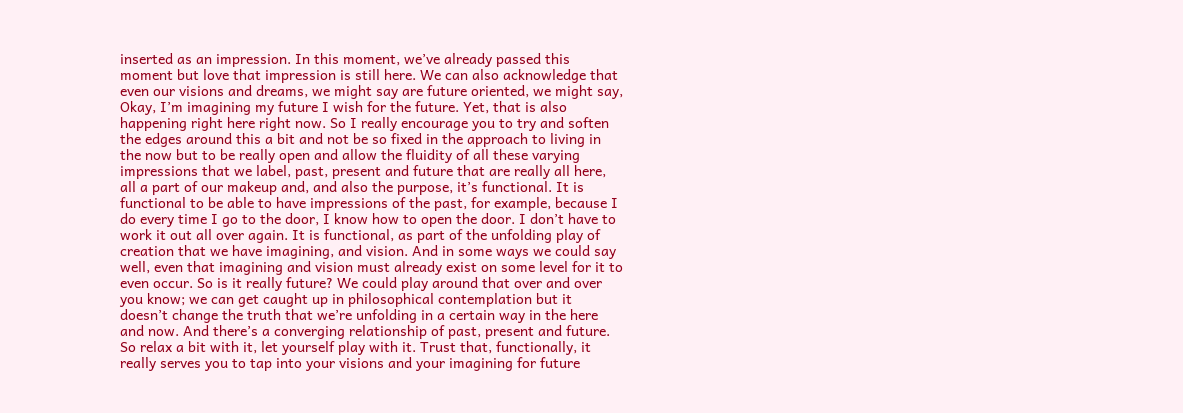inserted as an impression. In this moment, we’ve already passed this moment but love that impression is still here. We can also acknowledge that even our visions and dreams, we might say are future oriented, we might say, Okay, I’m imagining my future I wish for the future. Yet, that is also happening right here right now. So I really encourage you to try and soften the edges around this a bit and not be so fixed in the approach to living in the now but to be really open and allow the fluidity of all these varying impressions that we label, past, present and future that are really all here, all a part of our makeup and, and also the purpose, it’s functional. It is functional to be able to have impressions of the past, for example, because I do every time I go to the door, I know how to open the door. I don’t have to work it out all over again. It is functional, as part of the unfolding play of creation that we have imagining, and vision. And in some ways we could say well, even that imagining and vision must already exist on some level for it to even occur. So is it really future? We could play around that over and over you know; we can get caught up in philosophical contemplation but it doesn’t change the truth that we’re unfolding in a certain way in the here and now. And there’s a converging relationship of past, present and future. So relax a bit with it, let yourself play with it. Trust that, functionally, it really serves you to tap into your visions and your imagining for future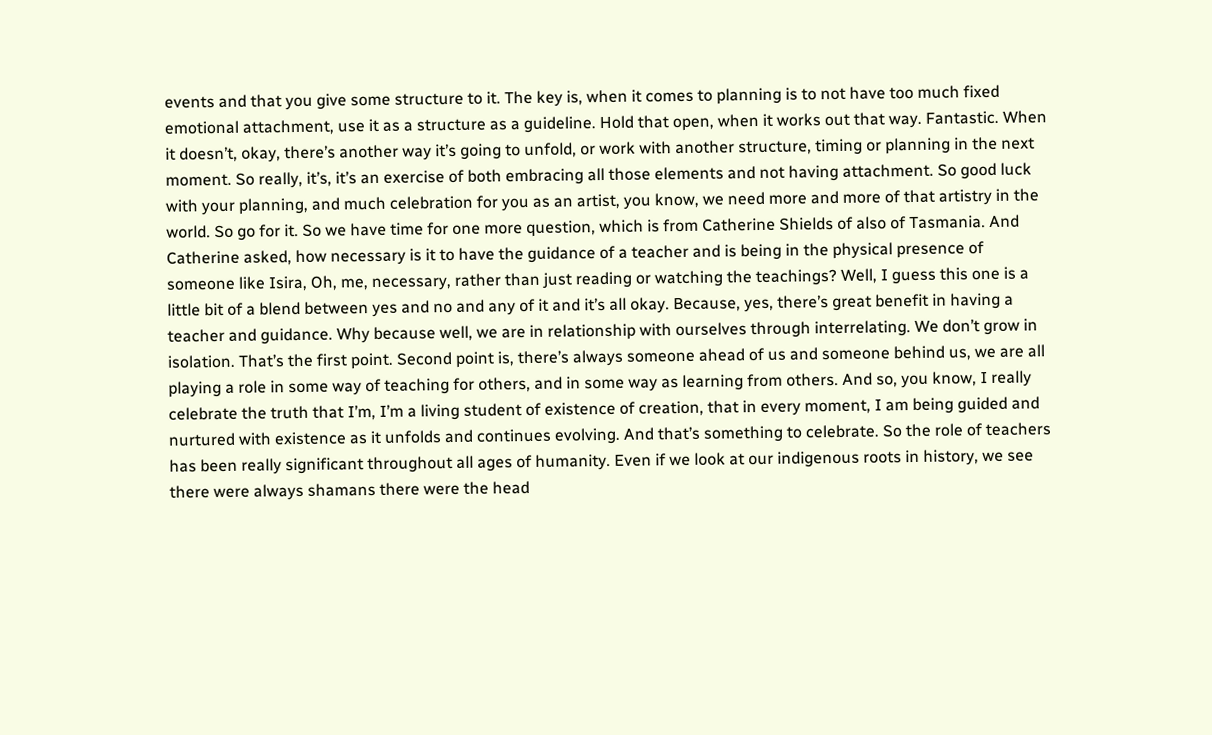events and that you give some structure to it. The key is, when it comes to planning is to not have too much fixed emotional attachment, use it as a structure as a guideline. Hold that open, when it works out that way. Fantastic. When it doesn’t, okay, there’s another way it’s going to unfold, or work with another structure, timing or planning in the next moment. So really, it’s, it’s an exercise of both embracing all those elements and not having attachment. So good luck with your planning, and much celebration for you as an artist, you know, we need more and more of that artistry in the world. So go for it. So we have time for one more question, which is from Catherine Shields of also of Tasmania. And Catherine asked, how necessary is it to have the guidance of a teacher and is being in the physical presence of someone like Isira, Oh, me, necessary, rather than just reading or watching the teachings? Well, I guess this one is a little bit of a blend between yes and no and any of it and it’s all okay. Because, yes, there’s great benefit in having a teacher and guidance. Why because well, we are in relationship with ourselves through interrelating. We don’t grow in isolation. That’s the first point. Second point is, there’s always someone ahead of us and someone behind us, we are all playing a role in some way of teaching for others, and in some way as learning from others. And so, you know, I really celebrate the truth that I’m, I’m a living student of existence of creation, that in every moment, I am being guided and nurtured with existence as it unfolds and continues evolving. And that’s something to celebrate. So the role of teachers has been really significant throughout all ages of humanity. Even if we look at our indigenous roots in history, we see there were always shamans there were the head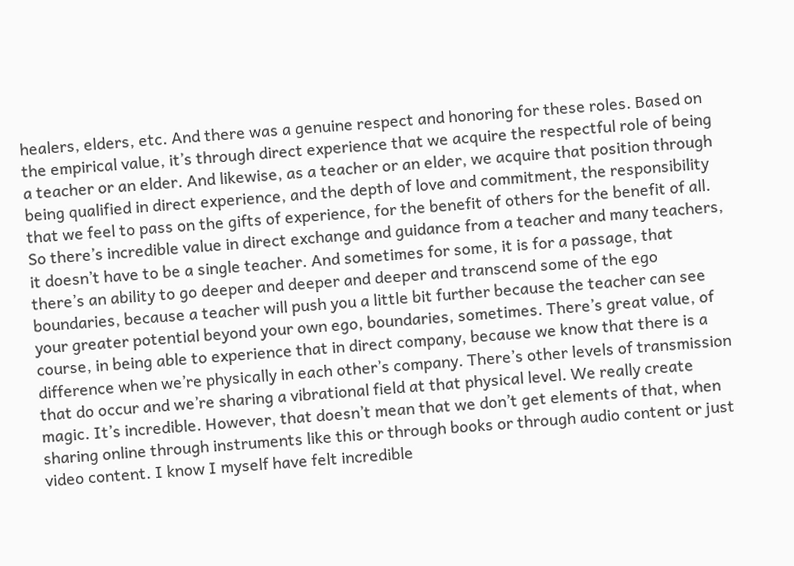healers, elders, etc. And there was a genuine respect and honoring for these roles. Based on the empirical value, it’s through direct experience that we acquire the respectful role of being a teacher or an elder. And likewise, as a teacher or an elder, we acquire that position through being qualified in direct experience, and the depth of love and commitment, the responsibility that we feel to pass on the gifts of experience, for the benefit of others for the benefit of all. So there’s incredible value in direct exchange and guidance from a teacher and many teachers, it doesn’t have to be a single teacher. And sometimes for some, it is for a passage, that there’s an ability to go deeper and deeper and deeper and transcend some of the ego boundaries, because a teacher will push you a little bit further because the teacher can see your greater potential beyond your own ego, boundaries, sometimes. There’s great value, of course, in being able to experience that in direct company, because we know that there is a difference when we’re physically in each other’s company. There’s other levels of transmission that do occur and we’re sharing a vibrational field at that physical level. We really create magic. It’s incredible. However, that doesn’t mean that we don’t get elements of that, when sharing online through instruments like this or through books or through audio content or just video content. I know I myself have felt incredible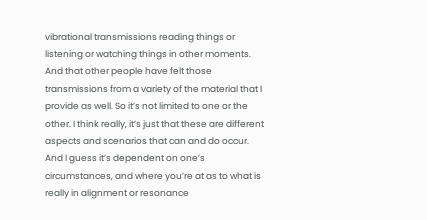vibrational transmissions reading things or listening or watching things in other moments. And that other people have felt those transmissions from a variety of the material that I provide as well. So it’s not limited to one or the other. I think really, it’s just that these are different aspects and scenarios that can and do occur. And I guess it’s dependent on one’s circumstances, and where you’re at as to what is really in alignment or resonance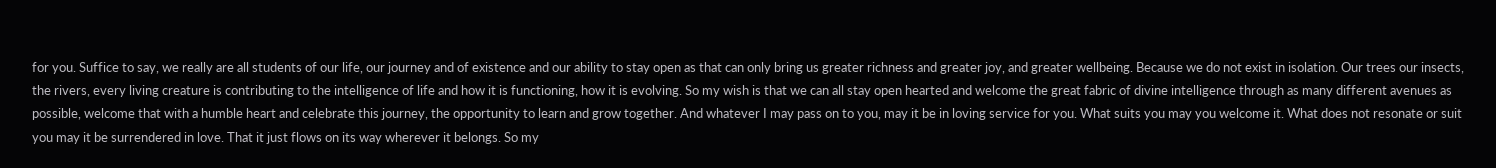for you. Suffice to say, we really are all students of our life, our journey and of existence and our ability to stay open as that can only bring us greater richness and greater joy, and greater wellbeing. Because we do not exist in isolation. Our trees our insects, the rivers, every living creature is contributing to the intelligence of life and how it is functioning, how it is evolving. So my wish is that we can all stay open hearted and welcome the great fabric of divine intelligence through as many different avenues as possible, welcome that with a humble heart and celebrate this journey, the opportunity to learn and grow together. And whatever I may pass on to you, may it be in loving service for you. What suits you may you welcome it. What does not resonate or suit you may it be surrendered in love. That it just flows on its way wherever it belongs. So my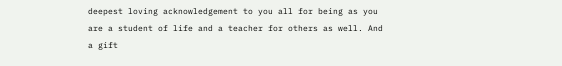deepest loving acknowledgement to you all for being as you are a student of life and a teacher for others as well. And a gift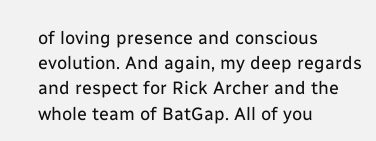of loving presence and conscious evolution. And again, my deep regards and respect for Rick Archer and the whole team of BatGap. All of you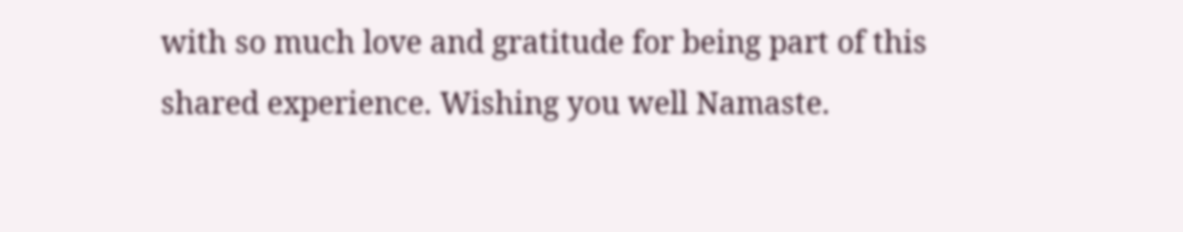with so much love and gratitude for being part of this shared experience. Wishing you well Namaste.